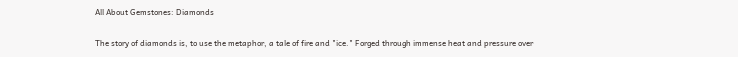All About Gemstones: Diamonds

The story of diamonds is, to use the metaphor, a tale of fire and "ice." Forged through immense heat and pressure over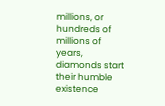millions, or hundreds of millions of years, diamonds start their humble existence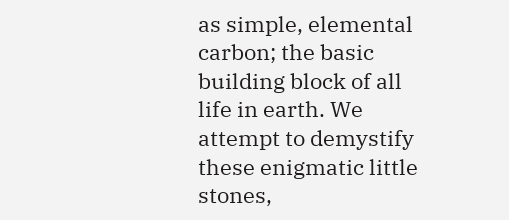as simple, elemental carbon; the basic building block of all life in earth. We attempt to demystify these enigmatic little stones,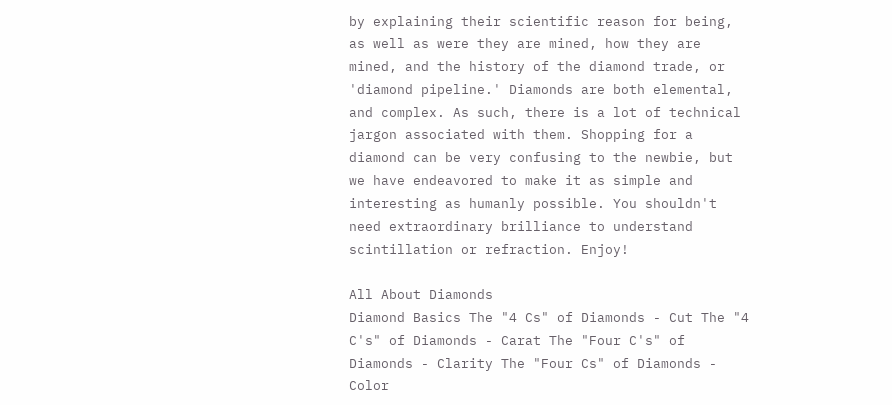by explaining their scientific reason for being, as well as were they are mined, how they are mined, and the history of the diamond trade, or 'diamond pipeline.' Diamonds are both elemental, and complex. As such, there is a lot of technical jargon associated with them. Shopping for a diamond can be very confusing to the newbie, but we have endeavored to make it as simple and interesting as humanly possible. You shouldn't need extraordinary brilliance to understand scintillation or refraction. Enjoy!

All About Diamonds
Diamond Basics The "4 Cs" of Diamonds - Cut The "4 C's" of Diamonds - Carat The "Four C's" of Diamonds - Clarity The "Four Cs" of Diamonds - Color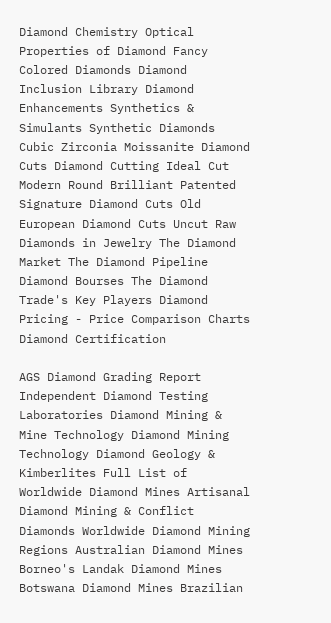Diamond Chemistry Optical Properties of Diamond Fancy Colored Diamonds Diamond Inclusion Library Diamond Enhancements Synthetics & Simulants Synthetic Diamonds Cubic Zirconia Moissanite Diamond Cuts Diamond Cutting Ideal Cut Modern Round Brilliant Patented Signature Diamond Cuts Old European Diamond Cuts Uncut Raw Diamonds in Jewelry The Diamond Market The Diamond Pipeline Diamond Bourses The Diamond Trade's Key Players Diamond Pricing - Price Comparison Charts Diamond Certification

AGS Diamond Grading Report Independent Diamond Testing Laboratories Diamond Mining & Mine Technology Diamond Mining Technology Diamond Geology & Kimberlites Full List of Worldwide Diamond Mines Artisanal Diamond Mining & Conflict Diamonds Worldwide Diamond Mining Regions Australian Diamond Mines Borneo's Landak Diamond Mines Botswana Diamond Mines Brazilian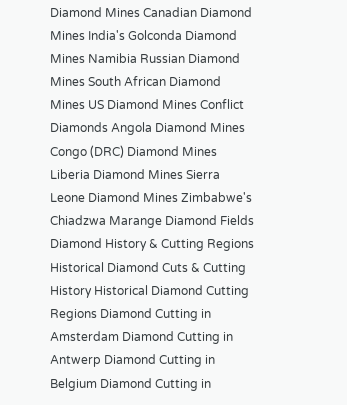Diamond Mines Canadian Diamond Mines India's Golconda Diamond Mines Namibia Russian Diamond Mines South African Diamond Mines US Diamond Mines Conflict Diamonds Angola Diamond Mines Congo (DRC) Diamond Mines Liberia Diamond Mines Sierra Leone Diamond Mines Zimbabwe's Chiadzwa Marange Diamond Fields Diamond History & Cutting Regions Historical Diamond Cuts & Cutting History Historical Diamond Cutting Regions Diamond Cutting in Amsterdam Diamond Cutting in Antwerp Diamond Cutting in Belgium Diamond Cutting in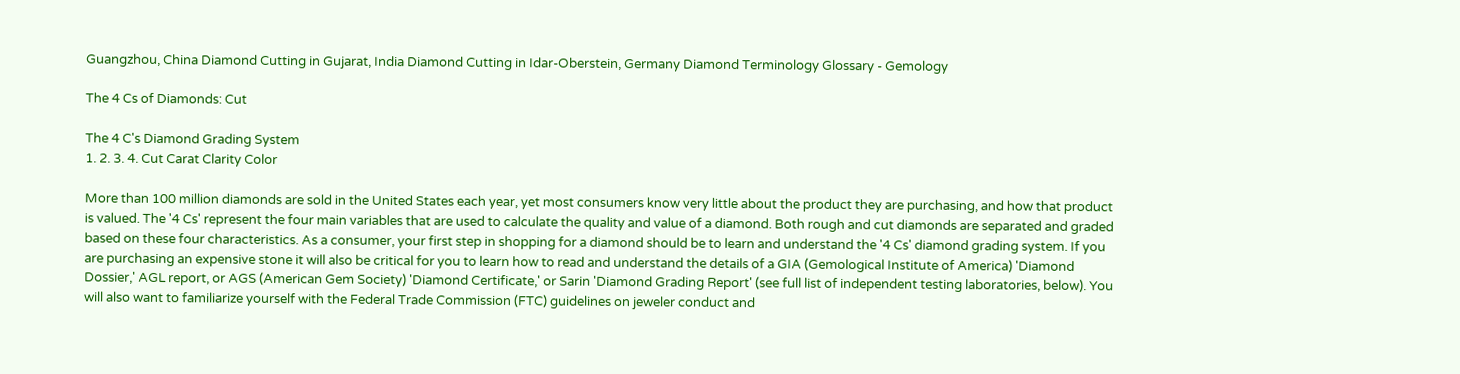Guangzhou, China Diamond Cutting in Gujarat, India Diamond Cutting in Idar-Oberstein, Germany Diamond Terminology Glossary - Gemology

The 4 Cs of Diamonds: Cut

The 4 C's Diamond Grading System
1. 2. 3. 4. Cut Carat Clarity Color

More than 100 million diamonds are sold in the United States each year, yet most consumers know very little about the product they are purchasing, and how that product is valued. The '4 Cs' represent the four main variables that are used to calculate the quality and value of a diamond. Both rough and cut diamonds are separated and graded based on these four characteristics. As a consumer, your first step in shopping for a diamond should be to learn and understand the '4 Cs' diamond grading system. If you are purchasing an expensive stone it will also be critical for you to learn how to read and understand the details of a GIA (Gemological Institute of America) 'Diamond Dossier,' AGL report, or AGS (American Gem Society) 'Diamond Certificate,' or Sarin 'Diamond Grading Report' (see full list of independent testing laboratories, below). You will also want to familiarize yourself with the Federal Trade Commission (FTC) guidelines on jeweler conduct and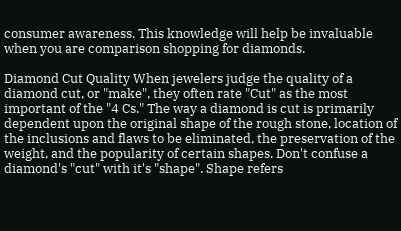consumer awareness. This knowledge will help be invaluable when you are comparison shopping for diamonds.

Diamond Cut Quality When jewelers judge the quality of a diamond cut, or "make", they often rate "Cut" as the most important of the "4 Cs." The way a diamond is cut is primarily dependent upon the original shape of the rough stone, location of the inclusions and flaws to be eliminated, the preservation of the weight, and the popularity of certain shapes. Don't confuse a diamond's "cut" with it's "shape". Shape refers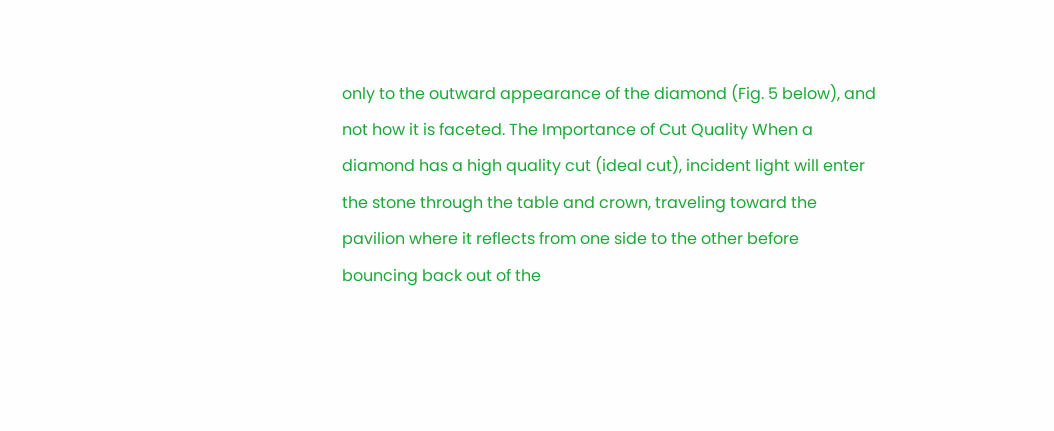only to the outward appearance of the diamond (Fig. 5 below), and not how it is faceted. The Importance of Cut Quality When a diamond has a high quality cut (ideal cut), incident light will enter the stone through the table and crown, traveling toward the pavilion where it reflects from one side to the other before bouncing back out of the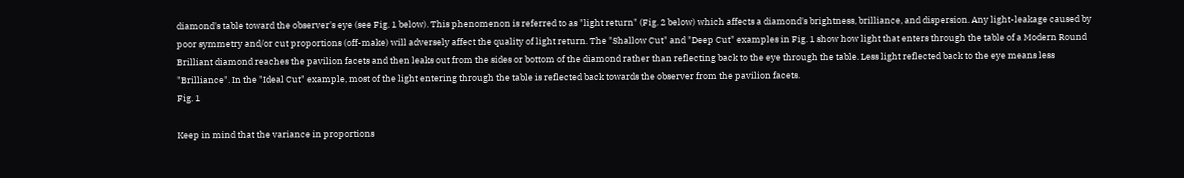diamond's table toward the observer's eye (see Fig. 1 below). This phenomenon is referred to as "light return" (Fig. 2 below) which affects a diamond's brightness, brilliance, and dispersion. Any light-leakage caused by poor symmetry and/or cut proportions (off-make) will adversely affect the quality of light return. The "Shallow Cut" and "Deep Cut" examples in Fig. 1 show how light that enters through the table of a Modern Round Brilliant diamond reaches the pavilion facets and then leaks out from the sides or bottom of the diamond rather than reflecting back to the eye through the table. Less light reflected back to the eye means less "Brilliance". In the "Ideal Cut" example, most of the light entering through the table is reflected back towards the observer from the pavilion facets.
Fig. 1

Keep in mind that the variance in proportions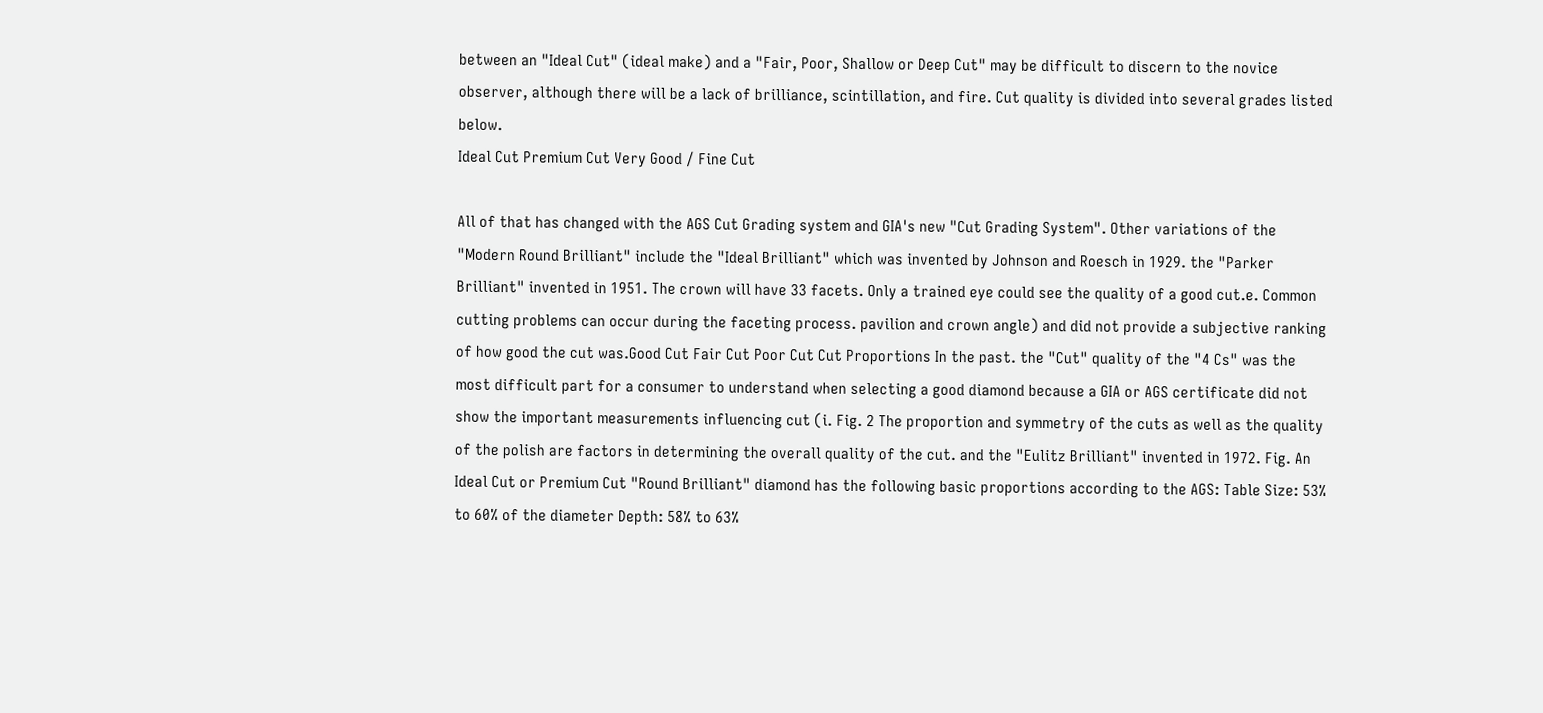between an "Ideal Cut" (ideal make) and a "Fair, Poor, Shallow or Deep Cut" may be difficult to discern to the novice observer, although there will be a lack of brilliance, scintillation, and fire. Cut quality is divided into several grades listed below.
Ideal Cut Premium Cut Very Good / Fine Cut

All of that has changed with the AGS Cut Grading system and GIA's new "Cut Grading System". Other variations of the "Modern Round Brilliant" include the "Ideal Brilliant" which was invented by Johnson and Roesch in 1929. the "Parker Brilliant" invented in 1951. The crown will have 33 facets. Only a trained eye could see the quality of a good cut.e. Common cutting problems can occur during the faceting process. pavilion and crown angle) and did not provide a subjective ranking of how good the cut was.Good Cut Fair Cut Poor Cut Cut Proportions In the past. the "Cut" quality of the "4 Cs" was the most difficult part for a consumer to understand when selecting a good diamond because a GIA or AGS certificate did not show the important measurements influencing cut (i. Fig. 2 The proportion and symmetry of the cuts as well as the quality of the polish are factors in determining the overall quality of the cut. and the "Eulitz Brilliant" invented in 1972. Fig. An Ideal Cut or Premium Cut "Round Brilliant" diamond has the following basic proportions according to the AGS: Table Size: 53% to 60% of the diameter Depth: 58% to 63%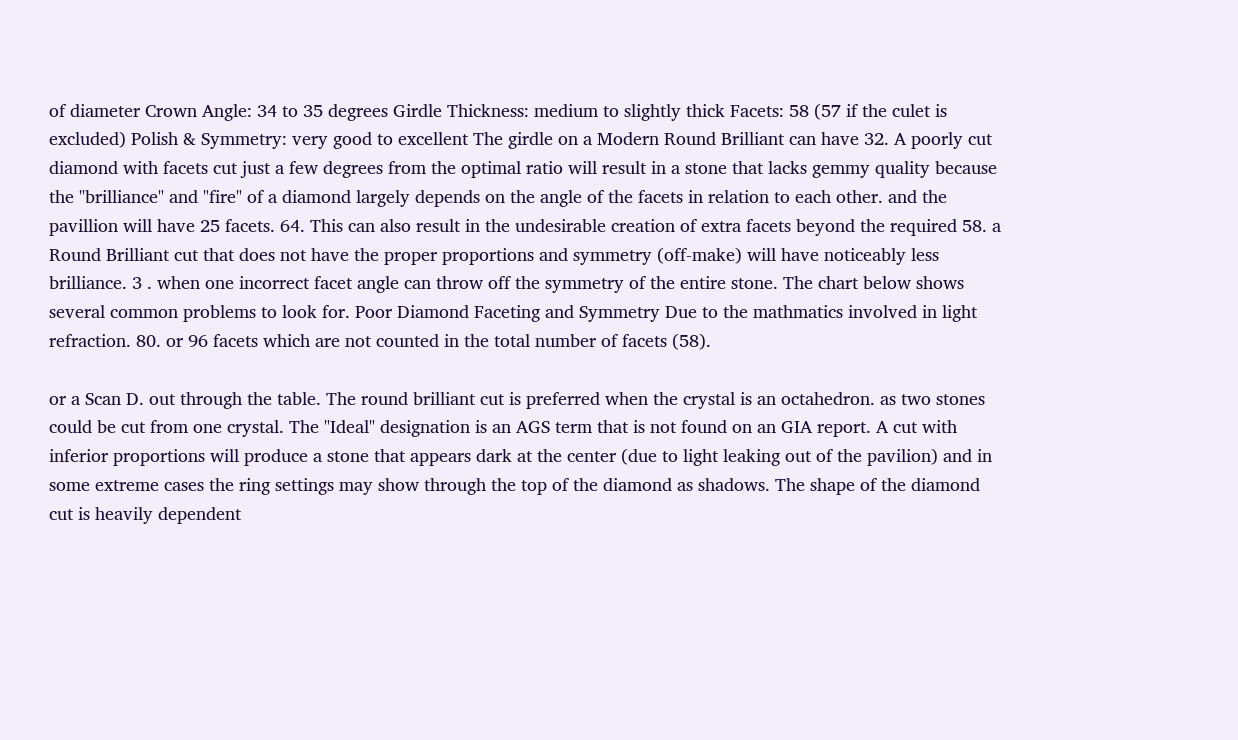of diameter Crown Angle: 34 to 35 degrees Girdle Thickness: medium to slightly thick Facets: 58 (57 if the culet is excluded) Polish & Symmetry: very good to excellent The girdle on a Modern Round Brilliant can have 32. A poorly cut diamond with facets cut just a few degrees from the optimal ratio will result in a stone that lacks gemmy quality because the "brilliance" and "fire" of a diamond largely depends on the angle of the facets in relation to each other. and the pavillion will have 25 facets. 64. This can also result in the undesirable creation of extra facets beyond the required 58. a Round Brilliant cut that does not have the proper proportions and symmetry (off-make) will have noticeably less brilliance. 3 . when one incorrect facet angle can throw off the symmetry of the entire stone. The chart below shows several common problems to look for. Poor Diamond Faceting and Symmetry Due to the mathmatics involved in light refraction. 80. or 96 facets which are not counted in the total number of facets (58).

or a Scan D. out through the table. The round brilliant cut is preferred when the crystal is an octahedron. as two stones could be cut from one crystal. The "Ideal" designation is an AGS term that is not found on an GIA report. A cut with inferior proportions will produce a stone that appears dark at the center (due to light leaking out of the pavilion) and in some extreme cases the ring settings may show through the top of the diamond as shadows. The shape of the diamond cut is heavily dependent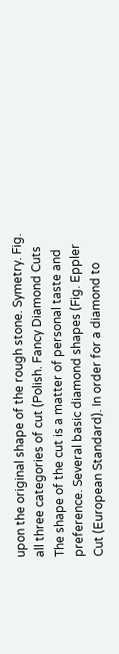upon the original shape of the rough stone. Symetry. Fig. all three categories of cut (Polish. Fancy Diamond Cuts The shape of the cut is a matter of personal taste and preference. Several basic diamond shapes (Fig. Eppler Cut (European Standard). In order for a diamond to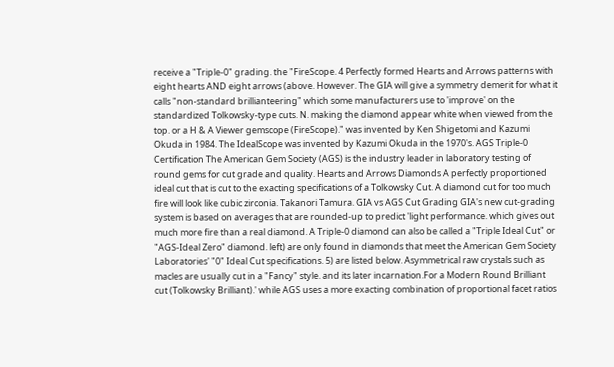receive a "Triple-0" grading. the "FireScope. 4 Perfectly formed Hearts and Arrows patterns with eight hearts AND eight arrows (above. However. The GIA will give a symmetry demerit for what it calls "non-standard brillianteering" which some manufacturers use to 'improve' on the standardized Tolkowsky-type cuts. N. making the diamond appear white when viewed from the top. or a H & A Viewer gemscope (FireScope)." was invented by Ken Shigetomi and Kazumi Okuda in 1984. The IdealScope was invented by Kazumi Okuda in the 1970's. AGS Triple-0 Certification The American Gem Society (AGS) is the industry leader in laboratory testing of round gems for cut grade and quality. Hearts and Arrows Diamonds A perfectly proportioned ideal cut that is cut to the exacting specifications of a Tolkowsky Cut. A diamond cut for too much fire will look like cubic zirconia. Takanori Tamura. GIA vs AGS Cut Grading GIA's new cut-grading system is based on averages that are rounded-up to predict 'light performance. which gives out much more fire than a real diamond. A Triple-0 diamond can also be called a "Triple Ideal Cut" or "AGS-Ideal Zero" diamond. left) are only found in diamonds that meet the American Gem Society Laboratories' "0" Ideal Cut specifications. 5) are listed below. Asymmetrical raw crystals such as macles are usually cut in a "Fancy" style. and its later incarnation.For a Modern Round Brilliant cut (Tolkowsky Brilliant).' while AGS uses a more exacting combination of proportional facet ratios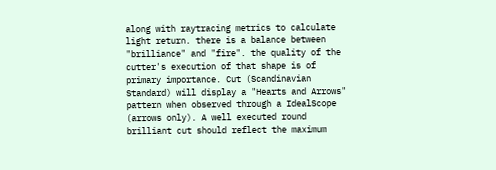along with raytracing metrics to calculate light return. there is a balance between "brilliance" and "fire". the quality of the cutter's execution of that shape is of primary importance. Cut (Scandinavian Standard) will display a "Hearts and Arrows" pattern when observed through a IdealScope (arrows only). A well executed round brilliant cut should reflect the maximum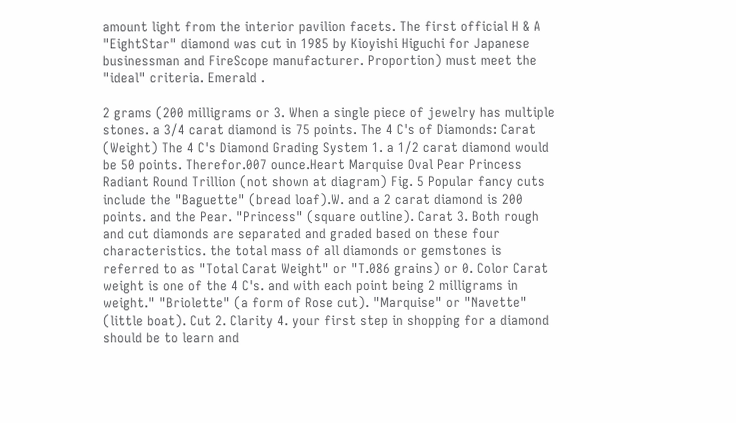amount light from the interior pavilion facets. The first official H & A "EightStar" diamond was cut in 1985 by Kioyishi Higuchi for Japanese businessman and FireScope manufacturer. Proportion) must meet the "ideal" criteria. Emerald .

2 grams (200 milligrams or 3. When a single piece of jewelry has multiple stones. a 3/4 carat diamond is 75 points. The 4 C's of Diamonds: Carat (Weight) The 4 C's Diamond Grading System 1. a 1/2 carat diamond would be 50 points. Therefor.007 ounce.Heart Marquise Oval Pear Princess Radiant Round Trillion (not shown at diagram) Fig. 5 Popular fancy cuts include the "Baguette" (bread loaf).W. and a 2 carat diamond is 200 points. and the Pear. "Princess" (square outline). Carat 3. Both rough and cut diamonds are separated and graded based on these four characteristics. the total mass of all diamonds or gemstones is referred to as "Total Carat Weight" or "T.086 grains) or 0. Color Carat weight is one of the 4 C's. and with each point being 2 milligrams in weight." "Briolette" (a form of Rose cut). "Marquise" or "Navette" (little boat). Cut 2. Clarity 4. your first step in shopping for a diamond should be to learn and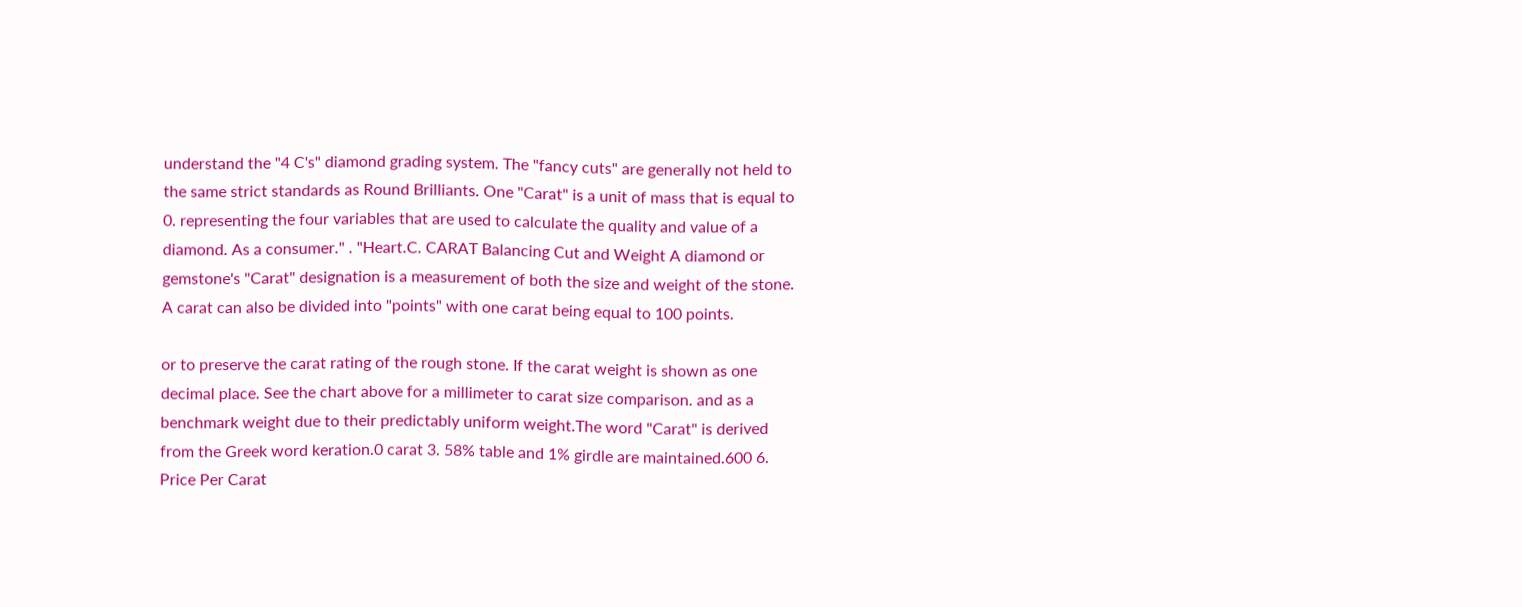understand the "4 C's" diamond grading system. The "fancy cuts" are generally not held to the same strict standards as Round Brilliants. One "Carat" is a unit of mass that is equal to 0. representing the four variables that are used to calculate the quality and value of a diamond. As a consumer." . "Heart.C. CARAT Balancing Cut and Weight A diamond or gemstone's "Carat" designation is a measurement of both the size and weight of the stone. A carat can also be divided into "points" with one carat being equal to 100 points.

or to preserve the carat rating of the rough stone. If the carat weight is shown as one decimal place. See the chart above for a millimeter to carat size comparison. and as a benchmark weight due to their predictably uniform weight.The word "Carat" is derived from the Greek word keration.0 carat 3. 58% table and 1% girdle are maintained.600 6. Price Per Carat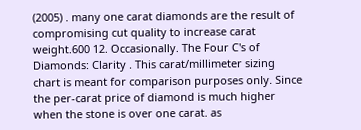(2005) . many one carat diamonds are the result of compromising cut quality to increase carat weight.600 12. Occasionally. The Four C's of Diamonds: Clarity . This carat/millimeter sizing chart is meant for comparison purposes only. Since the per-carat price of diamond is much higher when the stone is over one carat. as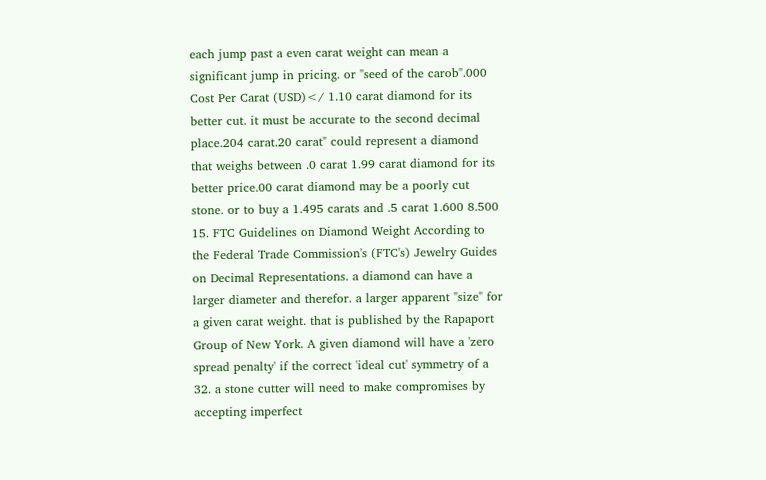each jump past a even carat weight can mean a significant jump in pricing. or "seed of the carob".000 Cost Per Carat (USD)</ 1.10 carat diamond for its better cut. it must be accurate to the second decimal place.204 carat.20 carat" could represent a diamond that weighs between .0 carat 1.99 carat diamond for its better price.00 carat diamond may be a poorly cut stone. or to buy a 1.495 carats and .5 carat 1.600 8.500 15. FTC Guidelines on Diamond Weight According to the Federal Trade Commission's (FTC's) Jewelry Guides on Decimal Representations. a diamond can have a larger diameter and therefor. a larger apparent "size" for a given carat weight. that is published by the Rapaport Group of New York. A given diamond will have a 'zero spread penalty' if the correct 'ideal cut' symmetry of a 32. a stone cutter will need to make compromises by accepting imperfect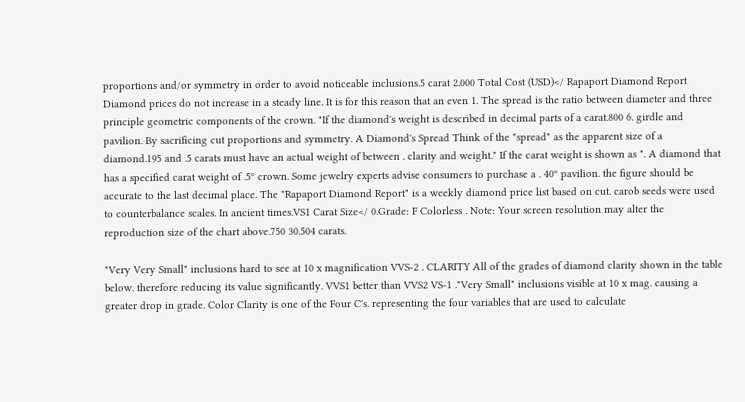proportions and/or symmetry in order to avoid noticeable inclusions.5 carat 2.000 Total Cost (USD)</ Rapaport Diamond Report Diamond prices do not increase in a steady line. It is for this reason that an even 1. The spread is the ratio between diameter and three principle geometric components of the crown. "If the diamond's weight is described in decimal parts of a carat.800 6. girdle and pavilion. By sacrificing cut proportions and symmetry. A Diamond's Spread Think of the "spread" as the apparent size of a diamond.195 and .5 carats must have an actual weight of between . clarity and weight." If the carat weight is shown as ". A diamond that has a specified carat weight of .5º crown. Some jewelry experts advise consumers to purchase a . 40º pavilion. the figure should be accurate to the last decimal place. The "Rapaport Diamond Report" is a weekly diamond price list based on cut. carob seeds were used to counterbalance scales. In ancient times.VS1 Carat Size</ 0.Grade: F Colorless . Note: Your screen resolution may alter the reproduction size of the chart above.750 30.504 carats.

"Very Very Small" inclusions hard to see at 10 x magnification VVS-2 . CLARITY All of the grades of diamond clarity shown in the table below. therefore reducing its value significantly. VVS1 better than VVS2 VS-1 ."Very Small" inclusions visible at 10 x mag. causing a greater drop in grade. Color Clarity is one of the Four C's. representing the four variables that are used to calculate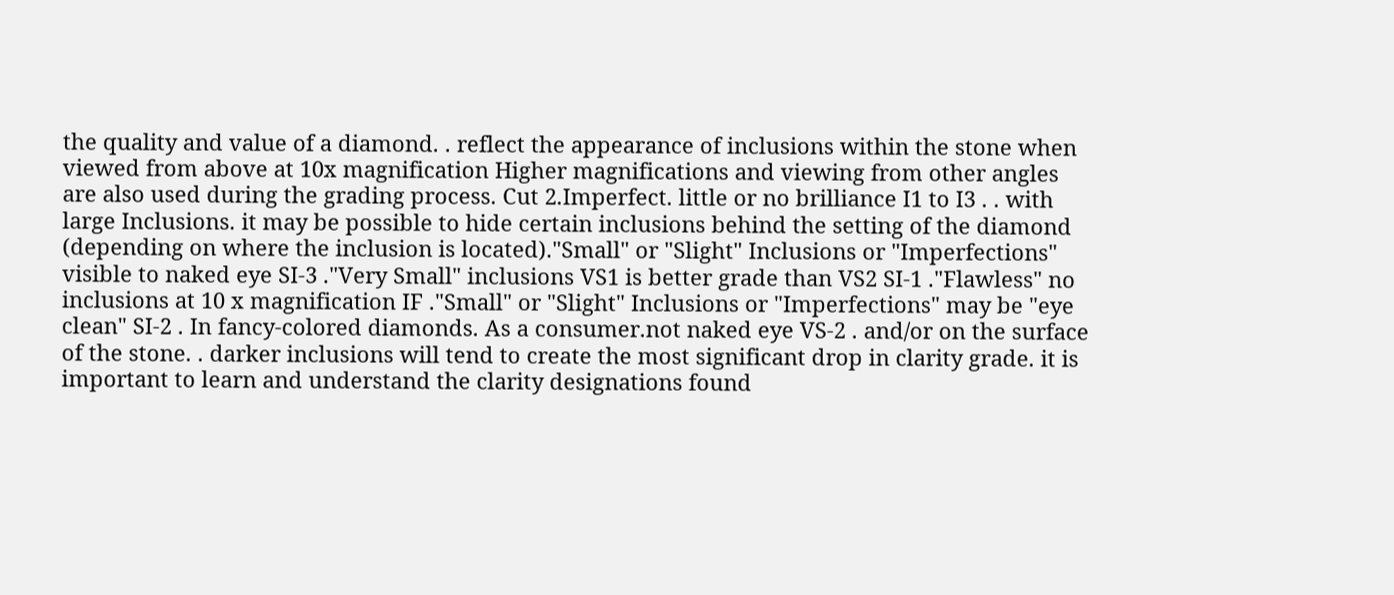the quality and value of a diamond. . reflect the appearance of inclusions within the stone when viewed from above at 10x magnification Higher magnifications and viewing from other angles are also used during the grading process. Cut 2.Imperfect. little or no brilliance I1 to I3 . . with large Inclusions. it may be possible to hide certain inclusions behind the setting of the diamond (depending on where the inclusion is located)."Small" or "Slight" Inclusions or "Imperfections" visible to naked eye SI-3 ."Very Small" inclusions VS1 is better grade than VS2 SI-1 ."Flawless" no inclusions at 10 x magnification IF ."Small" or "Slight" Inclusions or "Imperfections" may be "eye clean" SI-2 . In fancy-colored diamonds. As a consumer.not naked eye VS-2 . and/or on the surface of the stone. . darker inclusions will tend to create the most significant drop in clarity grade. it is important to learn and understand the clarity designations found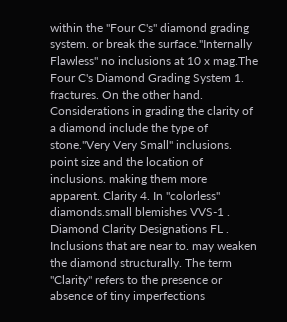within the "Four C's" diamond grading system. or break the surface."Internally Flawless" no inclusions at 10 x mag.The Four C's Diamond Grading System 1. fractures. On the other hand. Considerations in grading the clarity of a diamond include the type of stone."Very Very Small" inclusions. point size and the location of inclusions. making them more apparent. Clarity 4. In "colorless" diamonds.small blemishes VVS-1 . Diamond Clarity Designations FL . Inclusions that are near to. may weaken the diamond structurally. The term "Clarity" refers to the presence or absence of tiny imperfections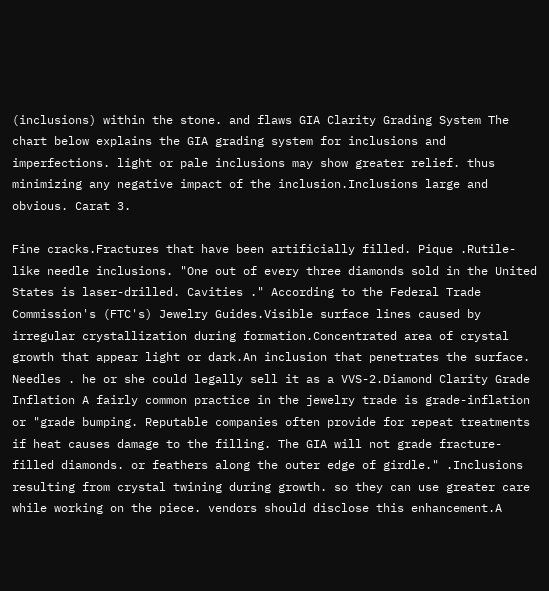(inclusions) within the stone. and flaws GIA Clarity Grading System The chart below explains the GIA grading system for inclusions and imperfections. light or pale inclusions may show greater relief. thus minimizing any negative impact of the inclusion.Inclusions large and obvious. Carat 3.

Fine cracks.Fractures that have been artificially filled. Pique .Rutile-like needle inclusions. "One out of every three diamonds sold in the United States is laser-drilled. Cavities ." According to the Federal Trade Commission's (FTC's) Jewelry Guides.Visible surface lines caused by irregular crystallization during formation.Concentrated area of crystal growth that appear light or dark.An inclusion that penetrates the surface. Needles . he or she could legally sell it as a VVS-2.Diamond Clarity Grade Inflation A fairly common practice in the jewelry trade is grade-inflation or "grade bumping. Reputable companies often provide for repeat treatments if heat causes damage to the filling. The GIA will not grade fracture-filled diamonds. or feathers along the outer edge of girdle." .Inclusions resulting from crystal twining during growth. so they can use greater care while working on the piece. vendors should disclose this enhancement.A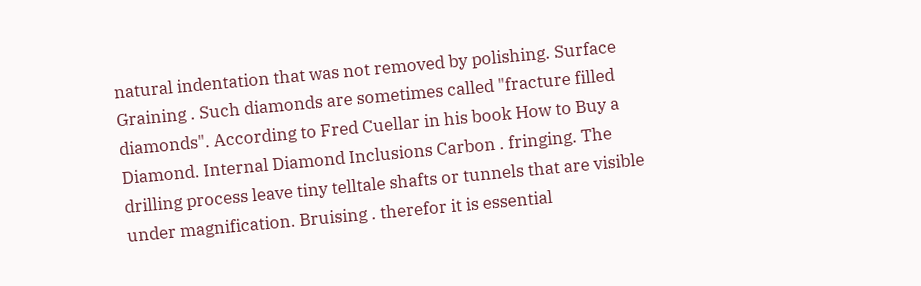natural indentation that was not removed by polishing. Surface Graining . Such diamonds are sometimes called "fracture filled diamonds". According to Fred Cuellar in his book How to Buy a Diamond. Internal Diamond Inclusions Carbon . fringing. The drilling process leave tiny telltale shafts or tunnels that are visible under magnification. Bruising . therefor it is essential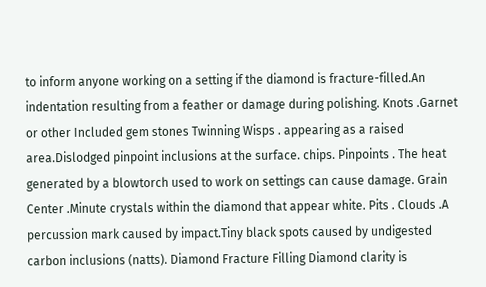to inform anyone working on a setting if the diamond is fracture-filled.An indentation resulting from a feather or damage during polishing. Knots .Garnet or other Included gem stones Twinning Wisps . appearing as a raised area.Dislodged pinpoint inclusions at the surface. chips. Pinpoints . The heat generated by a blowtorch used to work on settings can cause damage. Grain Center .Minute crystals within the diamond that appear white. Pits . Clouds .A percussion mark caused by impact.Tiny black spots caused by undigested carbon inclusions (natts). Diamond Fracture Filling Diamond clarity is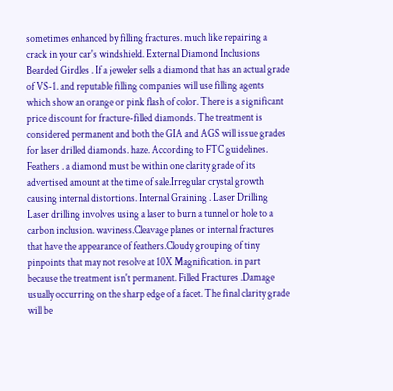sometimes enhanced by filling fractures. much like repairing a crack in your car's windshield. External Diamond Inclusions Bearded Girdles . If a jeweler sells a diamond that has an actual grade of VS-1. and reputable filling companies will use filling agents which show an orange or pink flash of color. There is a significant price discount for fracture-filled diamonds. The treatment is considered permanent and both the GIA and AGS will issue grades for laser drilled diamonds. haze. According to FTC guidelines. Feathers . a diamond must be within one clarity grade of its advertised amount at the time of sale.Irregular crystal growth causing internal distortions. Internal Graining . Laser Drilling Laser drilling involves using a laser to burn a tunnel or hole to a carbon inclusion. waviness.Cleavage planes or internal fractures that have the appearance of feathers.Cloudy grouping of tiny pinpoints that may not resolve at 10X Magnification. in part because the treatment isn't permanent. Filled Fractures .Damage usually occurring on the sharp edge of a facet. The final clarity grade will be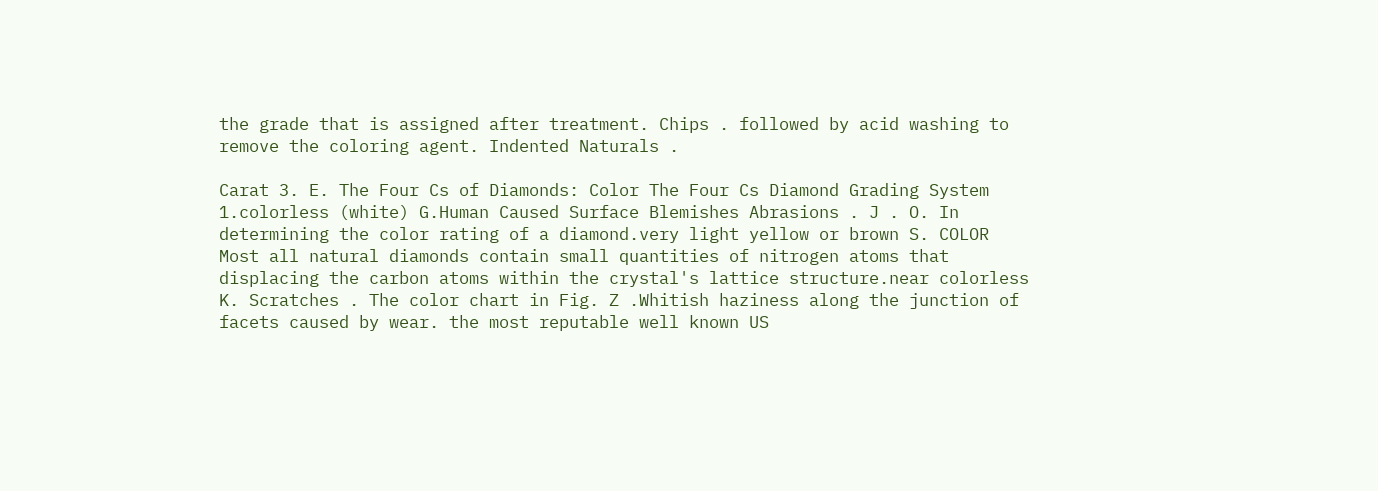the grade that is assigned after treatment. Chips . followed by acid washing to remove the coloring agent. Indented Naturals .

Carat 3. E. The Four Cs of Diamonds: Color The Four Cs Diamond Grading System 1.colorless (white) G.Human Caused Surface Blemishes Abrasions . J . O. In determining the color rating of a diamond.very light yellow or brown S. COLOR Most all natural diamonds contain small quantities of nitrogen atoms that displacing the carbon atoms within the crystal's lattice structure.near colorless K. Scratches . The color chart in Fig. Z .Whitish haziness along the junction of facets caused by wear. the most reputable well known US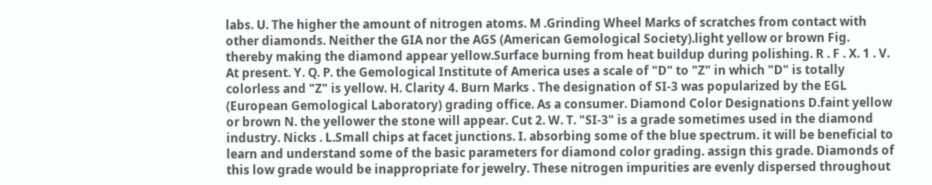labs. U. The higher the amount of nitrogen atoms. M .Grinding Wheel Marks of scratches from contact with other diamonds. Neither the GIA nor the AGS (American Gemological Society).light yellow or brown Fig. thereby making the diamond appear yellow.Surface burning from heat buildup during polishing. R . F . X. 1 . V. At present. Y. Q. P. the Gemological Institute of America uses a scale of "D" to "Z" in which "D" is totally colorless and "Z" is yellow. H. Clarity 4. Burn Marks . The designation of SI-3 was popularized by the EGL (European Gemological Laboratory) grading office. As a consumer. Diamond Color Designations D.faint yellow or brown N. the yellower the stone will appear. Cut 2. W. T. "SI-3" is a grade sometimes used in the diamond industry. Nicks . L.Small chips at facet junctions. I. absorbing some of the blue spectrum. it will be beneficial to learn and understand some of the basic parameters for diamond color grading. assign this grade. Diamonds of this low grade would be inappropriate for jewelry. These nitrogen impurities are evenly dispersed throughout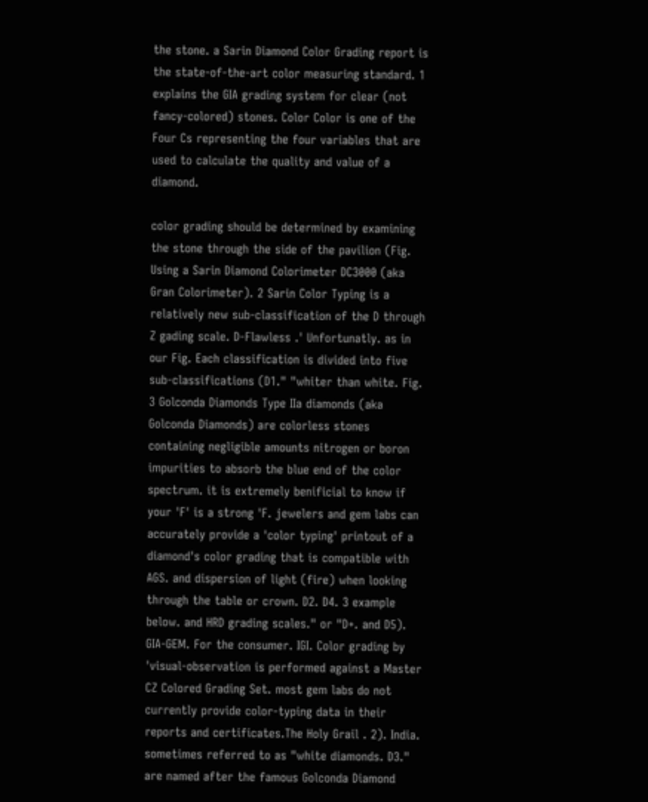the stone. a Sarin Diamond Color Grading report is the state-of-the-art color measuring standard. 1 explains the GIA grading system for clear (not fancy-colored) stones. Color Color is one of the Four Cs representing the four variables that are used to calculate the quality and value of a diamond.

color grading should be determined by examining the stone through the side of the pavilion (Fig. Using a Sarin Diamond Colorimeter DC3000 (aka Gran Colorimeter). 2 Sarin Color Typing is a relatively new sub-classification of the D through Z gading scale. D-Flawless .' Unfortunatly. as in our Fig. Each classification is divided into five sub-classifications (D1." "whiter than white. Fig. 3 Golconda Diamonds Type IIa diamonds (aka Golconda Diamonds) are colorless stones containing negligible amounts nitrogen or boron impurities to absorb the blue end of the color spectrum. it is extremely benificial to know if your 'F' is a strong 'F. jewelers and gem labs can accurately provide a 'color typing' printout of a diamond's color grading that is compatible with AGS. and dispersion of light (fire) when looking through the table or crown. D2. D4. 3 example below. and HRD grading scales." or "D+. and D5). GIA-GEM. For the consumer. IGI. Color grading by 'visual-observation is performed against a Master CZ Colored Grading Set. most gem labs do not currently provide color-typing data in their reports and certificates.The Holy Grail . 2). India. sometimes referred to as "white diamonds. D3." are named after the famous Golconda Diamond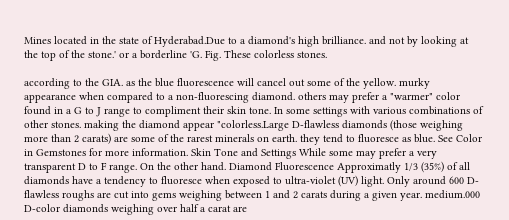Mines located in the state of Hyderabad.Due to a diamond's high brilliance. and not by looking at the top of the stone.' or a borderline 'G. Fig. These colorless stones.

according to the GIA. as the blue fluorescence will cancel out some of the yellow. murky appearance when compared to a non-fluorescing diamond. others may prefer a "warmer" color found in a G to J range to compliment their skin tone. In some settings with various combinations of other stones. making the diamond appear "colorless.Large D-flawless diamonds (those weighing more than 2 carats) are some of the rarest minerals on earth. they tend to fluoresce as blue. See Color in Gemstones for more information. Skin Tone and Settings While some may prefer a very transparent D to F range. On the other hand. Diamond Fluorescence Approximatly 1/3 (35%) of all diamonds have a tendency to fluoresce when exposed to ultra-violet (UV) light. Only around 600 D-flawless roughs are cut into gems weighing between 1 and 2 carats during a given year. medium.000 D-color diamonds weighing over half a carat are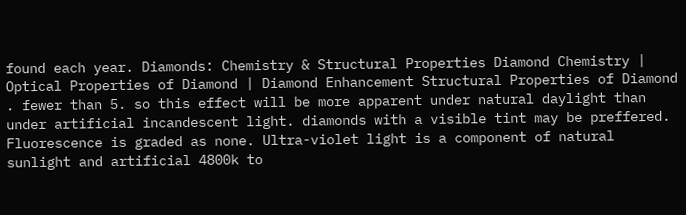found each year. Diamonds: Chemistry & Structural Properties Diamond Chemistry | Optical Properties of Diamond | Diamond Enhancement Structural Properties of Diamond . fewer than 5. so this effect will be more apparent under natural daylight than under artificial incandescent light. diamonds with a visible tint may be preffered. Fluorescence is graded as none. Ultra-violet light is a component of natural sunlight and artificial 4800k to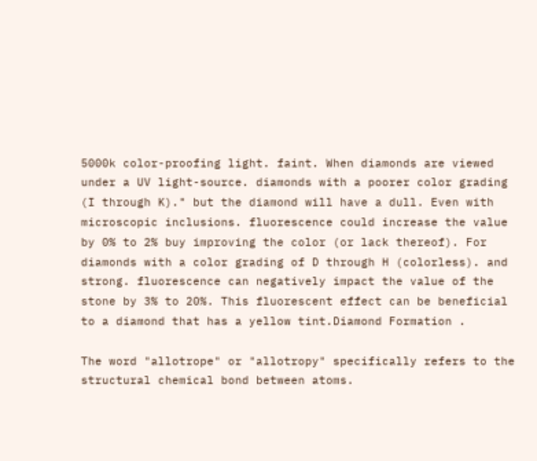5000k color-proofing light. faint. When diamonds are viewed under a UV light-source. diamonds with a poorer color grading (I through K)." but the diamond will have a dull. Even with microscopic inclusions. fluorescence could increase the value by 0% to 2% buy improving the color (or lack thereof). For diamonds with a color grading of D through H (colorless). and strong. fluorescence can negatively impact the value of the stone by 3% to 20%. This fluorescent effect can be beneficial to a diamond that has a yellow tint.Diamond Formation .

The word "allotrope" or "allotropy" specifically refers to the structural chemical bond between atoms.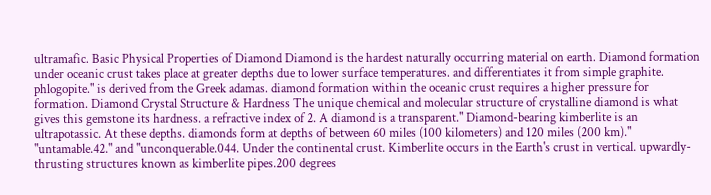ultramafic. Basic Physical Properties of Diamond Diamond is the hardest naturally occurring material on earth. Diamond formation under oceanic crust takes place at greater depths due to lower surface temperatures. and differentiates it from simple graphite. phlogopite." is derived from the Greek adamas. diamond formation within the oceanic crust requires a higher pressure for formation. Diamond Crystal Structure & Hardness The unique chemical and molecular structure of crystalline diamond is what gives this gemstone its hardness. a refractive index of 2. A diamond is a transparent." Diamond-bearing kimberlite is an ultrapotassic. At these depths. diamonds form at depths of between 60 miles (100 kilometers) and 120 miles (200 km)." "untamable.42." and "unconquerable.044. Under the continental crust. Kimberlite occurs in the Earth's crust in vertical. upwardly-thrusting structures known as kimberlite pipes.200 degrees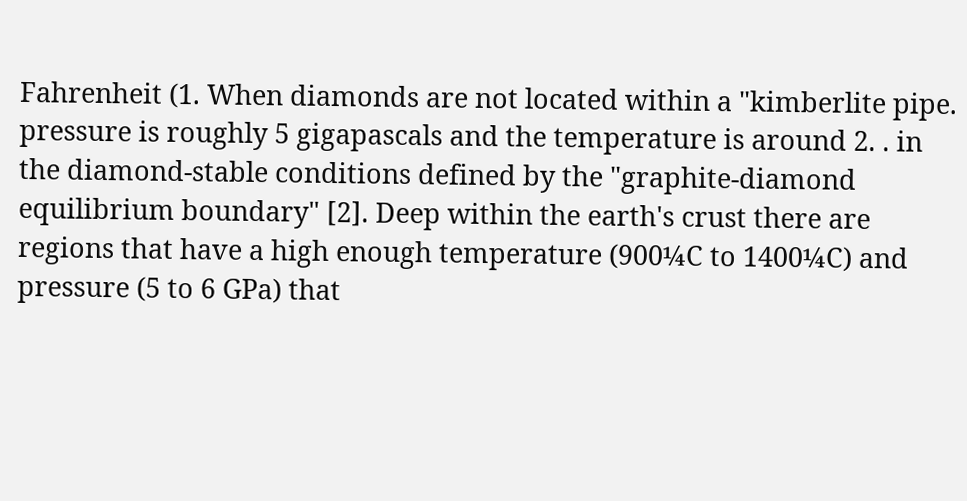Fahrenheit (1. When diamonds are not located within a "kimberlite pipe. pressure is roughly 5 gigapascals and the temperature is around 2. . in the diamond-stable conditions defined by the "graphite-diamond equilibrium boundary" [2]. Deep within the earth's crust there are regions that have a high enough temperature (900¼C to 1400¼C) and pressure (5 to 6 GPa) that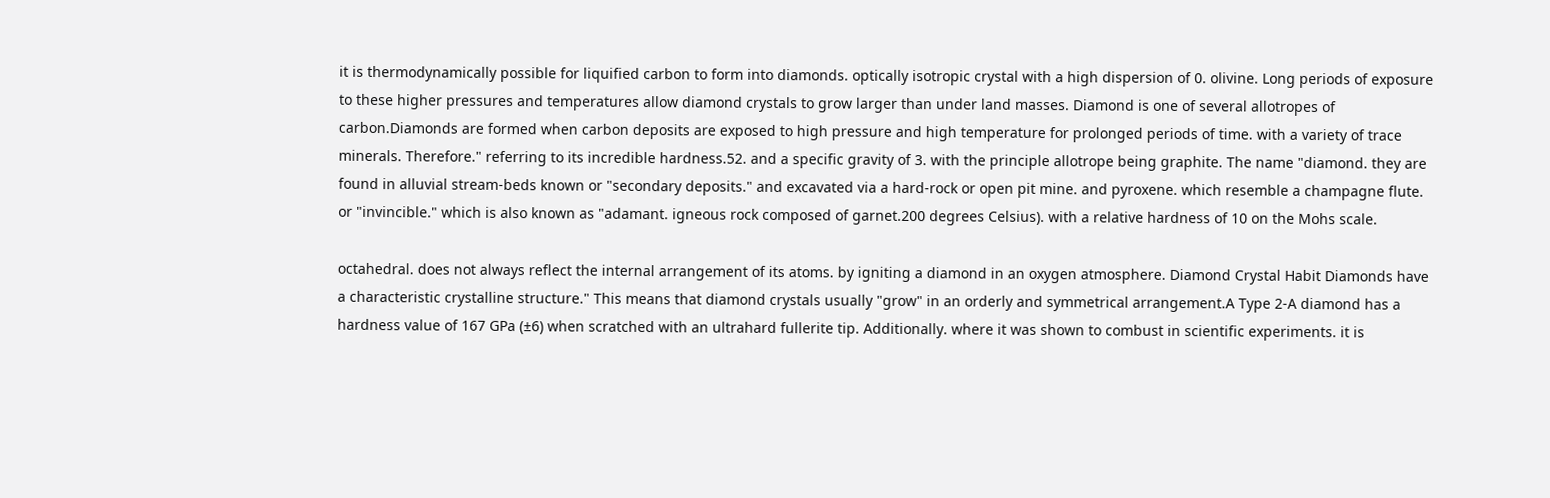it is thermodynamically possible for liquified carbon to form into diamonds. optically isotropic crystal with a high dispersion of 0. olivine. Long periods of exposure to these higher pressures and temperatures allow diamond crystals to grow larger than under land masses. Diamond is one of several allotropes of carbon.Diamonds are formed when carbon deposits are exposed to high pressure and high temperature for prolonged periods of time. with a variety of trace minerals. Therefore." referring to its incredible hardness.52. and a specific gravity of 3. with the principle allotrope being graphite. The name "diamond. they are found in alluvial stream-beds known or "secondary deposits." and excavated via a hard-rock or open pit mine. and pyroxene. which resemble a champagne flute. or "invincible." which is also known as "adamant. igneous rock composed of garnet.200 degrees Celsius). with a relative hardness of 10 on the Mohs scale.

octahedral. does not always reflect the internal arrangement of its atoms. by igniting a diamond in an oxygen atmosphere. Diamond Crystal Habit Diamonds have a characteristic crystalline structure." This means that diamond crystals usually "grow" in an orderly and symmetrical arrangement.A Type 2-A diamond has a hardness value of 167 GPa (±6) when scratched with an ultrahard fullerite tip. Additionally. where it was shown to combust in scientific experiments. it is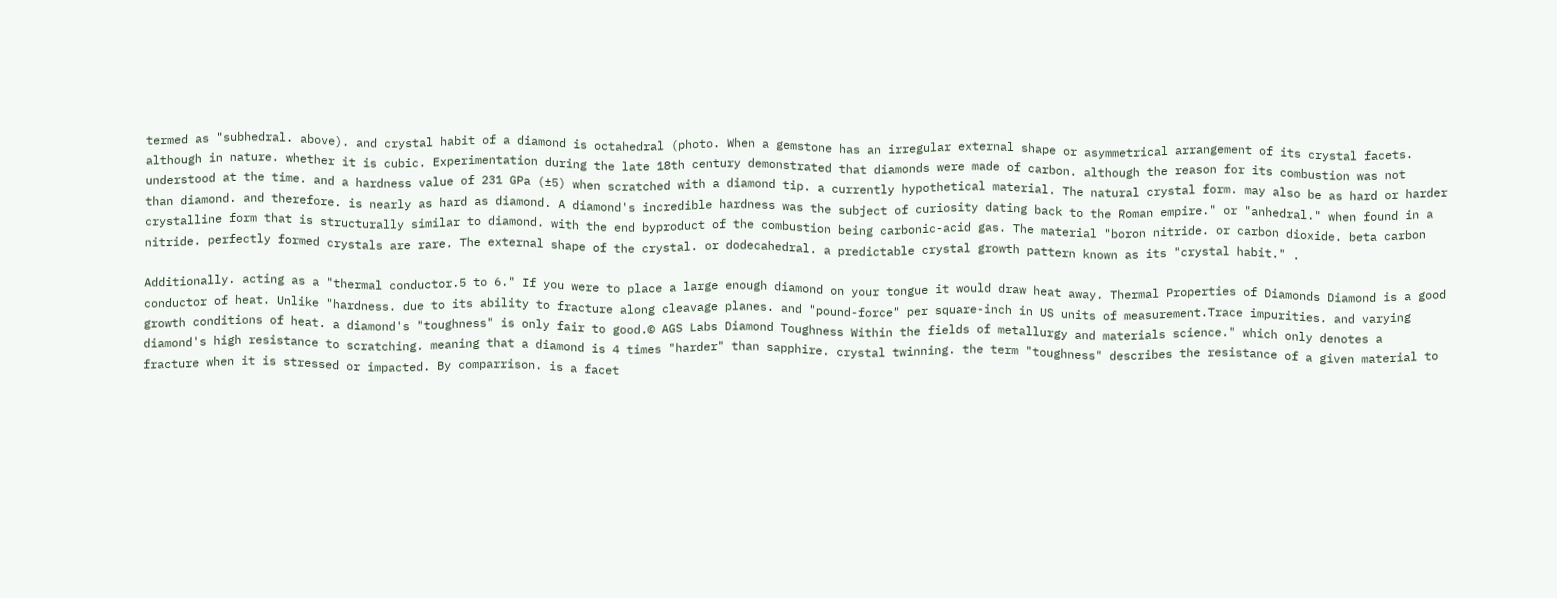termed as "subhedral. above). and crystal habit of a diamond is octahedral (photo. When a gemstone has an irregular external shape or asymmetrical arrangement of its crystal facets. although in nature. whether it is cubic. Experimentation during the late 18th century demonstrated that diamonds were made of carbon. although the reason for its combustion was not understood at the time. and a hardness value of 231 GPa (±5) when scratched with a diamond tip. a currently hypothetical material. The natural crystal form. may also be as hard or harder than diamond. and therefore. is nearly as hard as diamond. A diamond's incredible hardness was the subject of curiosity dating back to the Roman empire." or "anhedral." when found in a crystalline form that is structurally similar to diamond. with the end byproduct of the combustion being carbonic-acid gas. The material "boron nitride. or carbon dioxide. beta carbon nitride. perfectly formed crystals are rare. The external shape of the crystal. or dodecahedral. a predictable crystal growth pattern known as its "crystal habit." .

Additionally. acting as a "thermal conductor.5 to 6." If you were to place a large enough diamond on your tongue it would draw heat away. Thermal Properties of Diamonds Diamond is a good conductor of heat. Unlike "hardness. due to its ability to fracture along cleavage planes. and "pound-force" per square-inch in US units of measurement.Trace impurities. and varying growth conditions of heat. a diamond's "toughness" is only fair to good.© AGS Labs Diamond Toughness Within the fields of metallurgy and materials science." which only denotes a diamond's high resistance to scratching. meaning that a diamond is 4 times "harder" than sapphire. crystal twinning. the term "toughness" describes the resistance of a given material to fracture when it is stressed or impacted. By comparrison. is a facet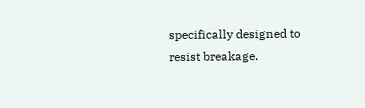specifically designed to resist breakage.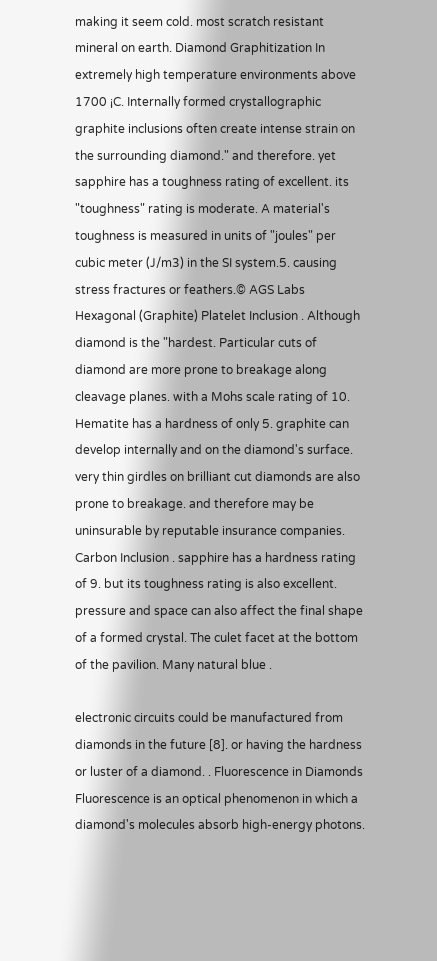making it seem cold. most scratch resistant mineral on earth. Diamond Graphitization In extremely high temperature environments above 1700 ¡C. Internally formed crystallographic graphite inclusions often create intense strain on the surrounding diamond." and therefore. yet sapphire has a toughness rating of excellent. its "toughness" rating is moderate. A material's toughness is measured in units of "joules" per cubic meter (J/m3) in the SI system.5. causing stress fractures or feathers.© AGS Labs Hexagonal (Graphite) Platelet Inclusion . Although diamond is the "hardest. Particular cuts of diamond are more prone to breakage along cleavage planes. with a Mohs scale rating of 10. Hematite has a hardness of only 5. graphite can develop internally and on the diamond's surface. very thin girdles on brilliant cut diamonds are also prone to breakage. and therefore may be uninsurable by reputable insurance companies. Carbon Inclusion . sapphire has a hardness rating of 9. but its toughness rating is also excellent. pressure and space can also affect the final shape of a formed crystal. The culet facet at the bottom of the pavilion. Many natural blue .

electronic circuits could be manufactured from diamonds in the future [8]. or having the hardness or luster of a diamond. . Fluorescence in Diamonds Fluorescence is an optical phenomenon in which a diamond's molecules absorb high-energy photons.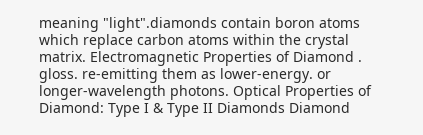meaning "light".diamonds contain boron atoms which replace carbon atoms within the crystal matrix. Electromagnetic Properties of Diamond . gloss. re-emitting them as lower-energy. or longer-wavelength photons. Optical Properties of Diamond: Type I & Type II Diamonds Diamond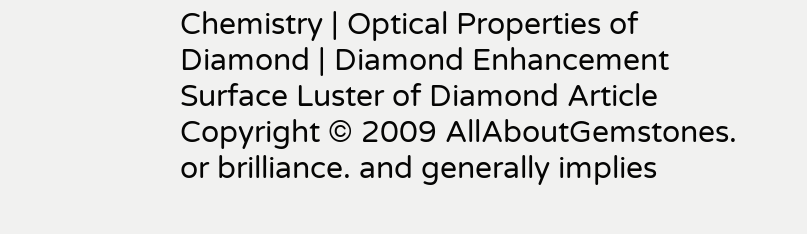Chemistry | Optical Properties of Diamond | Diamond Enhancement Surface Luster of Diamond Article Copyright © 2009 AllAboutGemstones. or brilliance. and generally implies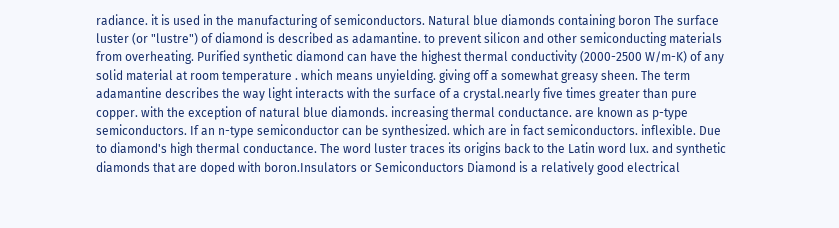radiance. it is used in the manufacturing of semiconductors. Natural blue diamonds containing boron The surface luster (or "lustre") of diamond is described as adamantine. to prevent silicon and other semiconducting materials from overheating. Purified synthetic diamond can have the highest thermal conductivity (2000-2500 W/m-K) of any solid material at room temperature . which means unyielding. giving off a somewhat greasy sheen. The term adamantine describes the way light interacts with the surface of a crystal.nearly five times greater than pure copper. with the exception of natural blue diamonds. increasing thermal conductance. are known as p-type semiconductors. If an n-type semiconductor can be synthesized. which are in fact semiconductors. inflexible. Due to diamond's high thermal conductance. The word luster traces its origins back to the Latin word lux. and synthetic diamonds that are doped with boron.Insulators or Semiconductors Diamond is a relatively good electrical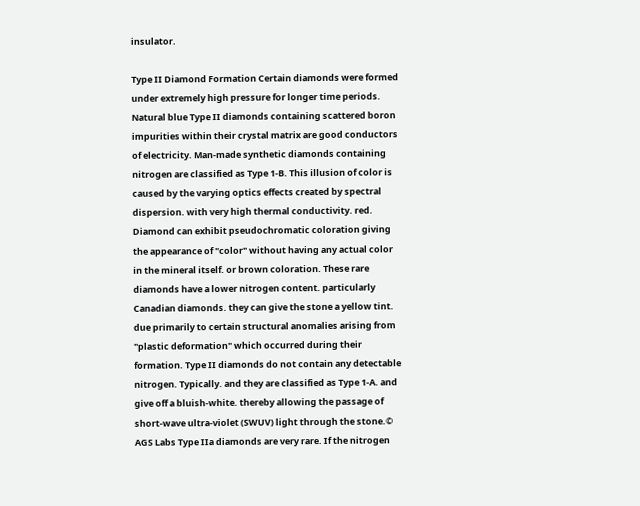insulator.

Type II Diamond Formation Certain diamonds were formed under extremely high pressure for longer time periods. Natural blue Type II diamonds containing scattered boron impurities within their crystal matrix are good conductors of electricity. Man-made synthetic diamonds containing nitrogen are classified as Type 1-B. This illusion of color is caused by the varying optics effects created by spectral dispersion. with very high thermal conductivity. red. Diamond can exhibit pseudochromatic coloration giving the appearance of "color" without having any actual color in the mineral itself. or brown coloration. These rare diamonds have a lower nitrogen content. particularly Canadian diamonds. they can give the stone a yellow tint. due primarily to certain structural anomalies arising from "plastic deformation" which occurred during their formation. Type II diamonds do not contain any detectable nitrogen. Typically. and they are classified as Type 1-A. and give off a bluish-white. thereby allowing the passage of short-wave ultra-violet (SWUV) light through the stone.© AGS Labs Type IIa diamonds are very rare. If the nitrogen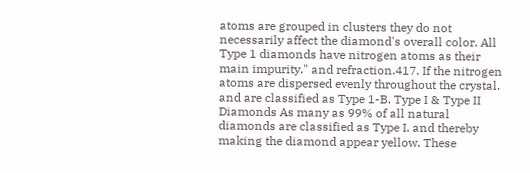atoms are grouped in clusters they do not necessarily affect the diamond's overall color. All Type 1 diamonds have nitrogen atoms as their main impurity." and refraction.417. If the nitrogen atoms are dispersed evenly throughout the crystal. and are classified as Type 1-B. Type I & Type II Diamonds As many as 99% of all natural diamonds are classified as Type I. and thereby making the diamond appear yellow. These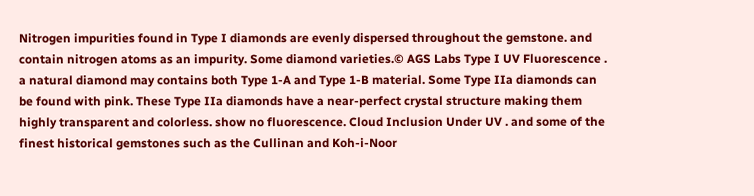Nitrogen impurities found in Type I diamonds are evenly dispersed throughout the gemstone. and contain nitrogen atoms as an impurity. Some diamond varieties.© AGS Labs Type I UV Fluorescence . a natural diamond may contains both Type 1-A and Type 1-B material. Some Type IIa diamonds can be found with pink. These Type IIa diamonds have a near-perfect crystal structure making them highly transparent and colorless. show no fluorescence. Cloud Inclusion Under UV . and some of the finest historical gemstones such as the Cullinan and Koh-i-Noor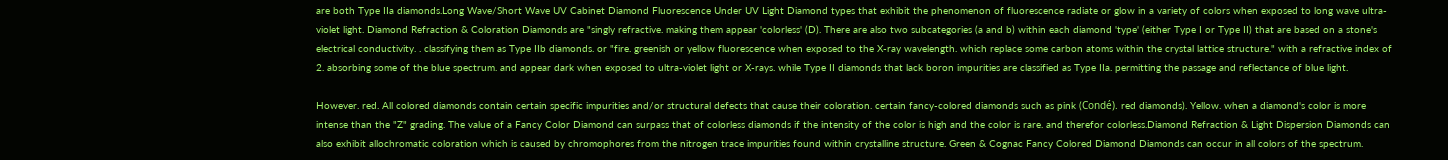are both Type IIa diamonds.Long Wave/Short Wave UV Cabinet Diamond Fluorescence Under UV Light Diamond types that exhibit the phenomenon of fluorescence radiate or glow in a variety of colors when exposed to long wave ultra-violet light. Diamond Refraction & Coloration Diamonds are "singly refractive. making them appear 'colorless' (D). There are also two subcategories (a and b) within each diamond 'type' (either Type I or Type II) that are based on a stone's electrical conductivity. . classifying them as Type IIb diamonds. or "fire. greenish or yellow fluorescence when exposed to the X-ray wavelength. which replace some carbon atoms within the crystal lattice structure." with a refractive index of 2. absorbing some of the blue spectrum. and appear dark when exposed to ultra-violet light or X-rays. while Type II diamonds that lack boron impurities are classified as Type IIa. permitting the passage and reflectance of blue light.

However. red. All colored diamonds contain certain specific impurities and/or structural defects that cause their coloration. certain fancy-colored diamonds such as pink (Condé). red diamonds). Yellow. when a diamond's color is more intense than the "Z" grading. The value of a Fancy Color Diamond can surpass that of colorless diamonds if the intensity of the color is high and the color is rare. and therefor colorless.Diamond Refraction & Light Dispersion Diamonds can also exhibit allochromatic coloration which is caused by chromophores from the nitrogen trace impurities found within crystalline structure. Green & Cognac Fancy Colored Diamond Diamonds can occur in all colors of the spectrum.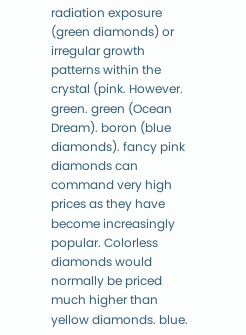radiation exposure (green diamonds) or irregular growth patterns within the crystal (pink. However. green. green (Ocean Dream). boron (blue diamonds). fancy pink diamonds can command very high prices as they have become increasingly popular. Colorless diamonds would normally be priced much higher than yellow diamonds. blue.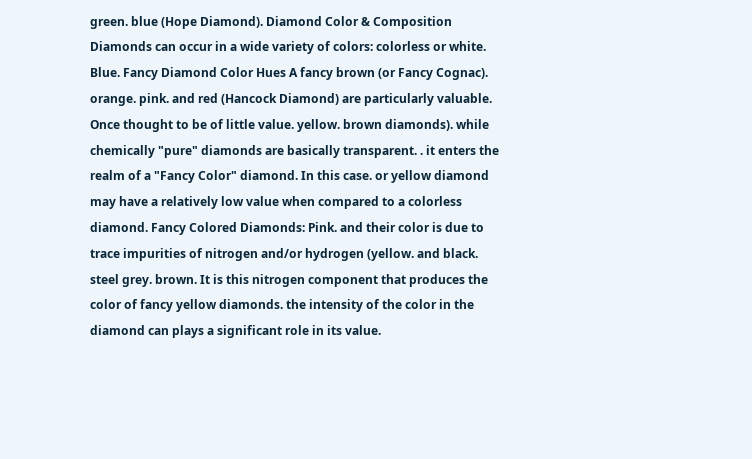green. blue (Hope Diamond). Diamond Color & Composition Diamonds can occur in a wide variety of colors: colorless or white. Blue. Fancy Diamond Color Hues A fancy brown (or Fancy Cognac). orange. pink. and red (Hancock Diamond) are particularly valuable. Once thought to be of little value. yellow. brown diamonds). while chemically "pure" diamonds are basically transparent. . it enters the realm of a "Fancy Color" diamond. In this case. or yellow diamond may have a relatively low value when compared to a colorless diamond. Fancy Colored Diamonds: Pink. and their color is due to trace impurities of nitrogen and/or hydrogen (yellow. and black. steel grey. brown. It is this nitrogen component that produces the color of fancy yellow diamonds. the intensity of the color in the diamond can plays a significant role in its value.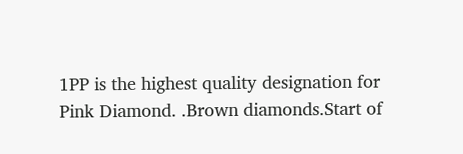1PP is the highest quality designation for Pink Diamond. .Brown diamonds.Start of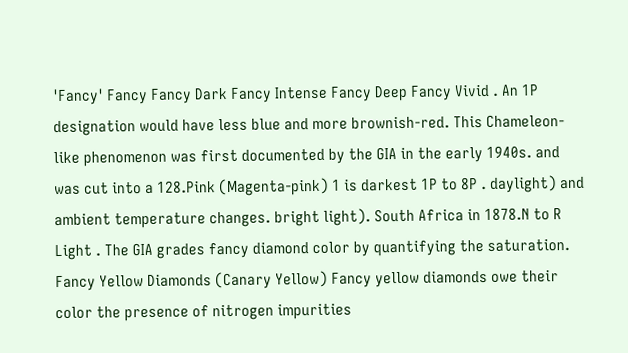'Fancy' Fancy Fancy Dark Fancy Intense Fancy Deep Fancy Vivid . An 1P designation would have less blue and more brownish-red. This Chameleon-like phenomenon was first documented by the GIA in the early 1940s. and was cut into a 128.Pink (Magenta-pink) 1 is darkest 1P to 8P . daylight) and ambient temperature changes. bright light). South Africa in 1878.N to R Light . The GIA grades fancy diamond color by quantifying the saturation. Fancy Yellow Diamonds (Canary Yellow) Fancy yellow diamonds owe their color the presence of nitrogen impurities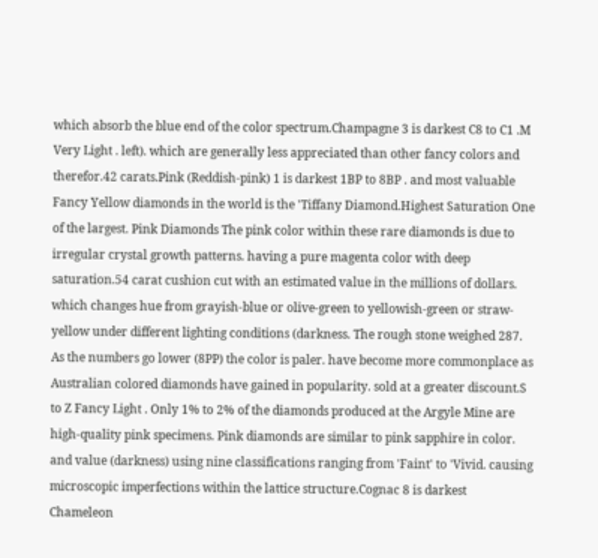which absorb the blue end of the color spectrum.Champagne 3 is darkest C8 to C1 .M Very Light . left). which are generally less appreciated than other fancy colors and therefor.42 carats.Pink (Reddish-pink) 1 is darkest 1BP to 8BP . and most valuable Fancy Yellow diamonds in the world is the 'Tiffany Diamond.Highest Saturation One of the largest. Pink Diamonds The pink color within these rare diamonds is due to irregular crystal growth patterns. having a pure magenta color with deep saturation.54 carat cushion cut with an estimated value in the millions of dollars. which changes hue from grayish-blue or olive-green to yellowish-green or straw-yellow under different lighting conditions (darkness. The rough stone weighed 287. As the numbers go lower (8PP) the color is paler. have become more commonplace as Australian colored diamonds have gained in popularity. sold at a greater discount.S to Z Fancy Light . Only 1% to 2% of the diamonds produced at the Argyle Mine are high-quality pink specimens. Pink diamonds are similar to pink sapphire in color. and value (darkness) using nine classifications ranging from 'Faint' to 'Vivid. causing microscopic imperfections within the lattice structure.Cognac 8 is darkest Chameleon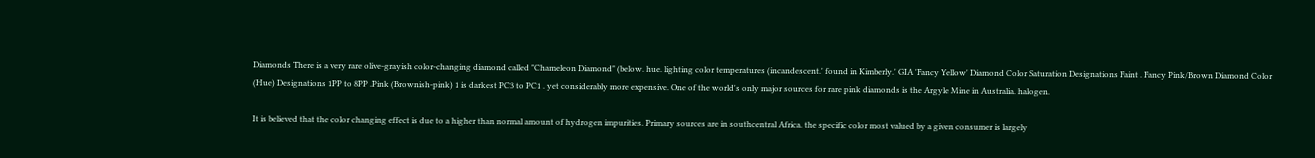Diamonds There is a very rare olive-grayish color-changing diamond called "Chameleon Diamond" (below. hue. lighting color temperatures (incandescent.' found in Kimberly.' GIA 'Fancy Yellow' Diamond Color Saturation Designations Faint . Fancy Pink/Brown Diamond Color (Hue) Designations 1PP to 8PP .Pink (Brownish-pink) 1 is darkest PC3 to PC1 . yet considerably more expensive. One of the world's only major sources for rare pink diamonds is the Argyle Mine in Australia. halogen.

It is believed that the color changing effect is due to a higher than normal amount of hydrogen impurities. Primary sources are in southcentral Africa. the specific color most valued by a given consumer is largely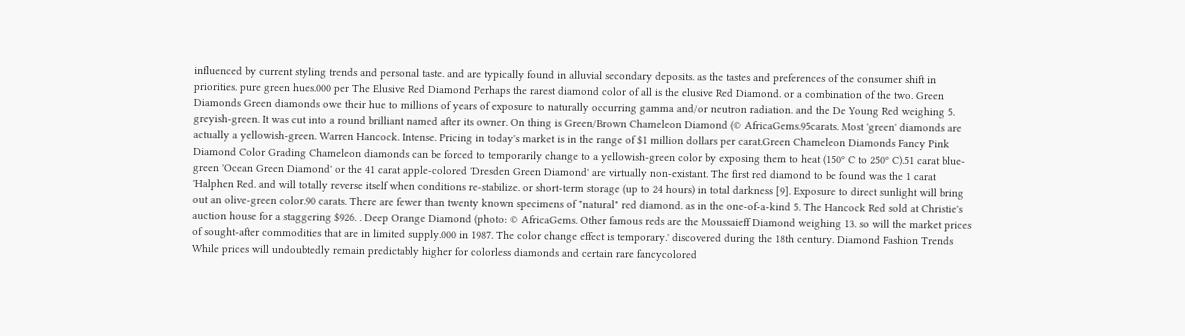influenced by current styling trends and personal taste. and are typically found in alluvial secondary deposits. as the tastes and preferences of the consumer shift in priorities. pure green hues.000 per The Elusive Red Diamond Perhaps the rarest diamond color of all is the elusive Red Diamond. or a combination of the two. Green Diamonds Green diamonds owe their hue to millions of years of exposure to naturally occurring gamma and/or neutron radiation. and the De Young Red weighing 5. greyish-green. It was cut into a round brilliant named after its owner. On thing is Green/Brown Chameleon Diamond (© AfricaGems.95carats. Most 'green' diamonds are actually a yellowish-green. Warren Hancock. Intense. Pricing in today's market is in the range of $1 million dollars per carat.Green Chameleon Diamonds Fancy Pink Diamond Color Grading Chameleon diamonds can be forced to temporarily change to a yellowish-green color by exposing them to heat (150º C to 250º C).51 carat blue-green 'Ocean Green Diamond' or the 41 carat apple-colored 'Dresden Green Diamond' are virtually non-existant. The first red diamond to be found was the 1 carat 'Halphen Red. and will totally reverse itself when conditions re-stabilize. or short-term storage (up to 24 hours) in total darkness [9]. Exposure to direct sunlight will bring out an olive-green color.90 carats. There are fewer than twenty known specimens of "natural" red diamond. as in the one-of-a-kind 5. The Hancock Red sold at Christie's auction house for a staggering $926. . Deep Orange Diamond (photo: © AfricaGems. Other famous reds are the Moussaieff Diamond weighing 13. so will the market prices of sought-after commodities that are in limited supply.000 in 1987. The color change effect is temporary.' discovered during the 18th century. Diamond Fashion Trends While prices will undoubtedly remain predictably higher for colorless diamonds and certain rare fancycolored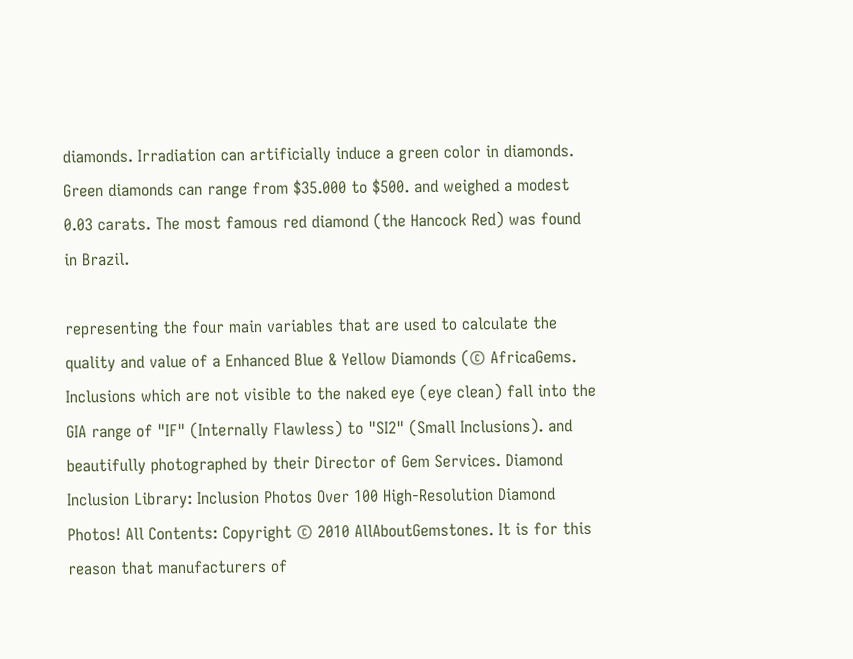diamonds. Irradiation can artificially induce a green color in diamonds. Green diamonds can range from $35.000 to $500. and weighed a modest 0.03 carats. The most famous red diamond (the Hancock Red) was found in Brazil.

representing the four main variables that are used to calculate the quality and value of a Enhanced Blue & Yellow Diamonds (© AfricaGems. Inclusions which are not visible to the naked eye (eye clean) fall into the GIA range of "IF" (Internally Flawless) to "SI2" (Small Inclusions). and beautifully photographed by their Director of Gem Services. Diamond Inclusion Library: Inclusion Photos Over 100 High-Resolution Diamond Photos! All Contents: Copyright © 2010 AllAboutGemstones. It is for this reason that manufacturers of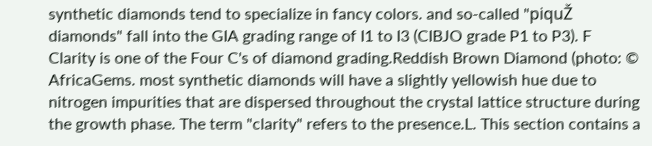synthetic diamonds tend to specialize in fancy colors. and so-called "piquŽ diamonds" fall into the GIA grading range of I1 to I3 (CIBJO grade P1 to P3). F Clarity is one of the Four C's of diamond grading.Reddish Brown Diamond (photo: © AfricaGems. most synthetic diamonds will have a slightly yellowish hue due to nitrogen impurities that are dispersed throughout the crystal lattice structure during the growth phase. The term "clarity" refers to the presence.L. This section contains a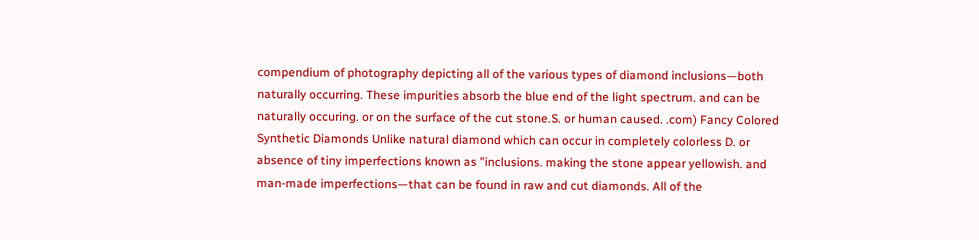compendium of photography depicting all of the various types of diamond inclusions—both naturally occurring. These impurities absorb the blue end of the light spectrum. and can be naturally occuring. or on the surface of the cut stone.S. or human caused. .com) Fancy Colored Synthetic Diamonds Unlike natural diamond which can occur in completely colorless D. or absence of tiny imperfections known as "inclusions. making the stone appear yellowish. and man-made imperfections—that can be found in raw and cut diamonds. All of the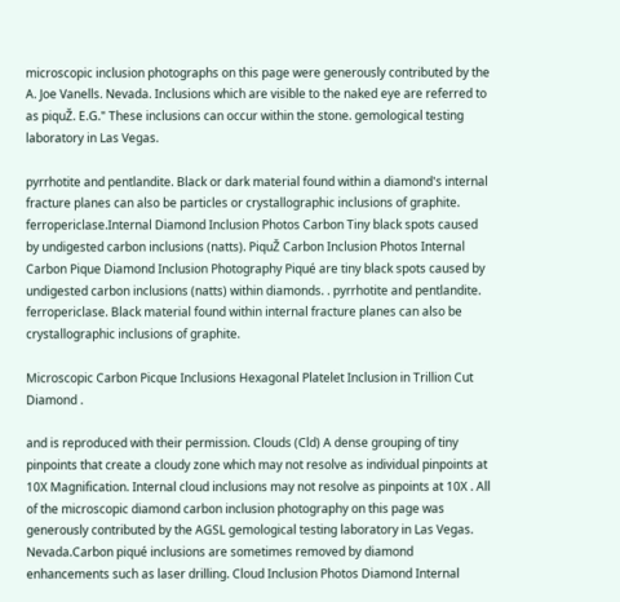microscopic inclusion photographs on this page were generously contributed by the A. Joe Vanells. Nevada. Inclusions which are visible to the naked eye are referred to as piquŽ. E.G." These inclusions can occur within the stone. gemological testing laboratory in Las Vegas.

pyrrhotite and pentlandite. Black or dark material found within a diamond's internal fracture planes can also be particles or crystallographic inclusions of graphite. ferropericlase.Internal Diamond Inclusion Photos Carbon Tiny black spots caused by undigested carbon inclusions (natts). PiquŽ Carbon Inclusion Photos Internal Carbon Pique Diamond Inclusion Photography Piqué are tiny black spots caused by undigested carbon inclusions (natts) within diamonds. . pyrrhotite and pentlandite. ferropericlase. Black material found within internal fracture planes can also be crystallographic inclusions of graphite.

Microscopic Carbon Picque Inclusions Hexagonal Platelet Inclusion in Trillion Cut Diamond .

and is reproduced with their permission. Clouds (Cld) A dense grouping of tiny pinpoints that create a cloudy zone which may not resolve as individual pinpoints at 10X Magnification. Internal cloud inclusions may not resolve as pinpoints at 10X . All of the microscopic diamond carbon inclusion photography on this page was generously contributed by the AGSL gemological testing laboratory in Las Vegas. Nevada.Carbon piqué inclusions are sometimes removed by diamond enhancements such as laser drilling. Cloud Inclusion Photos Diamond Internal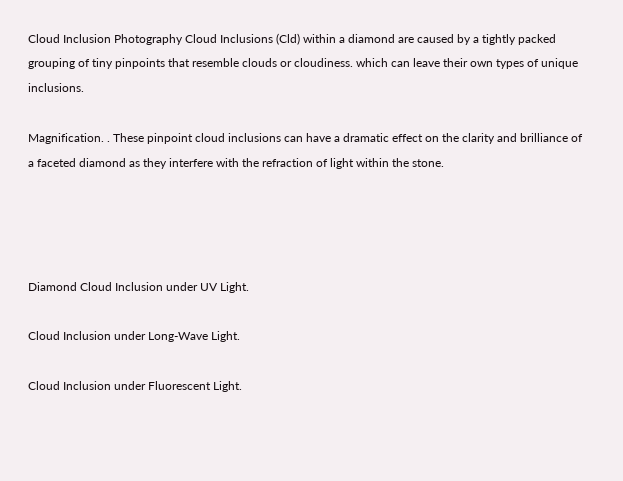Cloud Inclusion Photography Cloud Inclusions (Cld) within a diamond are caused by a tightly packed grouping of tiny pinpoints that resemble clouds or cloudiness. which can leave their own types of unique inclusions.

Magnification. . These pinpoint cloud inclusions can have a dramatic effect on the clarity and brilliance of a faceted diamond as they interfere with the refraction of light within the stone.




Diamond Cloud Inclusion under UV Light.

Cloud Inclusion under Long-Wave Light.

Cloud Inclusion under Fluorescent Light.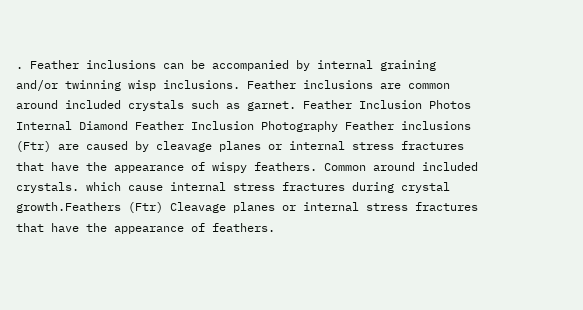. Feather inclusions can be accompanied by internal graining and/or twinning wisp inclusions. Feather inclusions are common around included crystals such as garnet. Feather Inclusion Photos Internal Diamond Feather Inclusion Photography Feather inclusions (Ftr) are caused by cleavage planes or internal stress fractures that have the appearance of wispy feathers. Common around included crystals. which cause internal stress fractures during crystal growth.Feathers (Ftr) Cleavage planes or internal stress fractures that have the appearance of feathers.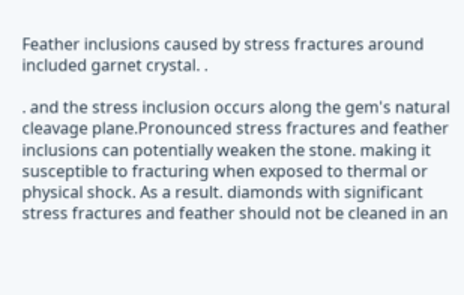Feather inclusions caused by stress fractures around included garnet crystal. .

. and the stress inclusion occurs along the gem's natural cleavage plane.Pronounced stress fractures and feather inclusions can potentially weaken the stone. making it susceptible to fracturing when exposed to thermal or physical shock. As a result. diamonds with significant stress fractures and feather should not be cleaned in an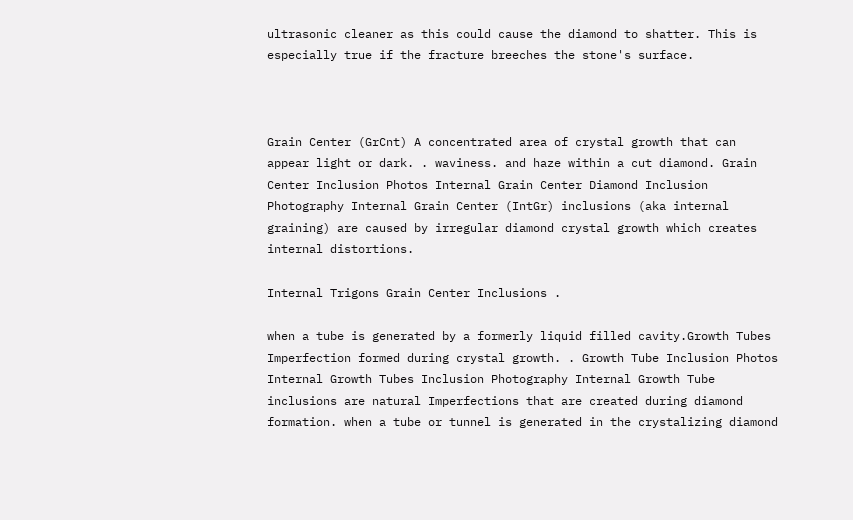ultrasonic cleaner as this could cause the diamond to shatter. This is especially true if the fracture breeches the stone's surface.



Grain Center (GrCnt) A concentrated area of crystal growth that can appear light or dark. . waviness. and haze within a cut diamond. Grain Center Inclusion Photos Internal Grain Center Diamond Inclusion Photography Internal Grain Center (IntGr) inclusions (aka internal graining) are caused by irregular diamond crystal growth which creates internal distortions.

Internal Trigons Grain Center Inclusions .

when a tube is generated by a formerly liquid filled cavity.Growth Tubes Imperfection formed during crystal growth. . Growth Tube Inclusion Photos Internal Growth Tubes Inclusion Photography Internal Growth Tube inclusions are natural Imperfections that are created during diamond formation. when a tube or tunnel is generated in the crystalizing diamond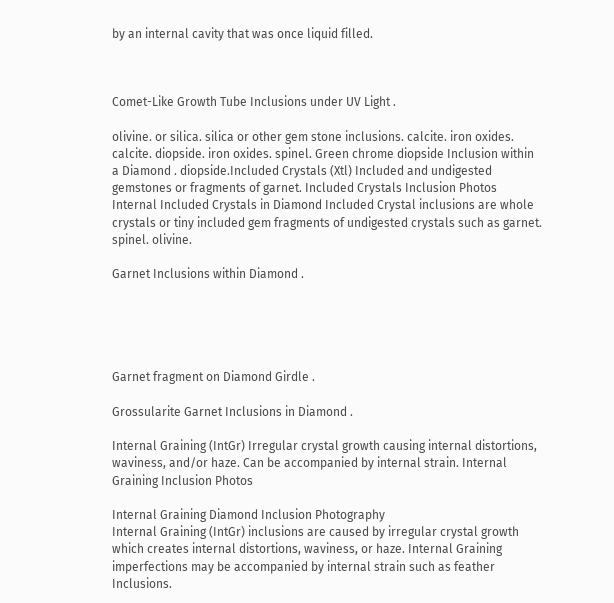by an internal cavity that was once liquid filled.



Comet-Like Growth Tube Inclusions under UV Light .

olivine. or silica. silica or other gem stone inclusions. calcite. iron oxides. calcite. diopside. iron oxides. spinel. Green chrome diopside Inclusion within a Diamond . diopside.Included Crystals (Xtl) Included and undigested gemstones or fragments of garnet. Included Crystals Inclusion Photos Internal Included Crystals in Diamond Included Crystal inclusions are whole crystals or tiny included gem fragments of undigested crystals such as garnet. spinel. olivine.

Garnet Inclusions within Diamond .





Garnet fragment on Diamond Girdle .

Grossularite Garnet Inclusions in Diamond .

Internal Graining (IntGr) Irregular crystal growth causing internal distortions, waviness, and/or haze. Can be accompanied by internal strain. Internal Graining Inclusion Photos

Internal Graining Diamond Inclusion Photography
Internal Graining (IntGr) inclusions are caused by irregular crystal growth which creates internal distortions, waviness, or haze. Internal Graining imperfections may be accompanied by internal strain such as feather Inclusions.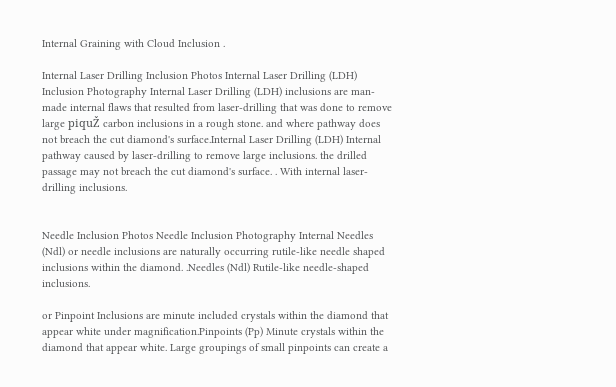Internal Graining with Cloud Inclusion .

Internal Laser Drilling Inclusion Photos Internal Laser Drilling (LDH) Inclusion Photography Internal Laser Drilling (LDH) inclusions are man-made internal flaws that resulted from laser-drilling that was done to remove large piquŽ carbon inclusions in a rough stone. and where pathway does not breach the cut diamond's surface.Internal Laser Drilling (LDH) Internal pathway caused by laser-drilling to remove large inclusions. the drilled passage may not breach the cut diamond's surface. . With internal laser-drilling inclusions.


Needle Inclusion Photos Needle Inclusion Photography Internal Needles (Ndl) or needle inclusions are naturally occurring rutile-like needle shaped inclusions within the diamond. .Needles (Ndl) Rutile-like needle-shaped inclusions.

or Pinpoint Inclusions are minute included crystals within the diamond that appear white under magnification.Pinpoints (Pp) Minute crystals within the diamond that appear white. Large groupings of small pinpoints can create a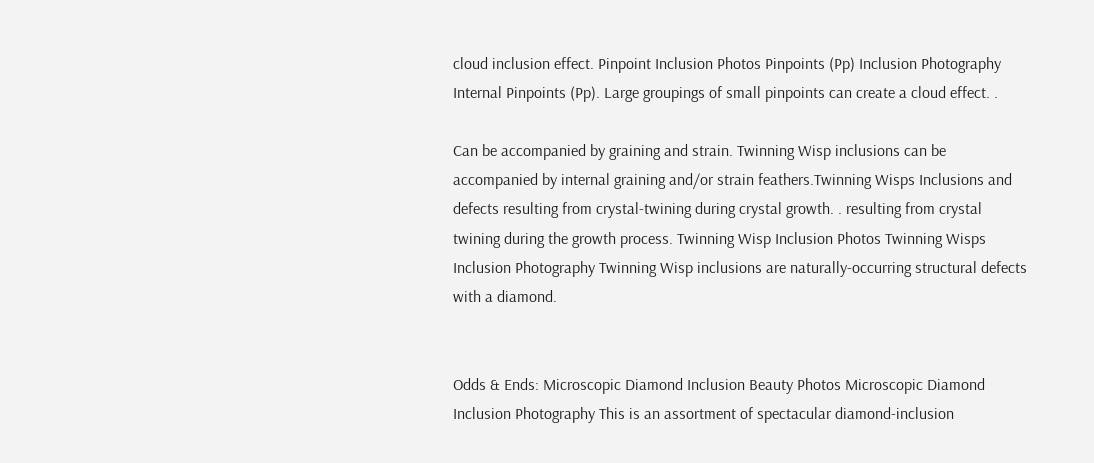cloud inclusion effect. Pinpoint Inclusion Photos Pinpoints (Pp) Inclusion Photography Internal Pinpoints (Pp). Large groupings of small pinpoints can create a cloud effect. .

Can be accompanied by graining and strain. Twinning Wisp inclusions can be accompanied by internal graining and/or strain feathers.Twinning Wisps Inclusions and defects resulting from crystal-twining during crystal growth. . resulting from crystal twining during the growth process. Twinning Wisp Inclusion Photos Twinning Wisps Inclusion Photography Twinning Wisp inclusions are naturally-occurring structural defects with a diamond.


Odds & Ends: Microscopic Diamond Inclusion Beauty Photos Microscopic Diamond Inclusion Photography This is an assortment of spectacular diamond-inclusion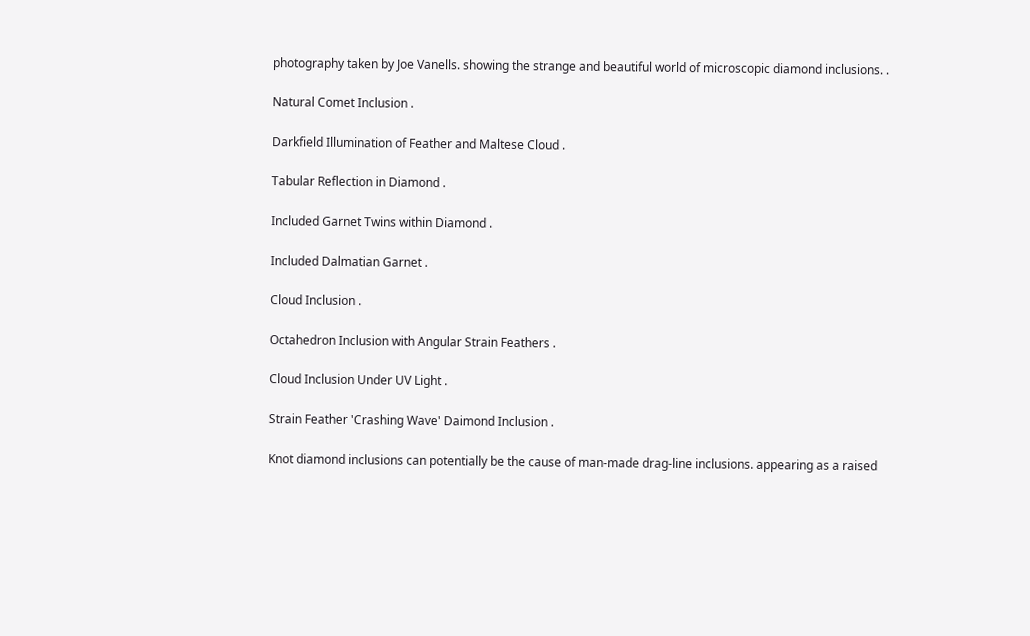photography taken by Joe Vanells. showing the strange and beautiful world of microscopic diamond inclusions. .

Natural Comet Inclusion .

Darkfield Illumination of Feather and Maltese Cloud .

Tabular Reflection in Diamond .

Included Garnet Twins within Diamond .

Included Dalmatian Garnet .

Cloud Inclusion .

Octahedron Inclusion with Angular Strain Feathers .

Cloud Inclusion Under UV Light .

Strain Feather 'Crashing Wave' Daimond Inclusion .

Knot diamond inclusions can potentially be the cause of man-made drag-line inclusions. appearing as a raised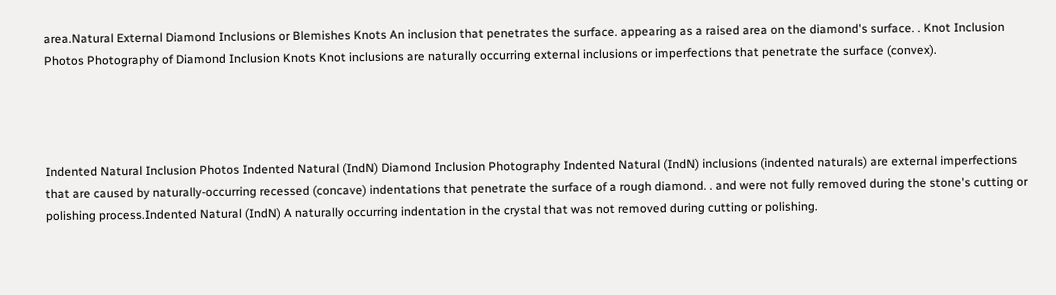area.Natural External Diamond Inclusions or Blemishes Knots An inclusion that penetrates the surface. appearing as a raised area on the diamond's surface. . Knot Inclusion Photos Photography of Diamond Inclusion Knots Knot inclusions are naturally occurring external inclusions or imperfections that penetrate the surface (convex).




Indented Natural Inclusion Photos Indented Natural (IndN) Diamond Inclusion Photography Indented Natural (IndN) inclusions (indented naturals) are external imperfections that are caused by naturally-occurring recessed (concave) indentations that penetrate the surface of a rough diamond. . and were not fully removed during the stone's cutting or polishing process.Indented Natural (IndN) A naturally occurring indentation in the crystal that was not removed during cutting or polishing.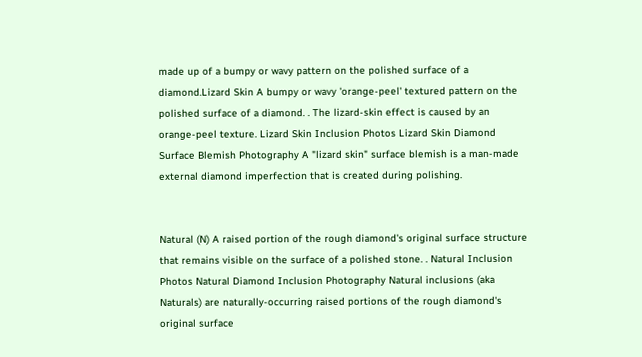made up of a bumpy or wavy pattern on the polished surface of a diamond.Lizard Skin A bumpy or wavy 'orange-peel' textured pattern on the polished surface of a diamond. . The lizard-skin effect is caused by an orange-peel texture. Lizard Skin Inclusion Photos Lizard Skin Diamond Surface Blemish Photography A "lizard skin" surface blemish is a man-made external diamond imperfection that is created during polishing.


Natural (N) A raised portion of the rough diamond's original surface structure that remains visible on the surface of a polished stone. . Natural Inclusion Photos Natural Diamond Inclusion Photography Natural inclusions (aka Naturals) are naturally-occurring raised portions of the rough diamond's original surface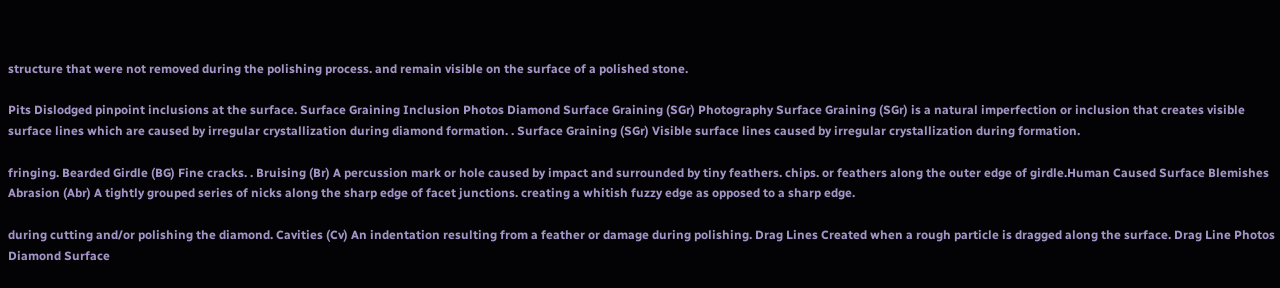structure that were not removed during the polishing process. and remain visible on the surface of a polished stone.

Pits Dislodged pinpoint inclusions at the surface. Surface Graining Inclusion Photos Diamond Surface Graining (SGr) Photography Surface Graining (SGr) is a natural imperfection or inclusion that creates visible surface lines which are caused by irregular crystallization during diamond formation. . Surface Graining (SGr) Visible surface lines caused by irregular crystallization during formation.

fringing. Bearded Girdle (BG) Fine cracks. . Bruising (Br) A percussion mark or hole caused by impact and surrounded by tiny feathers. chips. or feathers along the outer edge of girdle.Human Caused Surface Blemishes Abrasion (Abr) A tightly grouped series of nicks along the sharp edge of facet junctions. creating a whitish fuzzy edge as opposed to a sharp edge.

during cutting and/or polishing the diamond. Cavities (Cv) An indentation resulting from a feather or damage during polishing. Drag Lines Created when a rough particle is dragged along the surface. Drag Line Photos Diamond Surface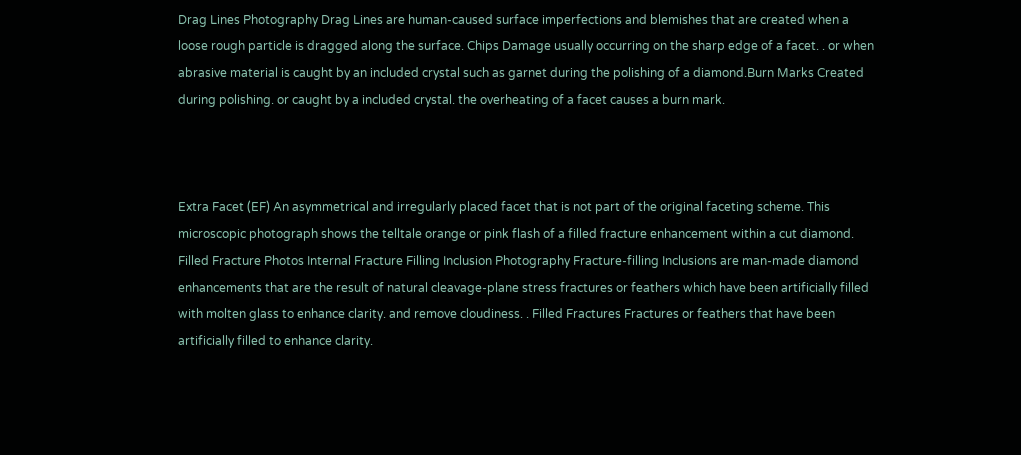Drag Lines Photography Drag Lines are human-caused surface imperfections and blemishes that are created when a loose rough particle is dragged along the surface. Chips Damage usually occurring on the sharp edge of a facet. . or when abrasive material is caught by an included crystal such as garnet during the polishing of a diamond.Burn Marks Created during polishing. or caught by a included crystal. the overheating of a facet causes a burn mark.



Extra Facet (EF) An asymmetrical and irregularly placed facet that is not part of the original faceting scheme. This microscopic photograph shows the telltale orange or pink flash of a filled fracture enhancement within a cut diamond. Filled Fracture Photos Internal Fracture Filling Inclusion Photography Fracture-filling Inclusions are man-made diamond enhancements that are the result of natural cleavage-plane stress fractures or feathers which have been artificially filled with molten glass to enhance clarity. and remove cloudiness. . Filled Fractures Fractures or feathers that have been artificially filled to enhance clarity.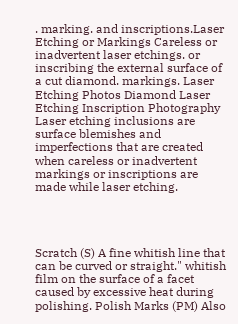. marking. and inscriptions.Laser Etching or Markings Careless or inadvertent laser etchings. or inscribing the external surface of a cut diamond. markings. Laser Etching Photos Diamond Laser Etching Inscription Photography Laser etching inclusions are surface blemishes and imperfections that are created when careless or inadvertent markings or inscriptions are made while laser etching.




Scratch (S) A fine whitish line that can be curved or straight." whitish film on the surface of a facet caused by excessive heat during polishing. Polish Marks (PM) Also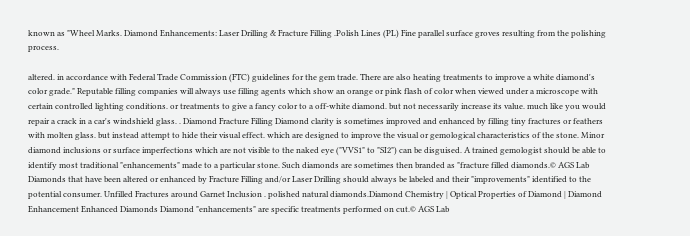known as "Wheel Marks. Diamond Enhancements: Laser Drilling & Fracture Filling .Polish Lines (PL) Fine parallel surface groves resulting from the polishing process.

altered. in accordance with Federal Trade Commission (FTC) guidelines for the gem trade. There are also heating treatments to improve a white diamond's color grade." Reputable filling companies will always use filling agents which show an orange or pink flash of color when viewed under a microscope with certain controlled lighting conditions. or treatments to give a fancy color to a off-white diamond. but not necessarily increase its value. much like you would repair a crack in a car's windshield glass. . Diamond Fracture Filling Diamond clarity is sometimes improved and enhanced by filling tiny fractures or feathers with molten glass. but instead attempt to hide their visual effect. which are designed to improve the visual or gemological characteristics of the stone. Minor diamond inclusions or surface imperfections which are not visible to the naked eye ("VVS1" to "SI2") can be disguised. A trained gemologist should be able to identify most traditional "enhancements" made to a particular stone. Such diamonds are sometimes then branded as "fracture filled diamonds.© AGS Lab Diamonds that have been altered or enhanced by Fracture Filling and/or Laser Drilling should always be labeled and their "improvements" identified to the potential consumer. Unfilled Fractures around Garnet Inclusion . polished natural diamonds.Diamond Chemistry | Optical Properties of Diamond | Diamond Enhancement Enhanced Diamonds Diamond "enhancements" are specific treatments performed on cut.© AGS Lab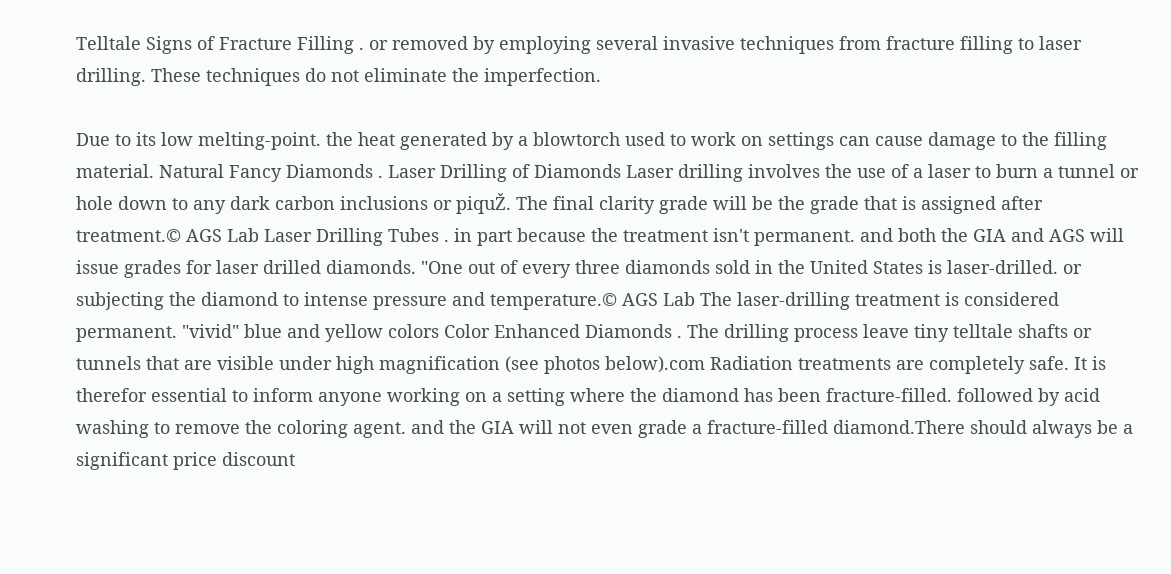Telltale Signs of Fracture Filling . or removed by employing several invasive techniques from fracture filling to laser drilling. These techniques do not eliminate the imperfection.

Due to its low melting-point. the heat generated by a blowtorch used to work on settings can cause damage to the filling material. Natural Fancy Diamonds . Laser Drilling of Diamonds Laser drilling involves the use of a laser to burn a tunnel or hole down to any dark carbon inclusions or piquŽ. The final clarity grade will be the grade that is assigned after treatment.© AGS Lab Laser Drilling Tubes . in part because the treatment isn't permanent. and both the GIA and AGS will issue grades for laser drilled diamonds. "One out of every three diamonds sold in the United States is laser-drilled. or subjecting the diamond to intense pressure and temperature.© AGS Lab The laser-drilling treatment is considered permanent. "vivid" blue and yellow colors Color Enhanced Diamonds . The drilling process leave tiny telltale shafts or tunnels that are visible under high magnification (see photos below).com Radiation treatments are completely safe. It is therefor essential to inform anyone working on a setting where the diamond has been fracture-filled. followed by acid washing to remove the coloring agent. and the GIA will not even grade a fracture-filled diamond.There should always be a significant price discount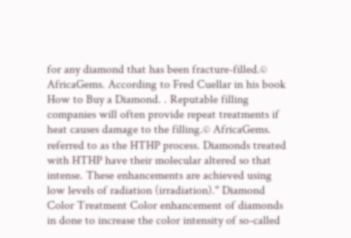for any diamond that has been fracture-filled.© AfricaGems. According to Fred Cuellar in his book How to Buy a Diamond. . Reputable filling companies will often provide repeat treatments if heat causes damage to the filling.© AfricaGems. referred to as the HTHP process. Diamonds treated with HTHP have their molecular altered so that intense. These enhancements are achieved using low levels of radiation (irradiation)." Diamond Color Treatment Color enhancement of diamonds in done to increase the color intensity of so-called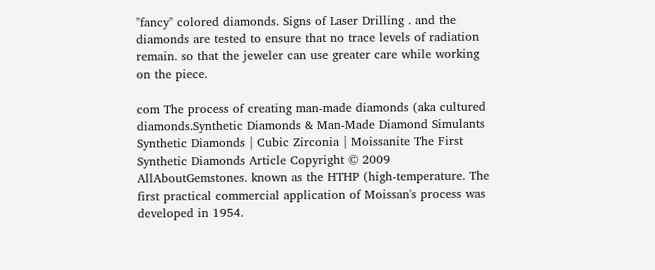"fancy" colored diamonds. Signs of Laser Drilling . and the diamonds are tested to ensure that no trace levels of radiation remain. so that the jeweler can use greater care while working on the piece.

com The process of creating man-made diamonds (aka cultured diamonds.Synthetic Diamonds & Man-Made Diamond Simulants Synthetic Diamonds | Cubic Zirconia | Moissanite The First Synthetic Diamonds Article Copyright © 2009 AllAboutGemstones. known as the HTHP (high-temperature. The first practical commercial application of Moissan's process was developed in 1954.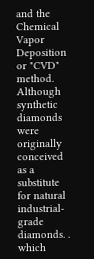and the Chemical Vapor Deposition or "CVD" method. Although synthetic diamonds were originally conceived as a substitute for natural industrial-grade diamonds. . which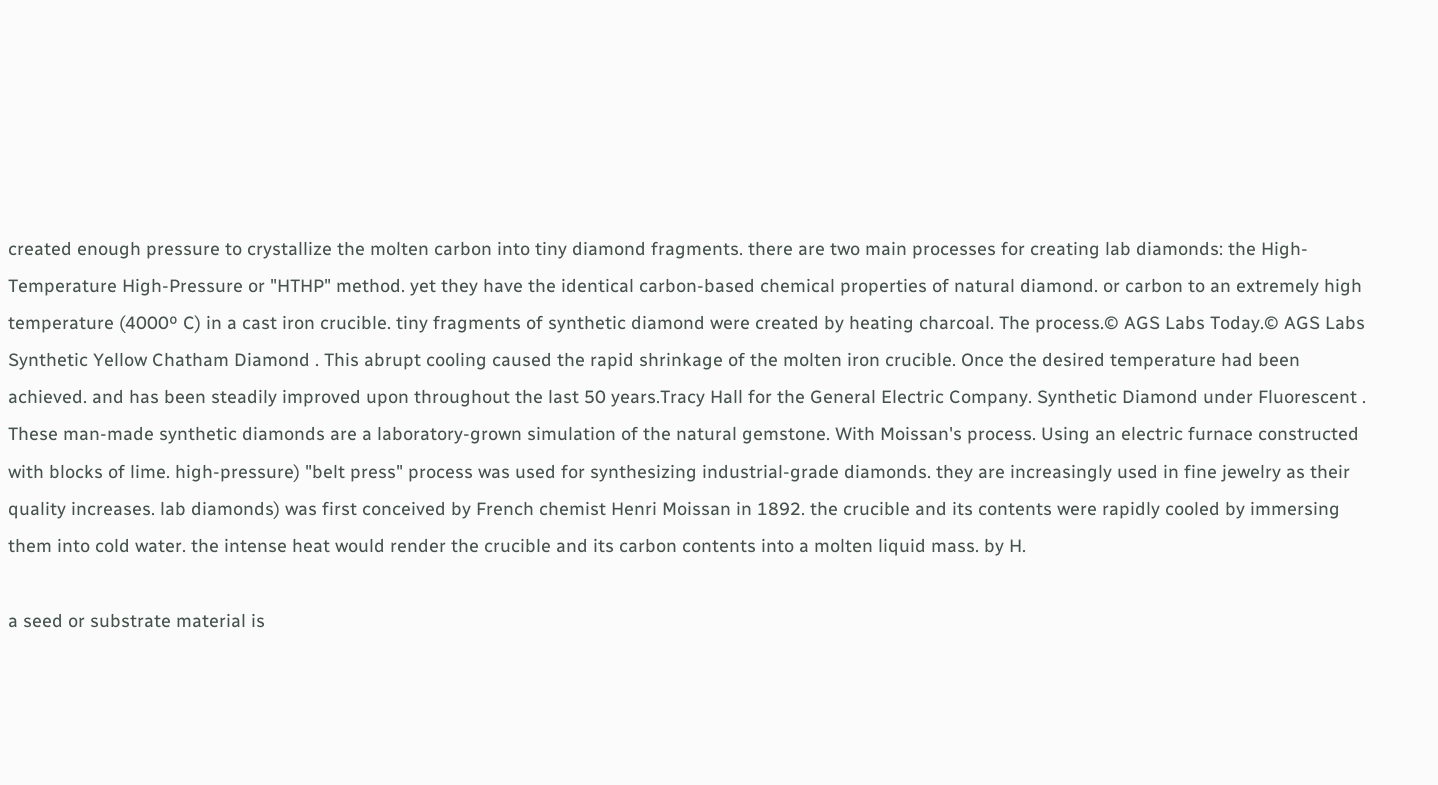created enough pressure to crystallize the molten carbon into tiny diamond fragments. there are two main processes for creating lab diamonds: the High-Temperature High-Pressure or "HTHP" method. yet they have the identical carbon-based chemical properties of natural diamond. or carbon to an extremely high temperature (4000º C) in a cast iron crucible. tiny fragments of synthetic diamond were created by heating charcoal. The process.© AGS Labs Today.© AGS Labs Synthetic Yellow Chatham Diamond . This abrupt cooling caused the rapid shrinkage of the molten iron crucible. Once the desired temperature had been achieved. and has been steadily improved upon throughout the last 50 years.Tracy Hall for the General Electric Company. Synthetic Diamond under Fluorescent . These man-made synthetic diamonds are a laboratory-grown simulation of the natural gemstone. With Moissan's process. Using an electric furnace constructed with blocks of lime. high-pressure) "belt press" process was used for synthesizing industrial-grade diamonds. they are increasingly used in fine jewelry as their quality increases. lab diamonds) was first conceived by French chemist Henri Moissan in 1892. the crucible and its contents were rapidly cooled by immersing them into cold water. the intense heat would render the crucible and its carbon contents into a molten liquid mass. by H.

a seed or substrate material is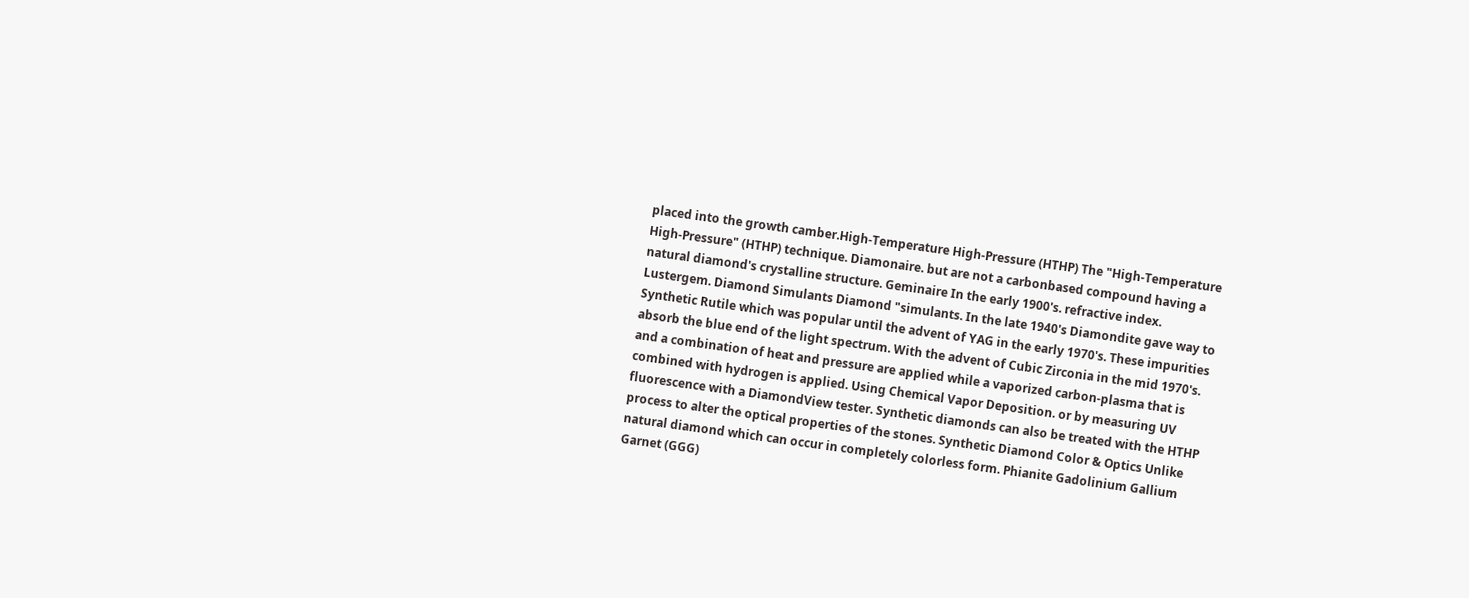placed into the growth camber.High-Temperature High-Pressure (HTHP) The "High-Temperature High-Pressure" (HTHP) technique. Diamonaire. but are not a carbonbased compound having a natural diamond's crystalline structure. Geminaire In the early 1900's. refractive index. Lustergem. Diamond Simulants Diamond "simulants. In the late 1940's Diamondite gave way to Synthetic Rutile which was popular until the advent of YAG in the early 1970's. These impurities absorb the blue end of the light spectrum. With the advent of Cubic Zirconia in the mid 1970's. and a combination of heat and pressure are applied while a vaporized carbon-plasma that is combined with hydrogen is applied. Using Chemical Vapor Deposition. or by measuring UV fluorescence with a DiamondView tester. Synthetic diamonds can also be treated with the HTHP process to alter the optical properties of the stones. Synthetic Diamond Color & Optics Unlike natural diamond which can occur in completely colorless form. Phianite Gadolinium Gallium Garnet (GGG)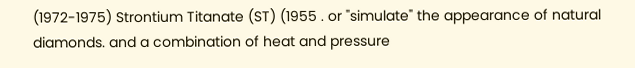(1972-1975) Strontium Titanate (ST) (1955 . or "simulate" the appearance of natural diamonds. and a combination of heat and pressure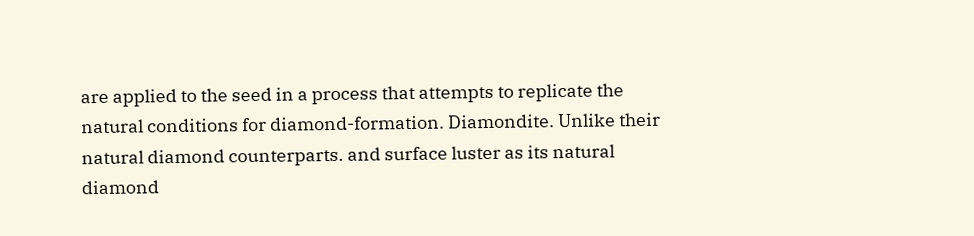are applied to the seed in a process that attempts to replicate the natural conditions for diamond-formation. Diamondite. Unlike their natural diamond counterparts. and surface luster as its natural diamond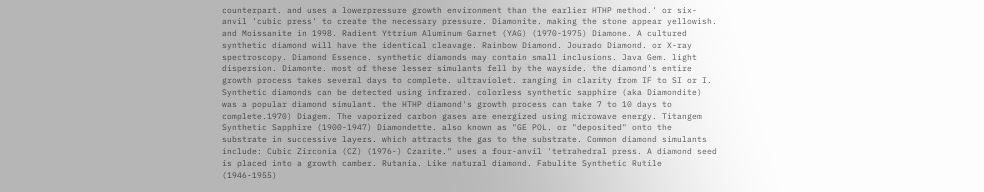counterpart. and uses a lowerpressure growth environment than the earlier HTHP method.' or six-anvil 'cubic press' to create the necessary pressure. Diamonite. making the stone appear yellowish. and Moissanite in 1998. Radient Yttrium Aluminum Garnet (YAG) (1970-1975) Diamone. A cultured synthetic diamond will have the identical cleavage. Rainbow Diamond. Jourado Diamond. or X-ray spectroscopy. Diamond Essence. synthetic diamonds may contain small inclusions. Java Gem. light dispersion. Diamonte. most of these lesser simulants fell by the wayside. the diamond's entire growth process takes several days to complete. ultraviolet. ranging in clarity from IF to SI or I. Synthetic diamonds can be detected using infrared. colorless synthetic sapphire (aka Diamondite) was a popular diamond simulant. the HTHP diamond's growth process can take 7 to 10 days to complete.1970) Diagem. The vaporized carbon gases are energized using microwave energy. Titangem Synthetic Sapphire (1900-1947) Diamondette. also known as "GE POL. or "deposited" onto the substrate in successive layers. which attracts the gas to the substrate. Common diamond simulants include: Cubic Zirconia (CZ) (1976-) Czarite." uses a four-anvil 'tetrahedral press. A diamond seed is placed into a growth camber. Rutania. Like natural diamond. Fabulite Synthetic Rutile (1946-1955)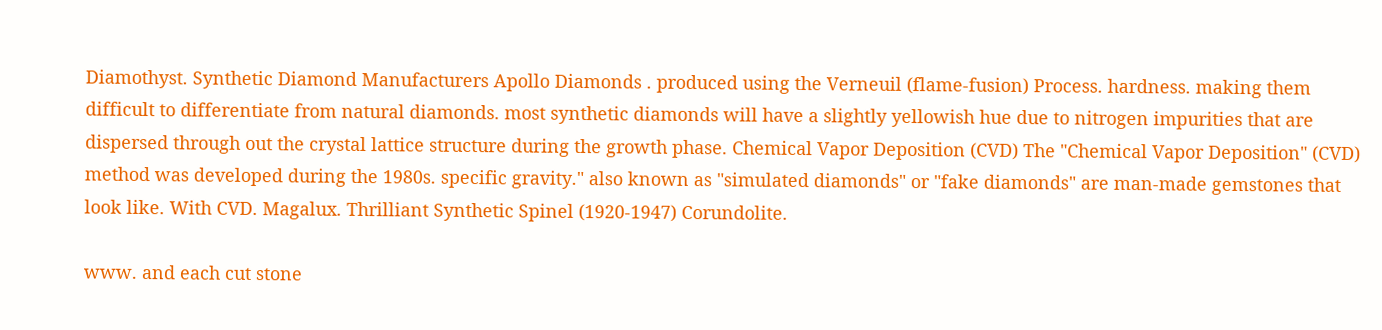Diamothyst. Synthetic Diamond Manufacturers Apollo Diamonds . produced using the Verneuil (flame-fusion) Process. hardness. making them difficult to differentiate from natural diamonds. most synthetic diamonds will have a slightly yellowish hue due to nitrogen impurities that are dispersed through out the crystal lattice structure during the growth phase. Chemical Vapor Deposition (CVD) The "Chemical Vapor Deposition" (CVD) method was developed during the 1980s. specific gravity." also known as "simulated diamonds" or "fake diamonds" are man-made gemstones that look like. With CVD. Magalux. Thrilliant Synthetic Spinel (1920-1947) Corundolite.

www. and each cut stone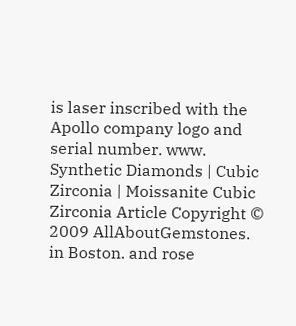is laser inscribed with the Apollo company logo and serial number. www. Synthetic Diamonds | Cubic Zirconia | Moissanite Cubic Zirconia Article Copyright © 2009 AllAboutGemstones. in Boston. and rose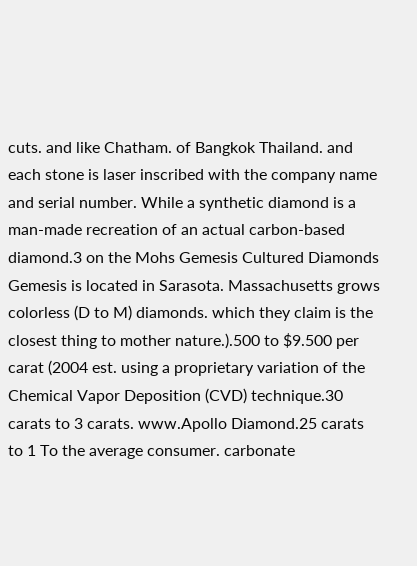cuts. and like Chatham. of Bangkok Thailand. and each stone is laser inscribed with the company name and serial number. While a synthetic diamond is a man-made recreation of an actual carbon-based diamond.3 on the Mohs Gemesis Cultured Diamonds Gemesis is located in Sarasota. Massachusetts grows colorless (D to M) diamonds. which they claim is the closest thing to mother nature.).500 to $9.500 per carat (2004 est. using a proprietary variation of the Chemical Vapor Deposition (CVD) technique.30 carats to 3 carats. www.Apollo Diamond.25 carats to 1 To the average consumer. carbonate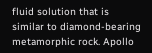fluid solution that is similar to diamond-bearing metamorphic rock. Apollo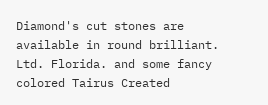Diamond's cut stones are available in round brilliant. Ltd. Florida. and some fancy colored Tairus Created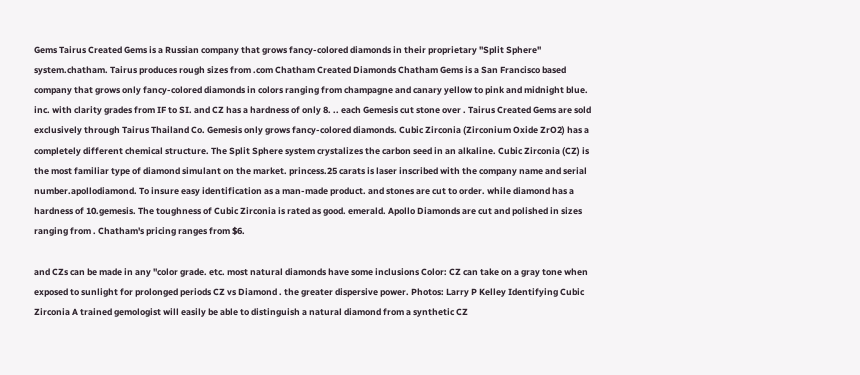Gems Tairus Created Gems is a Russian company that grows fancy-colored diamonds in their proprietary "Split Sphere" system.chatham. Tairus produces rough sizes from .com Chatham Created Diamonds Chatham Gems is a San Francisco based company that grows only fancy-colored diamonds in colors ranging from champagne and canary yellow to pink and midnight blue. inc. with clarity grades from IF to SI. and CZ has a hardness of only 8. .. each Gemesis cut stone over . Tairus Created Gems are sold exclusively through Tairus Thailand Co. Gemesis only grows fancy-colored diamonds. Cubic Zirconia (Zirconium Oxide ZrO2) has a completely different chemical structure. The Split Sphere system crystalizes the carbon seed in an alkaline. Cubic Zirconia (CZ) is the most familiar type of diamond simulant on the market. princess.25 carats is laser inscribed with the company name and serial number.apollodiamond. To insure easy identification as a man-made product. and stones are cut to order. while diamond has a hardness of 10.gemesis. The toughness of Cubic Zirconia is rated as good. emerald. Apollo Diamonds are cut and polished in sizes ranging from . Chatham's pricing ranges from $6.

and CZs can be made in any "color grade. etc. most natural diamonds have some inclusions Color: CZ can take on a gray tone when exposed to sunlight for prolonged periods CZ vs Diamond . the greater dispersive power. Photos: Larry P Kelley Identifying Cubic Zirconia A trained gemologist will easily be able to distinguish a natural diamond from a synthetic CZ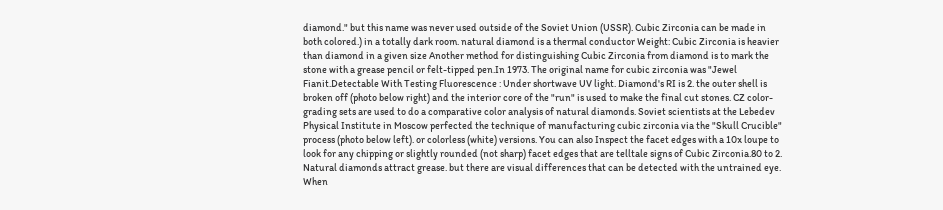diamond." but this name was never used outside of the Soviet Union (USSR). Cubic Zirconia can be made in both colored.) in a totally dark room. natural diamond is a thermal conductor Weight: Cubic Zirconia is heavier than diamond in a given size Another method for distinguishing Cubic Zirconia from diamond is to mark the stone with a grease pencil or felt-tipped pen.In 1973. The original name for cubic zirconia was "Jewel Fianit.Detectable With Testing Fluorescence : Under shortwave UV light. Diamond's RI is 2. the outer shell is broken off (photo below right) and the interior core of the "run" is used to make the final cut stones. CZ color-grading sets are used to do a comparative color analysis of natural diamonds. Soviet scientists at the Lebedev Physical Institute in Moscow perfected the technique of manufacturing cubic zirconia via the "Skull Crucible" process (photo below left). or colorless (white) versions. You can also Inspect the facet edges with a 10x loupe to look for any chipping or slightly rounded (not sharp) facet edges that are telltale signs of Cubic Zirconia.80 to 2. Natural diamonds attract grease. but there are visual differences that can be detected with the untrained eye. When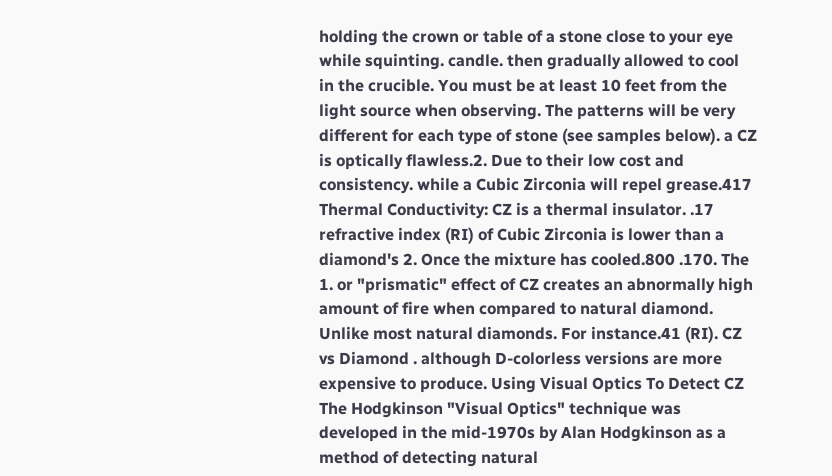holding the crown or table of a stone close to your eye while squinting. candle. then gradually allowed to cool in the crucible. You must be at least 10 feet from the light source when observing. The patterns will be very different for each type of stone (see samples below). a CZ is optically flawless.2. Due to their low cost and consistency. while a Cubic Zirconia will repel grease.417 Thermal Conductivity: CZ is a thermal insulator. .17 refractive index (RI) of Cubic Zirconia is lower than a diamond's 2. Once the mixture has cooled.800 .170. The 1. or "prismatic" effect of CZ creates an abnormally high amount of fire when compared to natural diamond. Unlike most natural diamonds. For instance.41 (RI). CZ vs Diamond . although D-colorless versions are more expensive to produce. Using Visual Optics To Detect CZ The Hodgkinson "Visual Optics" technique was developed in the mid-1970s by Alan Hodgkinson as a method of detecting natural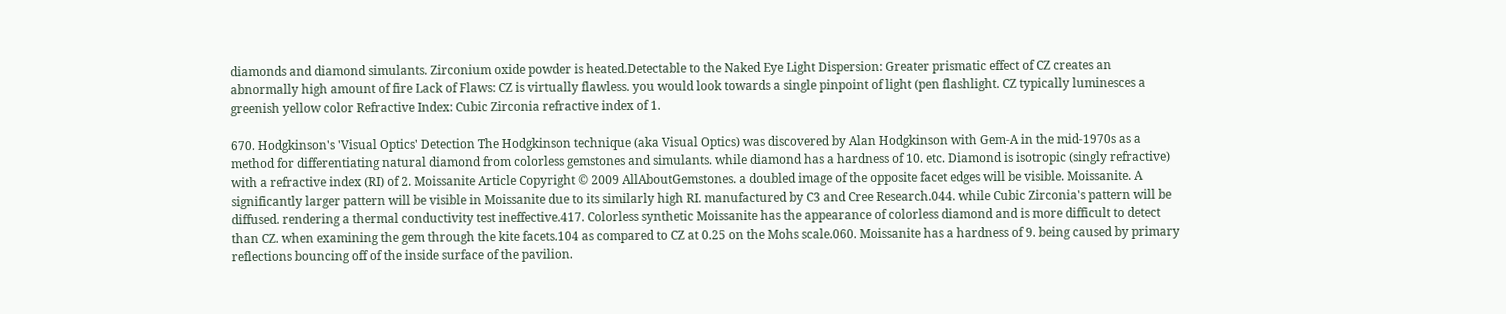diamonds and diamond simulants. Zirconium oxide powder is heated.Detectable to the Naked Eye Light Dispersion: Greater prismatic effect of CZ creates an abnormally high amount of fire Lack of Flaws: CZ is virtually flawless. you would look towards a single pinpoint of light (pen flashlight. CZ typically luminesces a greenish yellow color Refractive Index: Cubic Zirconia refractive index of 1.

670. Hodgkinson's 'Visual Optics' Detection The Hodgkinson technique (aka Visual Optics) was discovered by Alan Hodgkinson with Gem-A in the mid-1970s as a method for differentiating natural diamond from colorless gemstones and simulants. while diamond has a hardness of 10. etc. Diamond is isotropic (singly refractive) with a refractive index (RI) of 2. Moissanite Article Copyright © 2009 AllAboutGemstones. a doubled image of the opposite facet edges will be visible. Moissanite. A significantly larger pattern will be visible in Moissanite due to its similarly high RI. manufactured by C3 and Cree Research.044. while Cubic Zirconia's pattern will be diffused. rendering a thermal conductivity test ineffective.417. Colorless synthetic Moissanite has the appearance of colorless diamond and is more difficult to detect than CZ. when examining the gem through the kite facets.104 as compared to CZ at 0.25 on the Mohs scale.060. Moissanite has a hardness of 9. being caused by primary reflections bouncing off of the inside surface of the pavilion.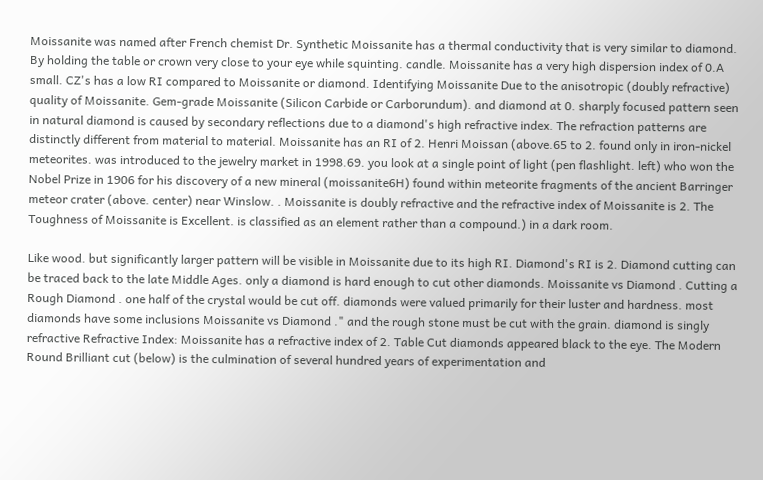Moissanite was named after French chemist Dr. Synthetic Moissanite has a thermal conductivity that is very similar to diamond. By holding the table or crown very close to your eye while squinting. candle. Moissanite has a very high dispersion index of 0.A small. CZ's has a low RI compared to Moissanite or diamond. Identifying Moissanite Due to the anisotropic (doubly refractive) quality of Moissanite. Gem-grade Moissanite (Silicon Carbide or Carborundum). and diamond at 0. sharply focused pattern seen in natural diamond is caused by secondary reflections due to a diamond's high refractive index. The refraction patterns are distinctly different from material to material. Moissanite has an RI of 2. Henri Moissan (above.65 to 2. found only in iron-nickel meteorites. was introduced to the jewelry market in 1998.69. you look at a single point of light (pen flashlight. left) who won the Nobel Prize in 1906 for his discovery of a new mineral (moissanite6H) found within meteorite fragments of the ancient Barringer meteor crater (above. center) near Winslow. . Moissanite is doubly refractive and the refractive index of Moissanite is 2. The Toughness of Moissanite is Excellent. is classified as an element rather than a compound.) in a dark room.

Like wood. but significantly larger pattern will be visible in Moissanite due to its high RI. Diamond's RI is 2. Diamond cutting can be traced back to the late Middle Ages. only a diamond is hard enough to cut other diamonds. Moissanite vs Diamond . Cutting a Rough Diamond . one half of the crystal would be cut off. diamonds were valued primarily for their luster and hardness. most diamonds have some inclusions Moissanite vs Diamond ." and the rough stone must be cut with the grain. diamond is singly refractive Refractive Index: Moissanite has a refractive index of 2. Table Cut diamonds appeared black to the eye. The Modern Round Brilliant cut (below) is the culmination of several hundred years of experimentation and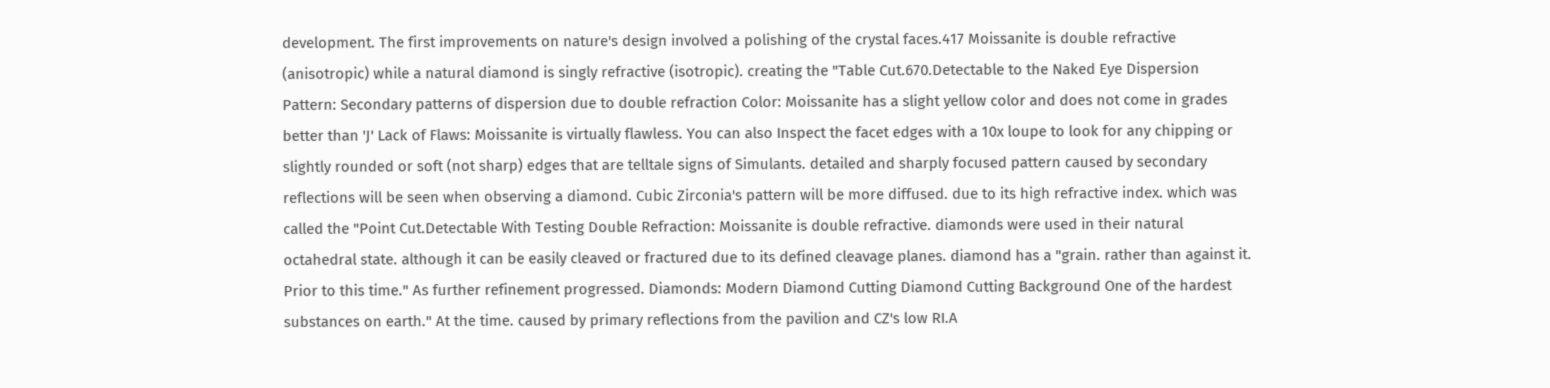development. The first improvements on nature's design involved a polishing of the crystal faces.417 Moissanite is double refractive (anisotropic) while a natural diamond is singly refractive (isotropic). creating the "Table Cut.670.Detectable to the Naked Eye Dispersion Pattern: Secondary patterns of dispersion due to double refraction Color: Moissanite has a slight yellow color and does not come in grades better than 'J' Lack of Flaws: Moissanite is virtually flawless. You can also Inspect the facet edges with a 10x loupe to look for any chipping or slightly rounded or soft (not sharp) edges that are telltale signs of Simulants. detailed and sharply focused pattern caused by secondary reflections will be seen when observing a diamond. Cubic Zirconia's pattern will be more diffused. due to its high refractive index. which was called the "Point Cut.Detectable With Testing Double Refraction: Moissanite is double refractive. diamonds were used in their natural octahedral state. although it can be easily cleaved or fractured due to its defined cleavage planes. diamond has a "grain. rather than against it. Prior to this time." As further refinement progressed. Diamonds: Modern Diamond Cutting Diamond Cutting Background One of the hardest substances on earth." At the time. caused by primary reflections from the pavilion and CZ's low RI.A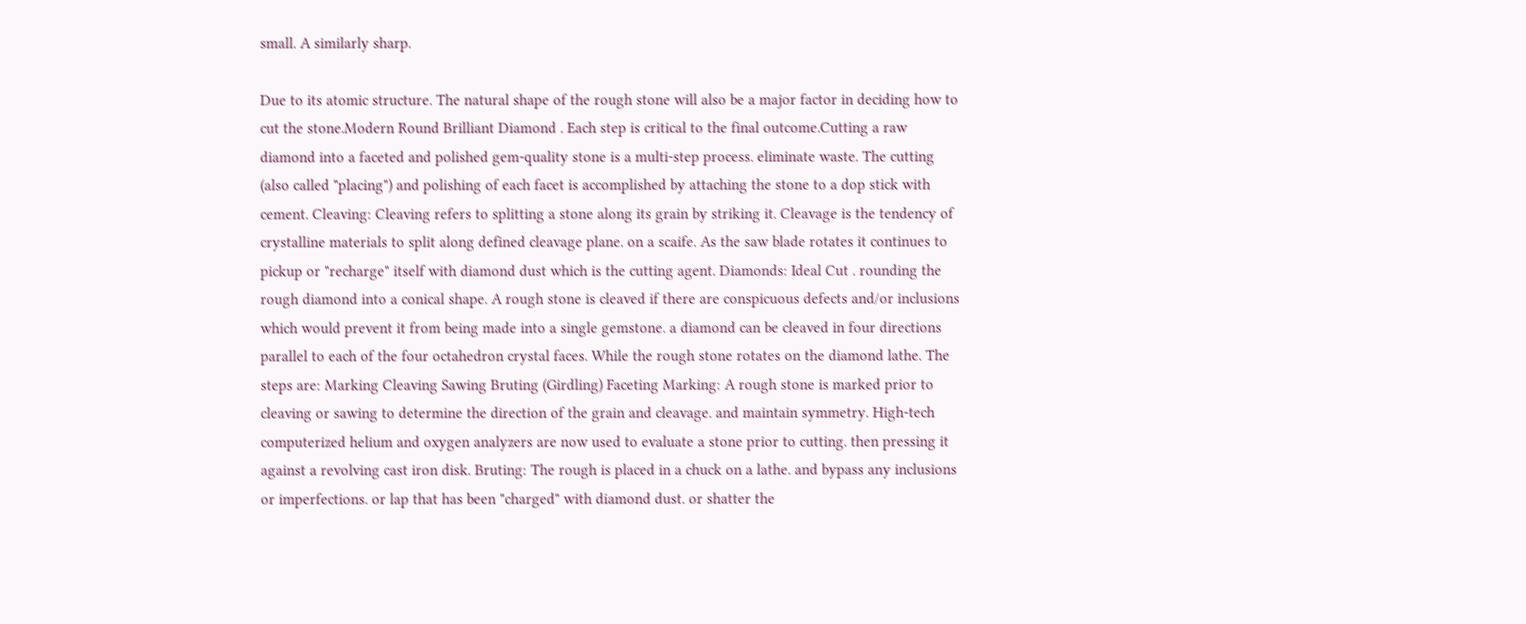small. A similarly sharp.

Due to its atomic structure. The natural shape of the rough stone will also be a major factor in deciding how to cut the stone.Modern Round Brilliant Diamond . Each step is critical to the final outcome.Cutting a raw diamond into a faceted and polished gem-quality stone is a multi-step process. eliminate waste. The cutting (also called "placing") and polishing of each facet is accomplished by attaching the stone to a dop stick with cement. Cleaving: Cleaving refers to splitting a stone along its grain by striking it. Cleavage is the tendency of crystalline materials to split along defined cleavage plane. on a scaife. As the saw blade rotates it continues to pickup or "recharge" itself with diamond dust which is the cutting agent. Diamonds: Ideal Cut . rounding the rough diamond into a conical shape. A rough stone is cleaved if there are conspicuous defects and/or inclusions which would prevent it from being made into a single gemstone. a diamond can be cleaved in four directions parallel to each of the four octahedron crystal faces. While the rough stone rotates on the diamond lathe. The steps are: Marking Cleaving Sawing Bruting (Girdling) Faceting Marking: A rough stone is marked prior to cleaving or sawing to determine the direction of the grain and cleavage. and maintain symmetry. High-tech computerized helium and oxygen analyzers are now used to evaluate a stone prior to cutting. then pressing it against a revolving cast iron disk. Bruting: The rough is placed in a chuck on a lathe. and bypass any inclusions or imperfections. or lap that has been "charged" with diamond dust. or shatter the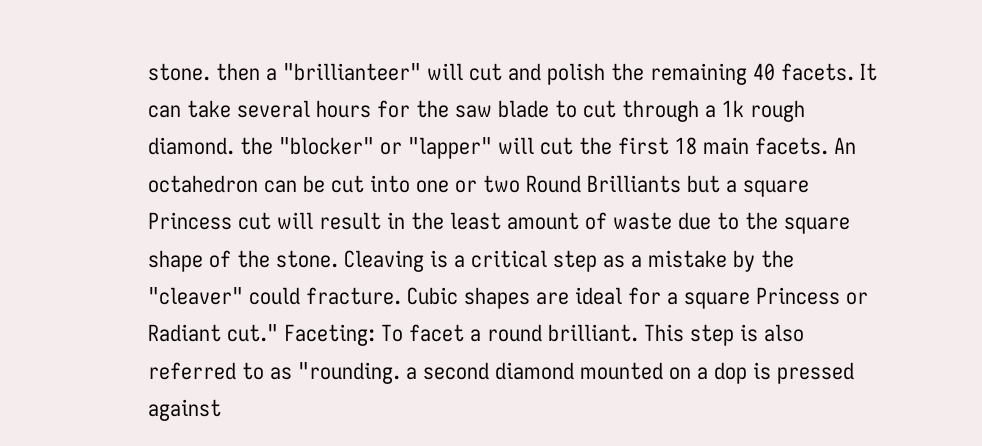stone. then a "brillianteer" will cut and polish the remaining 40 facets. It can take several hours for the saw blade to cut through a 1k rough diamond. the "blocker" or "lapper" will cut the first 18 main facets. An octahedron can be cut into one or two Round Brilliants but a square Princess cut will result in the least amount of waste due to the square shape of the stone. Cleaving is a critical step as a mistake by the "cleaver" could fracture. Cubic shapes are ideal for a square Princess or Radiant cut." Faceting: To facet a round brilliant. This step is also referred to as "rounding. a second diamond mounted on a dop is pressed against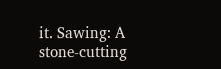it. Sawing: A stone-cutting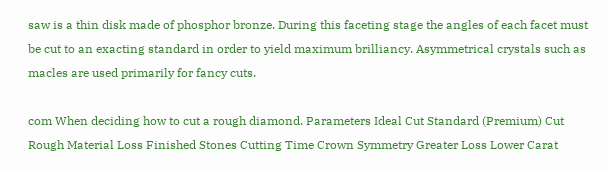saw is a thin disk made of phosphor bronze. During this faceting stage the angles of each facet must be cut to an exacting standard in order to yield maximum brilliancy. Asymmetrical crystals such as macles are used primarily for fancy cuts.

com When deciding how to cut a rough diamond. Parameters Ideal Cut Standard (Premium) Cut Rough Material Loss Finished Stones Cutting Time Crown Symmetry Greater Loss Lower Carat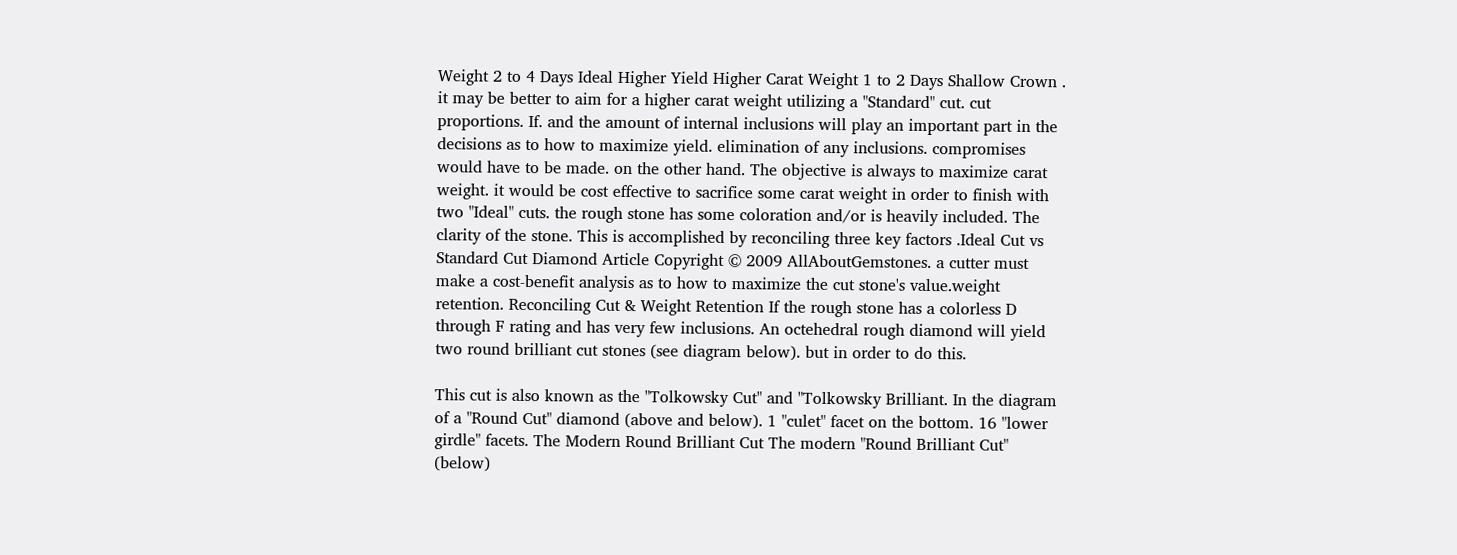Weight 2 to 4 Days Ideal Higher Yield Higher Carat Weight 1 to 2 Days Shallow Crown . it may be better to aim for a higher carat weight utilizing a "Standard" cut. cut proportions. If. and the amount of internal inclusions will play an important part in the decisions as to how to maximize yield. elimination of any inclusions. compromises would have to be made. on the other hand. The objective is always to maximize carat weight. it would be cost effective to sacrifice some carat weight in order to finish with two "Ideal" cuts. the rough stone has some coloration and/or is heavily included. The clarity of the stone. This is accomplished by reconciling three key factors .Ideal Cut vs Standard Cut Diamond Article Copyright © 2009 AllAboutGemstones. a cutter must make a cost-benefit analysis as to how to maximize the cut stone's value.weight retention. Reconciling Cut & Weight Retention If the rough stone has a colorless D through F rating and has very few inclusions. An octehedral rough diamond will yield two round brilliant cut stones (see diagram below). but in order to do this.

This cut is also known as the "Tolkowsky Cut" and "Tolkowsky Brilliant. In the diagram of a "Round Cut" diamond (above and below). 1 "culet" facet on the bottom. 16 "lower girdle" facets. The Modern Round Brilliant Cut The modern "Round Brilliant Cut" (below)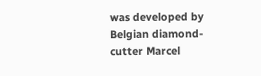was developed by Belgian diamond-cutter Marcel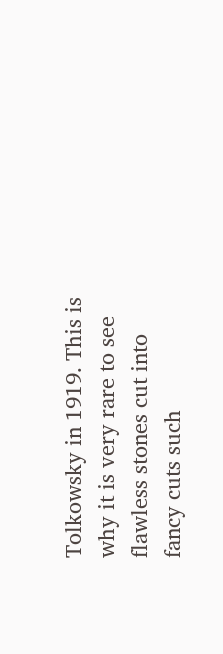Tolkowsky in 1919. This is why it is very rare to see flawless stones cut into fancy cuts such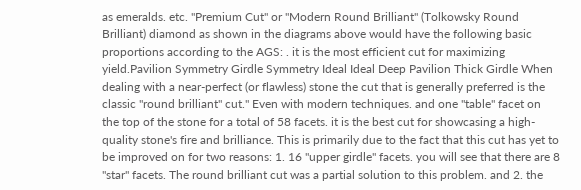as emeralds. etc. "Premium Cut" or "Modern Round Brilliant" (Tolkowsky Round Brilliant) diamond as shown in the diagrams above would have the following basic proportions according to the AGS: . it is the most efficient cut for maximizing yield.Pavilion Symmetry Girdle Symmetry Ideal Ideal Deep Pavilion Thick Girdle When dealing with a near-perfect (or flawless) stone the cut that is generally preferred is the classic "round brilliant" cut." Even with modern techniques. and one "table" facet on the top of the stone for a total of 58 facets. it is the best cut for showcasing a high-quality stone's fire and brilliance. This is primarily due to the fact that this cut has yet to be improved on for two reasons: 1. 16 "upper girdle" facets. you will see that there are 8 "star" facets. The round brilliant cut was a partial solution to this problem. and 2. the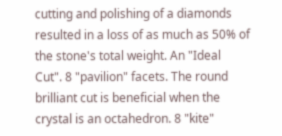cutting and polishing of a diamonds resulted in a loss of as much as 50% of the stone's total weight. An "Ideal Cut". 8 "pavilion" facets. The round brilliant cut is beneficial when the crystal is an octahedron. 8 "kite"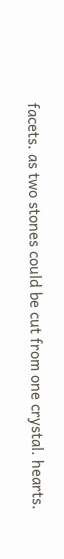facets. as two stones could be cut from one crystal. hearts.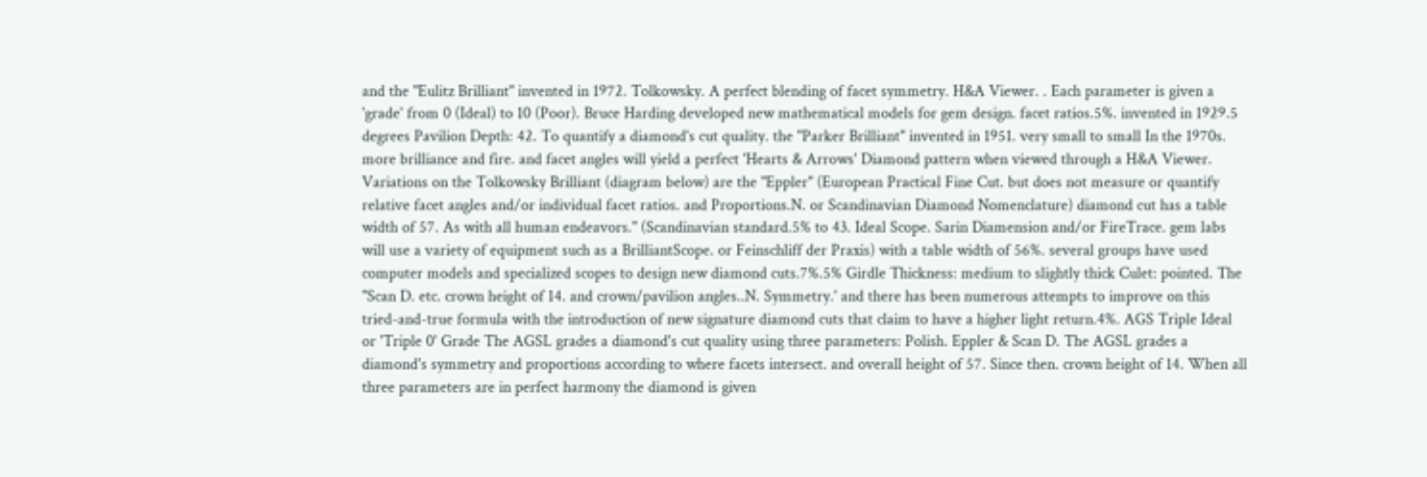and the "Eulitz Brilliant" invented in 1972. Tolkowsky. A perfect blending of facet symmetry. H&A Viewer. . Each parameter is given a 'grade' from 0 (Ideal) to 10 (Poor). Bruce Harding developed new mathematical models for gem design. facet ratios.5%. invented in 1929.5 degrees Pavilion Depth: 42. To quantify a diamond's cut quality. the "Parker Brilliant" invented in 1951. very small to small In the 1970s. more brilliance and fire. and facet angles will yield a perfect 'Hearts & Arrows' Diamond pattern when viewed through a H&A Viewer. Variations on the Tolkowsky Brilliant (diagram below) are the "Eppler" (European Practical Fine Cut. but does not measure or quantify relative facet angles and/or individual facet ratios. and Proportions.N. or Scandinavian Diamond Nomenclature) diamond cut has a table width of 57. As with all human endeavors." (Scandinavian standard.5% to 43. Ideal Scope. Sarin Diamension and/or FireTrace. gem labs will use a variety of equipment such as a BrilliantScope. or Feinschliff der Praxis) with a table width of 56%. several groups have used computer models and specialized scopes to design new diamond cuts.7%.5% Girdle Thickness: medium to slightly thick Culet: pointed. The "Scan D. etc. crown height of 14. and crown/pavilion angles..N. Symmetry.' and there has been numerous attempts to improve on this tried-and-true formula with the introduction of new signature diamond cuts that claim to have a higher light return.4%. AGS Triple Ideal or 'Triple 0' Grade The AGSL grades a diamond's cut quality using three parameters: Polish. Eppler & Scan D. The AGSL grades a diamond's symmetry and proportions according to where facets intersect. and overall height of 57. Since then. crown height of 14. When all three parameters are in perfect harmony the diamond is given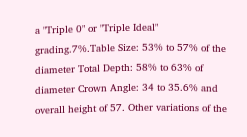a "Triple 0" or "Triple Ideal" grading.7%.Table Size: 53% to 57% of the diameter Total Depth: 58% to 63% of diameter Crown Angle: 34 to 35.6% and overall height of 57. Other variations of the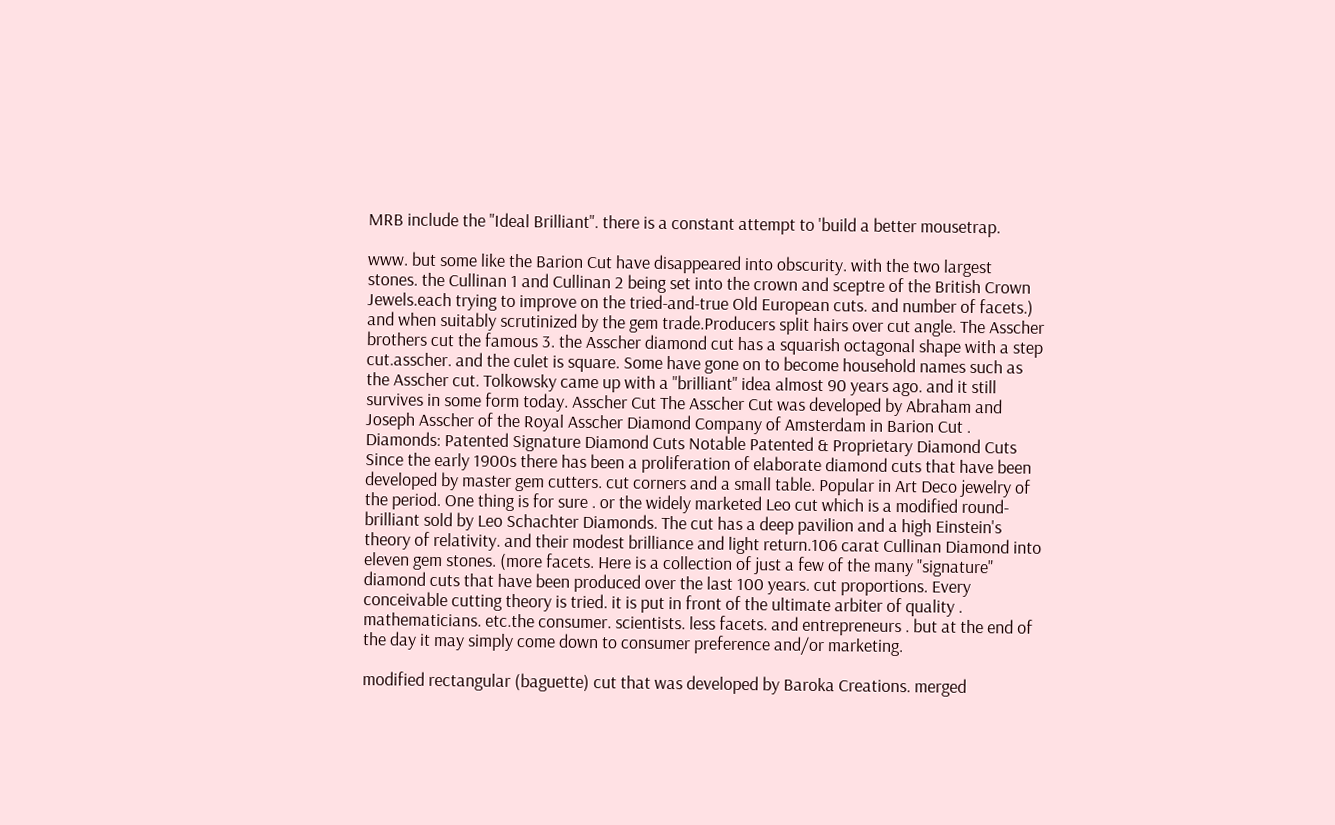MRB include the "Ideal Brilliant". there is a constant attempt to 'build a better mousetrap.

www. but some like the Barion Cut have disappeared into obscurity. with the two largest stones. the Cullinan 1 and Cullinan 2 being set into the crown and sceptre of the British Crown Jewels.each trying to improve on the tried-and-true Old European cuts. and number of facets.) and when suitably scrutinized by the gem trade.Producers split hairs over cut angle. The Asscher brothers cut the famous 3. the Asscher diamond cut has a squarish octagonal shape with a step cut.asscher. and the culet is square. Some have gone on to become household names such as the Asscher cut. Tolkowsky came up with a "brilliant" idea almost 90 years ago. and it still survives in some form today. Asscher Cut The Asscher Cut was developed by Abraham and Joseph Asscher of the Royal Asscher Diamond Company of Amsterdam in Barion Cut . Diamonds: Patented Signature Diamond Cuts Notable Patented & Proprietary Diamond Cuts Since the early 1900s there has been a proliferation of elaborate diamond cuts that have been developed by master gem cutters. cut corners and a small table. Popular in Art Deco jewelry of the period. One thing is for sure . or the widely marketed Leo cut which is a modified round-brilliant sold by Leo Schachter Diamonds. The cut has a deep pavilion and a high Einstein's theory of relativity. and their modest brilliance and light return.106 carat Cullinan Diamond into eleven gem stones. (more facets. Here is a collection of just a few of the many "signature" diamond cuts that have been produced over the last 100 years. cut proportions. Every conceivable cutting theory is tried. it is put in front of the ultimate arbiter of quality . mathematicians. etc.the consumer. scientists. less facets. and entrepreneurs . but at the end of the day it may simply come down to consumer preference and/or marketing.

modified rectangular (baguette) cut that was developed by Baroka Creations. merged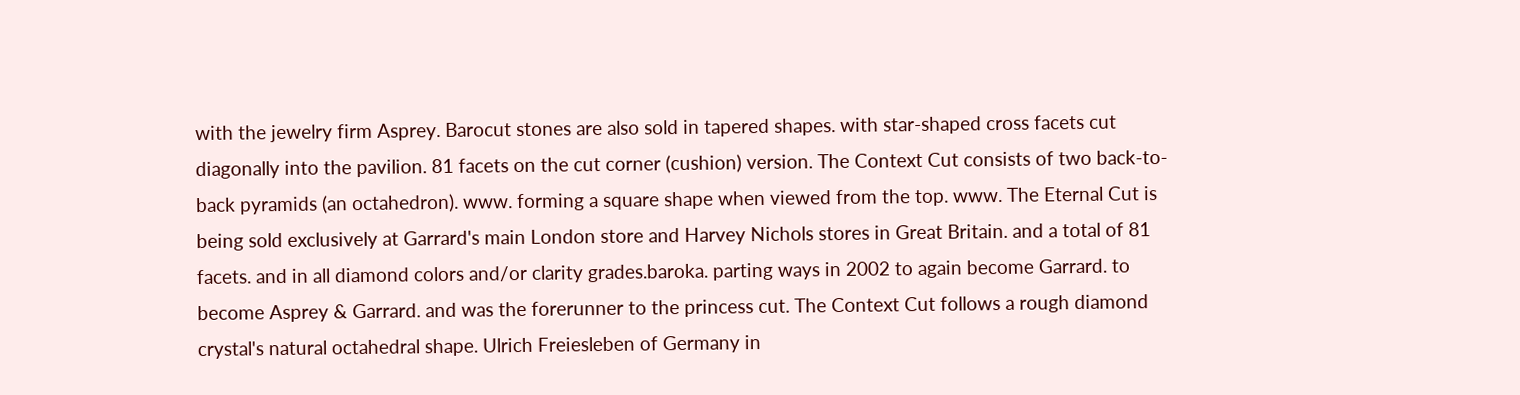with the jewelry firm Asprey. Barocut stones are also sold in tapered shapes. with star-shaped cross facets cut diagonally into the pavilion. 81 facets on the cut corner (cushion) version. The Context Cut consists of two back-to-back pyramids (an octahedron). www. forming a square shape when viewed from the top. www. The Eternal Cut is being sold exclusively at Garrard's main London store and Harvey Nichols stores in Great Britain. and a total of 81 facets. and in all diamond colors and/or clarity grades.baroka. parting ways in 2002 to again become Garrard. to become Asprey & Garrard. and was the forerunner to the princess cut. The Context Cut follows a rough diamond crystal's natural octahedral shape. Ulrich Freiesleben of Germany in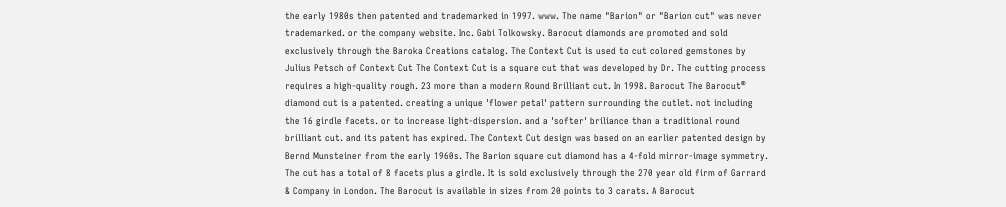the early 1980s then patented and trademarked in 1997. www. The name "Barion" or "Barion cut" was never trademarked. or the company website. Inc. Gabi Tolkowsky. Barocut diamonds are promoted and sold exclusively through the Baroka Creations catalog. The Context Cut is used to cut colored gemstones by Julius Petsch of Context Cut The Context Cut is a square cut that was developed by Dr. The cutting process requires a high-quality rough. 23 more than a modern Round Brilliant cut. In 1998. Barocut The Barocut® diamond cut is a patented. creating a unique 'flower petal' pattern surrounding the cutlet. not including the 16 girdle facets. or to increase light-dispersion. and a 'softer' briliance than a traditional round brilliant cut. and its patent has expired. The Context Cut design was based on an earlier patented design by Bernd Munsteiner from the early 1960s. The Barion square cut diamond has a 4-fold mirror-image symmetry. The cut has a total of 8 facets plus a girdle. It is sold exclusively through the 270 year old firm of Garrard & Company in London. The Barocut is available in sizes from 20 points to 3 carats. A Barocut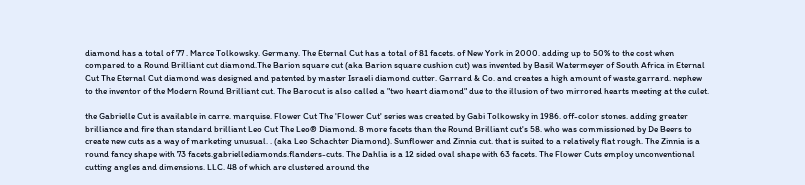diamond has a total of 77 . Marce Tolkowsky. Germany. The Eternal Cut has a total of 81 facets. of New York in 2000. adding up to 50% to the cost when compared to a Round Brilliant cut diamond.The Barion square cut (aka Barion square cushion cut) was invented by Basil Watermeyer of South Africa in Eternal Cut The Eternal Cut diamond was designed and patented by master Israeli diamond cutter. Garrard & Co. and creates a high amount of waste.garrard. nephew to the inventor of the Modern Round Brilliant cut. The Barocut is also called a "two heart diamond" due to the illusion of two mirrored hearts meeting at the culet.

the Gabrielle Cut is available in carre. marquise. Flower Cut The 'Flower Cut' series was created by Gabi Tolkowsky in 1986. off-color stones. adding greater brilliance and fire than standard brilliant Leo Cut The Leo® Diamond. 8 more facets than the Round Brilliant cut's 58. who was commissioned by De Beers to create new cuts as a way of marketing unusual. . (aka Leo Schachter Diamond). Sunflower and Zinnia cut. that is suited to a relatively flat rough. The Zinnia is a round fancy shape with 73 facets.gabriellediamonds.flanders-cuts. The Dahlia is a 12 sided oval shape with 63 facets. The Flower Cuts employ unconventional cutting angles and dimensions. LLC. 48 of which are clustered around the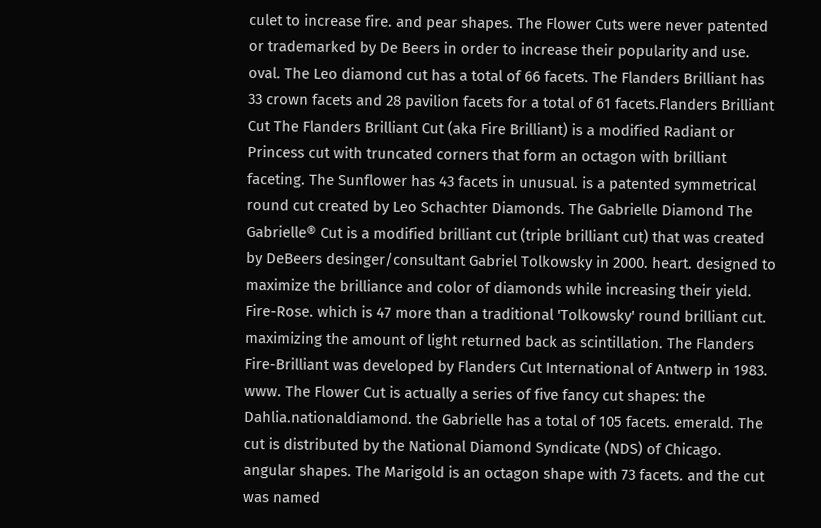culet to increase fire. and pear shapes. The Flower Cuts were never patented or trademarked by De Beers in order to increase their popularity and use. oval. The Leo diamond cut has a total of 66 facets. The Flanders Brilliant has 33 crown facets and 28 pavilion facets for a total of 61 facets.Flanders Brilliant Cut The Flanders Brilliant Cut (aka Fire Brilliant) is a modified Radiant or Princess cut with truncated corners that form an octagon with brilliant faceting. The Sunflower has 43 facets in unusual. is a patented symmetrical round cut created by Leo Schachter Diamonds. The Gabrielle Diamond The Gabrielle® Cut is a modified brilliant cut (triple brilliant cut) that was created by DeBeers desinger/consultant Gabriel Tolkowsky in 2000. heart. designed to maximize the brilliance and color of diamonds while increasing their yield. Fire-Rose. which is 47 more than a traditional 'Tolkowsky' round brilliant cut. maximizing the amount of light returned back as scintillation. The Flanders Fire-Brilliant was developed by Flanders Cut International of Antwerp in 1983. www. The Flower Cut is actually a series of five fancy cut shapes: the Dahlia.nationaldiamond. the Gabrielle has a total of 105 facets. emerald. The cut is distributed by the National Diamond Syndicate (NDS) of Chicago. angular shapes. The Marigold is an octagon shape with 73 facets. and the cut was named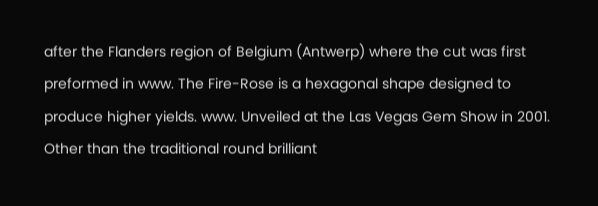after the Flanders region of Belgium (Antwerp) where the cut was first preformed in www. The Fire-Rose is a hexagonal shape designed to produce higher yields. www. Unveiled at the Las Vegas Gem Show in 2001. Other than the traditional round brilliant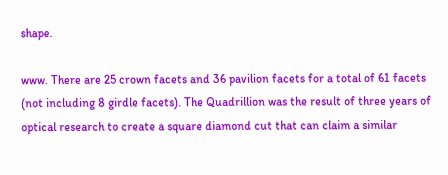shape.

www. There are 25 crown facets and 36 pavilion facets for a total of 61 facets (not including 8 girdle facets). The Quadrillion was the result of three years of optical research to create a square diamond cut that can claim a similar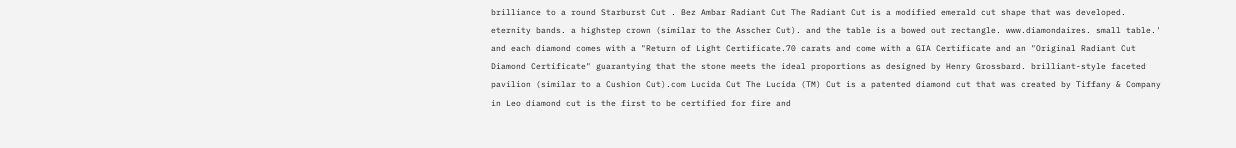brilliance to a round Starburst Cut . Bez Ambar Radiant Cut The Radiant Cut is a modified emerald cut shape that was developed. eternity bands. a highstep crown (similar to the Asscher Cut). and the table is a bowed out rectangle. www.diamondaires. small table.' and each diamond comes with a "Return of Light Certificate.70 carats and come with a GIA Certificate and an "Original Radiant Cut Diamond Certificate" guarantying that the stone meets the ideal proportions as designed by Henry Grossbard. brilliant-style faceted pavilion (similar to a Cushion Cut).com Lucida Cut The Lucida (TM) Cut is a patented diamond cut that was created by Tiffany & Company in Leo diamond cut is the first to be certified for fire and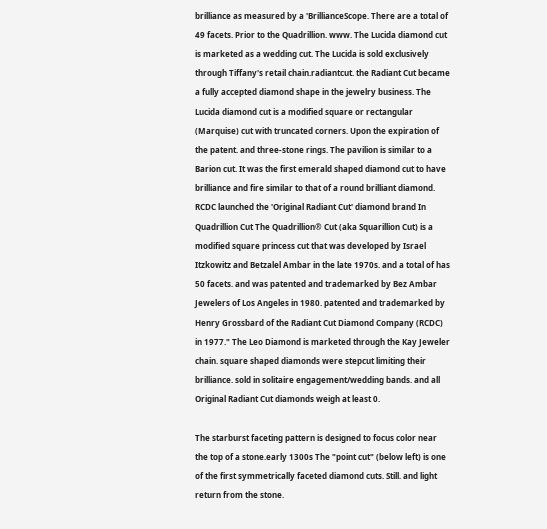brilliance as measured by a 'BrillianceScope. There are a total of 49 facets. Prior to the Quadrillion. www. The Lucida diamond cut is marketed as a wedding cut. The Lucida is sold exclusively through Tiffany's retail chain.radiantcut. the Radiant Cut became a fully accepted diamond shape in the jewelry business. The Lucida diamond cut is a modified square or rectangular (Marquise) cut with truncated corners. Upon the expiration of the patent. and three-stone rings. The pavilion is similar to a Barion cut. It was the first emerald shaped diamond cut to have brilliance and fire similar to that of a round brilliant diamond. RCDC launched the 'Original Radiant Cut' diamond brand In Quadrillion Cut The Quadrillion® Cut (aka Squarillion Cut) is a modified square princess cut that was developed by Israel Itzkowitz and Betzalel Ambar in the late 1970s. and a total of has 50 facets. and was patented and trademarked by Bez Ambar Jewelers of Los Angeles in 1980. patented and trademarked by Henry Grossbard of the Radiant Cut Diamond Company (RCDC) in 1977." The Leo Diamond is marketed through the Kay Jeweler chain. square shaped diamonds were stepcut limiting their brilliance. sold in solitaire engagement/wedding bands. and all Original Radiant Cut diamonds weigh at least 0.

The starburst faceting pattern is designed to focus color near the top of a stone.early 1300s The "point cut" (below left) is one of the first symmetrically faceted diamond cuts. Still. and light return from the stone.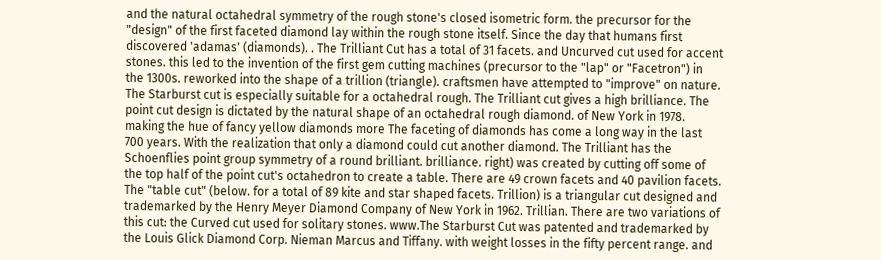and the natural octahedral symmetry of the rough stone's closed isometric form. the precursor for the "design" of the first faceted diamond lay within the rough stone itself. Since the day that humans first discovered 'adamas' (diamonds). . The Trilliant Cut has a total of 31 facets. and Uncurved cut used for accent stones. this led to the invention of the first gem cutting machines (precursor to the "lap" or "Facetron") in the 1300s. reworked into the shape of a trillion (triangle). craftsmen have attempted to "improve" on nature. The Starburst cut is especially suitable for a octahedral rough. The Trilliant cut gives a high brilliance. The point cut design is dictated by the natural shape of an octahedral rough diamond. of New York in 1978. making the hue of fancy yellow diamonds more The faceting of diamonds has come a long way in the last 700 years. With the realization that only a diamond could cut another diamond. The Trilliant has the Schoenflies point group symmetry of a round brilliant. brilliance. right) was created by cutting off some of the top half of the point cut's octahedron to create a table. There are 49 crown facets and 40 pavilion facets. The "table cut" (below. for a total of 89 kite and star shaped facets. Trillion) is a triangular cut designed and trademarked by the Henry Meyer Diamond Company of New York in 1962. Trillian. There are two variations of this cut: the Curved cut used for solitary stones. www.The Starburst Cut was patented and trademarked by the Louis Glick Diamond Corp. Nieman Marcus and Tiffany. with weight losses in the fifty percent range. and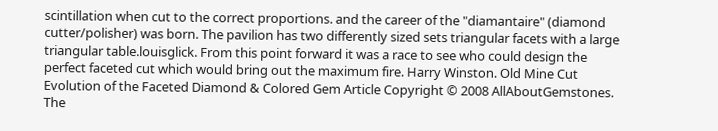scintillation when cut to the correct proportions. and the career of the "diamantaire" (diamond cutter/polisher) was born. The pavilion has two differently sized sets triangular facets with a large triangular table.louisglick. From this point forward it was a race to see who could design the perfect faceted cut which would bring out the maximum fire. Harry Winston. Old Mine Cut Evolution of the Faceted Diamond & Colored Gem Article Copyright © 2008 AllAboutGemstones. The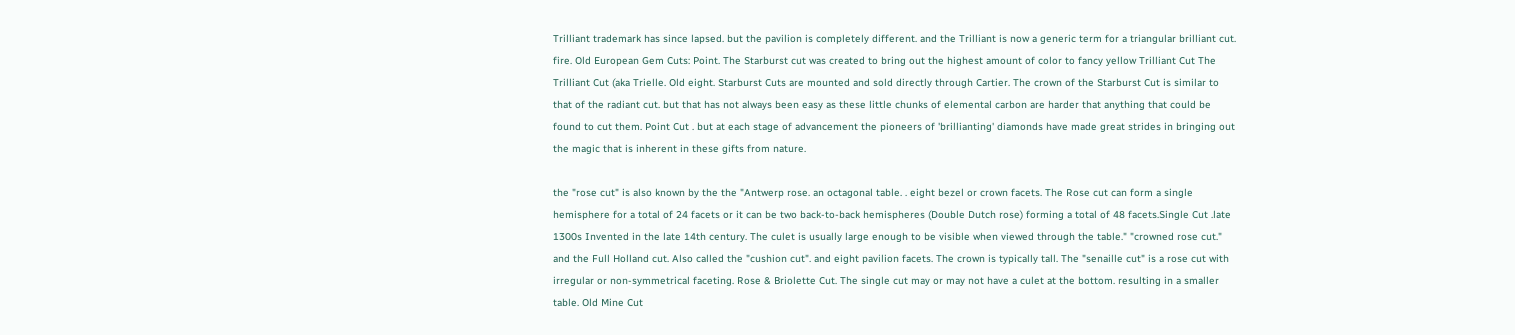Trilliant trademark has since lapsed. but the pavilion is completely different. and the Trilliant is now a generic term for a triangular brilliant cut. fire. Old European Gem Cuts: Point. The Starburst cut was created to bring out the highest amount of color to fancy yellow Trilliant Cut The Trilliant Cut (aka Trielle. Old eight. Starburst Cuts are mounted and sold directly through Cartier. The crown of the Starburst Cut is similar to that of the radiant cut. but that has not always been easy as these little chunks of elemental carbon are harder that anything that could be found to cut them. Point Cut . but at each stage of advancement the pioneers of 'brillianting' diamonds have made great strides in bringing out the magic that is inherent in these gifts from nature.

the "rose cut" is also known by the the "Antwerp rose. an octagonal table. . eight bezel or crown facets. The Rose cut can form a single hemisphere for a total of 24 facets or it can be two back-to-back hemispheres (Double Dutch rose) forming a total of 48 facets.Single Cut .late 1300s Invented in the late 14th century. The culet is usually large enough to be visible when viewed through the table." "crowned rose cut." and the Full Holland cut. Also called the "cushion cut". and eight pavilion facets. The crown is typically tall. The "senaille cut" is a rose cut with irregular or non-symmetrical faceting. Rose & Briolette Cut. The single cut may or may not have a culet at the bottom. resulting in a smaller table. Old Mine Cut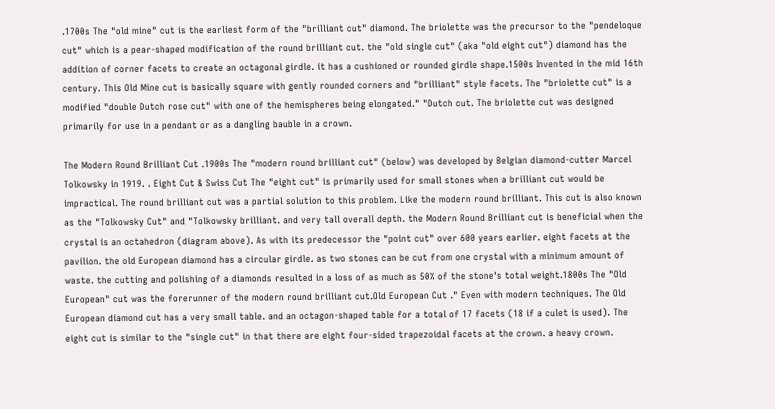.1700s The "old mine" cut is the earliest form of the "brilliant cut" diamond. The briolette was the precursor to the "pendeloque cut" which is a pear-shaped modification of the round brilliant cut. the "old single cut" (aka "old eight cut") diamond has the addition of corner facets to create an octagonal girdle. it has a cushioned or rounded girdle shape.1500s Invented in the mid 16th century. This Old Mine cut is basically square with gently rounded corners and "brilliant" style facets. The "briolette cut" is a modified "double Dutch rose cut" with one of the hemispheres being elongated." "Dutch cut. The briolette cut was designed primarily for use in a pendant or as a dangling bauble in a crown.

The Modern Round Brilliant Cut .1900s The "modern round brilliant cut" (below) was developed by Belgian diamond-cutter Marcel Tolkowsky in 1919. . Eight Cut & Swiss Cut The "eight cut" is primarily used for small stones when a brilliant cut would be impractical. The round brilliant cut was a partial solution to this problem. Like the modern round brilliant. This cut is also known as the "Tolkowsky Cut" and "Tolkowsky brilliant. and very tall overall depth. the Modern Round Brilliant cut is beneficial when the crystal is an octahedron (diagram above). As with its predecessor the "point cut" over 600 years earlier. eight facets at the pavilion. the old European diamond has a circular girdle. as two stones can be cut from one crystal with a minimum amount of waste. the cutting and polishing of a diamonds resulted in a loss of as much as 50% of the stone's total weight.1800s The "Old European" cut was the forerunner of the modern round brilliant cut.Old European Cut ." Even with modern techniques. The Old European diamond cut has a very small table. and an octagon-shaped table for a total of 17 facets (18 if a culet is used). The eight cut is similar to the "single cut" in that there are eight four-sided trapezoidal facets at the crown. a heavy crown.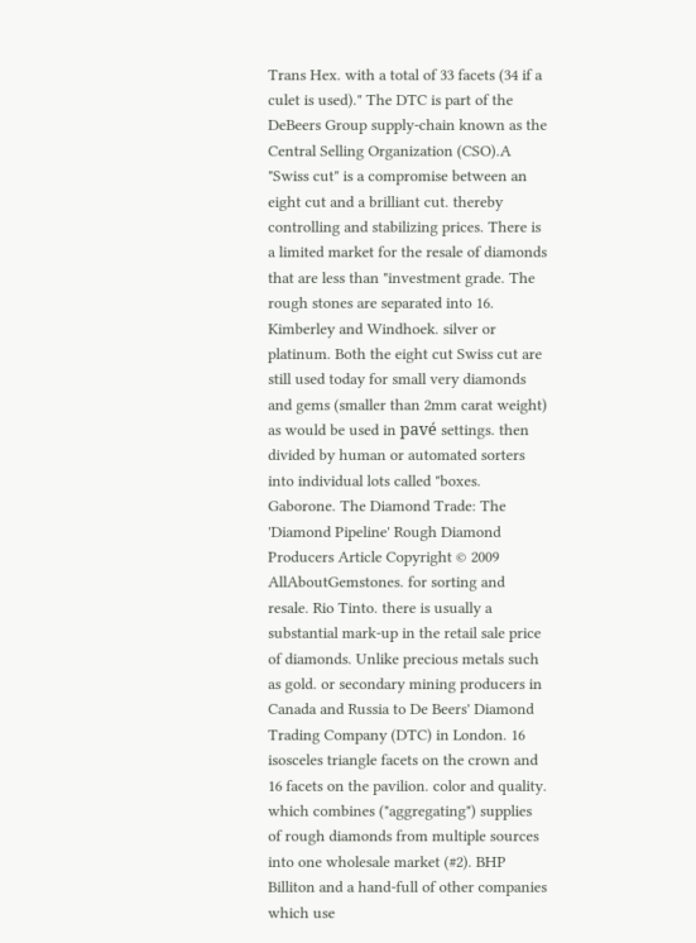Trans Hex. with a total of 33 facets (34 if a culet is used)." The DTC is part of the DeBeers Group supply-chain known as the Central Selling Organization (CSO).A "Swiss cut" is a compromise between an eight cut and a brilliant cut. thereby controlling and stabilizing prices. There is a limited market for the resale of diamonds that are less than "investment grade. The rough stones are separated into 16. Kimberley and Windhoek. silver or platinum. Both the eight cut Swiss cut are still used today for small very diamonds and gems (smaller than 2mm carat weight) as would be used in pavé settings. then divided by human or automated sorters into individual lots called "boxes. Gaborone. The Diamond Trade: The 'Diamond Pipeline' Rough Diamond Producers Article Copyright © 2009 AllAboutGemstones. for sorting and resale. Rio Tinto. there is usually a substantial mark-up in the retail sale price of diamonds. Unlike precious metals such as gold. or secondary mining producers in Canada and Russia to De Beers' Diamond Trading Company (DTC) in London. 16 isosceles triangle facets on the crown and 16 facets on the pavilion. color and quality. which combines ("aggregating") supplies of rough diamonds from multiple sources into one wholesale market (#2). BHP Billiton and a hand-full of other companies which use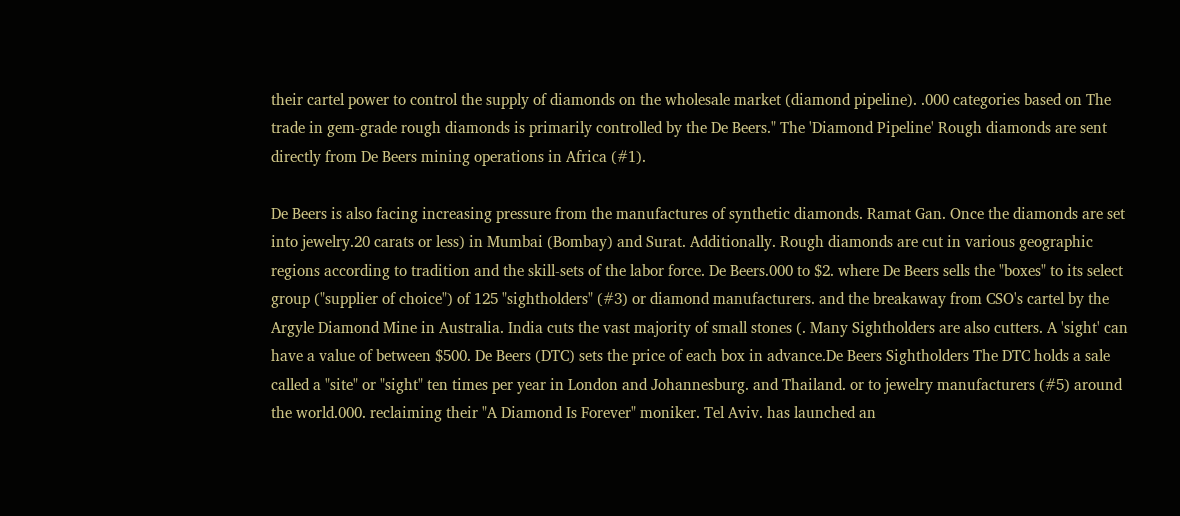their cartel power to control the supply of diamonds on the wholesale market (diamond pipeline). .000 categories based on The trade in gem-grade rough diamonds is primarily controlled by the De Beers." The 'Diamond Pipeline' Rough diamonds are sent directly from De Beers mining operations in Africa (#1).

De Beers is also facing increasing pressure from the manufactures of synthetic diamonds. Ramat Gan. Once the diamonds are set into jewelry.20 carats or less) in Mumbai (Bombay) and Surat. Additionally. Rough diamonds are cut in various geographic regions according to tradition and the skill-sets of the labor force. De Beers.000 to $2. where De Beers sells the "boxes" to its select group ("supplier of choice") of 125 "sightholders" (#3) or diamond manufacturers. and the breakaway from CSO's cartel by the Argyle Diamond Mine in Australia. India cuts the vast majority of small stones (. Many Sightholders are also cutters. A 'sight' can have a value of between $500. De Beers (DTC) sets the price of each box in advance.De Beers Sightholders The DTC holds a sale called a "site" or "sight" ten times per year in London and Johannesburg. and Thailand. or to jewelry manufacturers (#5) around the world.000. reclaiming their "A Diamond Is Forever" moniker. Tel Aviv. has launched an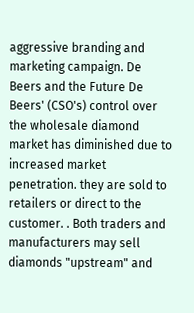aggressive branding and marketing campaign. De Beers and the Future De Beers' (CSO's) control over the wholesale diamond market has diminished due to increased market penetration. they are sold to retailers or direct to the customer. . Both traders and manufacturers may sell diamonds "upstream" and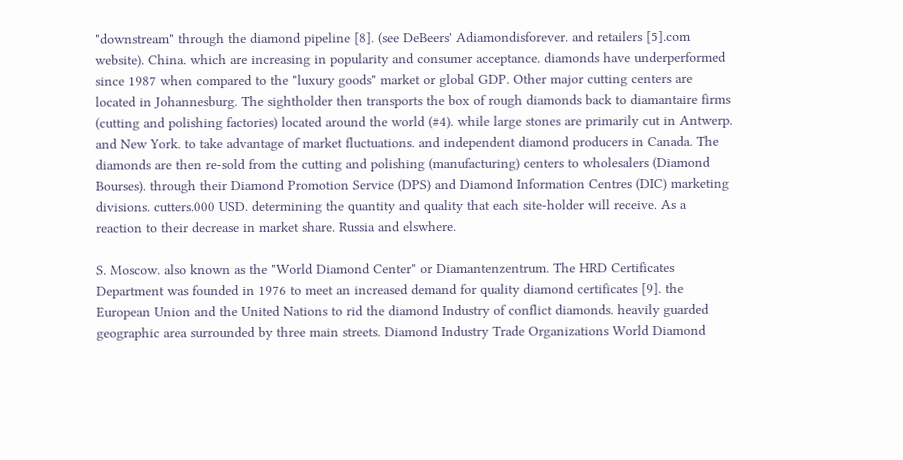"downstream" through the diamond pipeline [8]. (see DeBeers' Adiamondisforever. and retailers [5].com website). China. which are increasing in popularity and consumer acceptance. diamonds have underperformed since 1987 when compared to the "luxury goods" market or global GDP. Other major cutting centers are located in Johannesburg. The sightholder then transports the box of rough diamonds back to diamantaire firms (cutting and polishing factories) located around the world (#4). while large stones are primarily cut in Antwerp. and New York. to take advantage of market fluctuations. and independent diamond producers in Canada. The diamonds are then re-sold from the cutting and polishing (manufacturing) centers to wholesalers (Diamond Bourses). through their Diamond Promotion Service (DPS) and Diamond Information Centres (DIC) marketing divisions. cutters.000 USD. determining the quantity and quality that each site-holder will receive. As a reaction to their decrease in market share. Russia and elswhere.

S. Moscow. also known as the "World Diamond Center" or Diamantenzentrum. The HRD Certificates Department was founded in 1976 to meet an increased demand for quality diamond certificates [9]. the European Union and the United Nations to rid the diamond Industry of conflict diamonds. heavily guarded geographic area surrounded by three main streets. Diamond Industry Trade Organizations World Diamond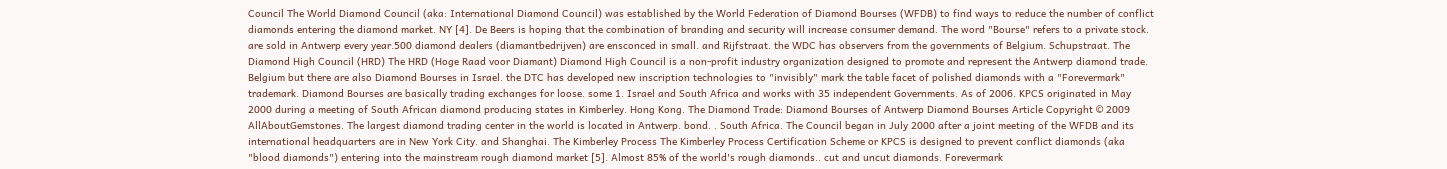Council The World Diamond Council (aka: International Diamond Council) was established by the World Federation of Diamond Bourses (WFDB) to find ways to reduce the number of conflict diamonds entering the diamond market. NY [4]. De Beers is hoping that the combination of branding and security will increase consumer demand. The word "Bourse" refers to a private stock. are sold in Antwerp every year.500 diamond dealers (diamantbedrijven) are ensconced in small. and Rijfstraat. the WDC has observers from the governments of Belgium. Schupstraat. The Diamond High Council (HRD) The HRD (Hoge Raad voor Diamant) Diamond High Council is a non-profit industry organization designed to promote and represent the Antwerp diamond trade. Belgium but there are also Diamond Bourses in Israel. the DTC has developed new inscription technologies to "invisibly" mark the table facet of polished diamonds with a "Forevermark" trademark. Diamond Bourses are basically trading exchanges for loose. some 1. Israel and South Africa and works with 35 independent Governments. As of 2006. KPCS originated in May 2000 during a meeting of South African diamond producing states in Kimberley. Hong Kong. The Diamond Trade: Diamond Bourses of Antwerp Diamond Bourses Article Copyright © 2009 AllAboutGemstones. The largest diamond trading center in the world is located in Antwerp. bond. . South Africa. The Council began in July 2000 after a joint meeting of the WFDB and its international headquarters are in New York City. and Shanghai. The Kimberley Process The Kimberley Process Certification Scheme or KPCS is designed to prevent conflict diamonds (aka "blood diamonds") entering into the mainstream rough diamond market [5]. Almost 85% of the world's rough diamonds.. cut and uncut diamonds. Forevermark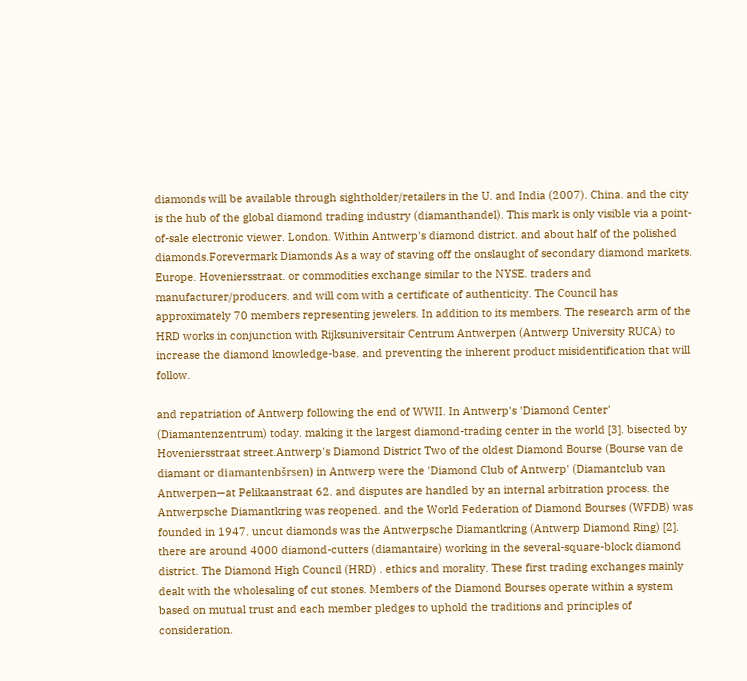diamonds will be available through sightholder/retailers in the U. and India (2007). China. and the city is the hub of the global diamond trading industry (diamanthandel). This mark is only visible via a point-of-sale electronic viewer. London. Within Antwerp's diamond district. and about half of the polished diamonds.Forevermark Diamonds As a way of staving off the onslaught of secondary diamond markets. Europe. Hoveniersstraat. or commodities exchange similar to the NYSE. traders and manufacturer/producers. and will com with a certificate of authenticity. The Council has approximately 70 members representing jewelers. In addition to its members. The research arm of the HRD works in conjunction with Rijksuniversitair Centrum Antwerpen (Antwerp University RUCA) to increase the diamond knowledge-base. and preventing the inherent product misidentification that will follow.

and repatriation of Antwerp following the end of WWII. In Antwerp's 'Diamond Center' (Diamantenzentrum) today. making it the largest diamond-trading center in the world [3]. bisected by Hoveniersstraat street.Antwerp's Diamond District Two of the oldest Diamond Bourse (Bourse van de diamant or diamantenbšrsen) in Antwerp were the 'Diamond Club of Antwerp' (Diamantclub van Antwerpen—at Pelikaanstraat 62. and disputes are handled by an internal arbitration process. the Antwerpsche Diamantkring was reopened. and the World Federation of Diamond Bourses (WFDB) was founded in 1947. uncut diamonds was the Antwerpsche Diamantkring (Antwerp Diamond Ring) [2]. there are around 4000 diamond-cutters (diamantaire) working in the several-square-block diamond district. The Diamond High Council (HRD) . ethics and morality. These first trading exchanges mainly dealt with the wholesaling of cut stones. Members of the Diamond Bourses operate within a system based on mutual trust and each member pledges to uphold the traditions and principles of consideration.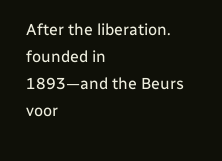After the liberation. founded in 1893—and the Beurs voor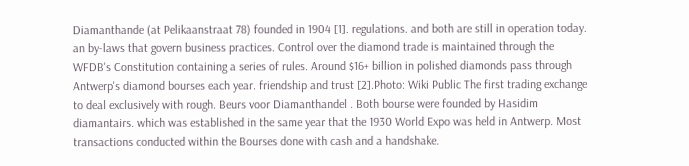Diamanthande (at Pelikaanstraat 78) founded in 1904 [1]. regulations. and both are still in operation today. an by-laws that govern business practices. Control over the diamond trade is maintained through the WFDB's Constitution containing a series of rules. Around $16+ billion in polished diamonds pass through Antwerp's diamond bourses each year. friendship and trust [2].Photo: Wiki Public The first trading exchange to deal exclusively with rough. Beurs voor Diamanthandel . Both bourse were founded by Hasidim diamantairs. which was established in the same year that the 1930 World Expo was held in Antwerp. Most transactions conducted within the Bourses done with cash and a handshake.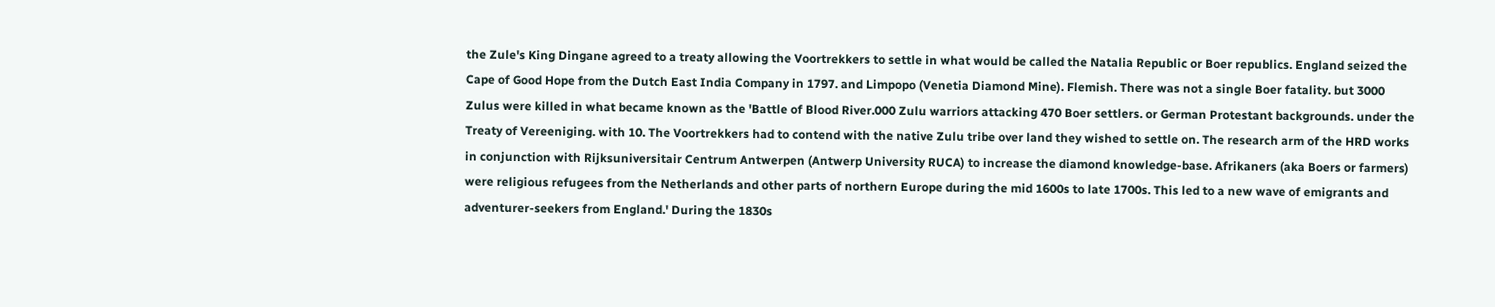the Zule's King Dingane agreed to a treaty allowing the Voortrekkers to settle in what would be called the Natalia Republic or Boer republics. England seized the Cape of Good Hope from the Dutch East India Company in 1797. and Limpopo (Venetia Diamond Mine). Flemish. There was not a single Boer fatality. but 3000 Zulus were killed in what became known as the 'Battle of Blood River.000 Zulu warriors attacking 470 Boer settlers. or German Protestant backgrounds. under the Treaty of Vereeniging. with 10. The Voortrekkers had to contend with the native Zulu tribe over land they wished to settle on. The research arm of the HRD works in conjunction with Rijksuniversitair Centrum Antwerpen (Antwerp University RUCA) to increase the diamond knowledge-base. Afrikaners (aka Boers or farmers) were religious refugees from the Netherlands and other parts of northern Europe during the mid 1600s to late 1700s. This led to a new wave of emigrants and adventurer-seekers from England.' During the 1830s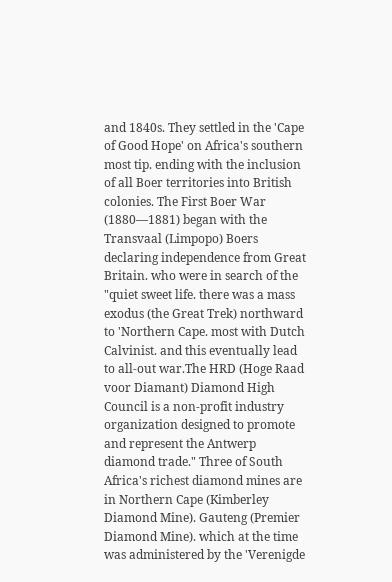and 1840s. They settled in the 'Cape of Good Hope' on Africa's southern most tip. ending with the inclusion of all Boer territories into British colonies. The First Boer War (1880—1881) began with the Transvaal (Limpopo) Boers declaring independence from Great Britain. who were in search of the "quiet sweet life. there was a mass exodus (the Great Trek) northward to 'Northern Cape. most with Dutch Calvinist. and this eventually lead to all-out war.The HRD (Hoge Raad voor Diamant) Diamond High Council is a non-profit industry organization designed to promote and represent the Antwerp diamond trade." Three of South Africa's richest diamond mines are in Northern Cape (Kimberley Diamond Mine). Gauteng (Premier Diamond Mine). which at the time was administered by the 'Verenigde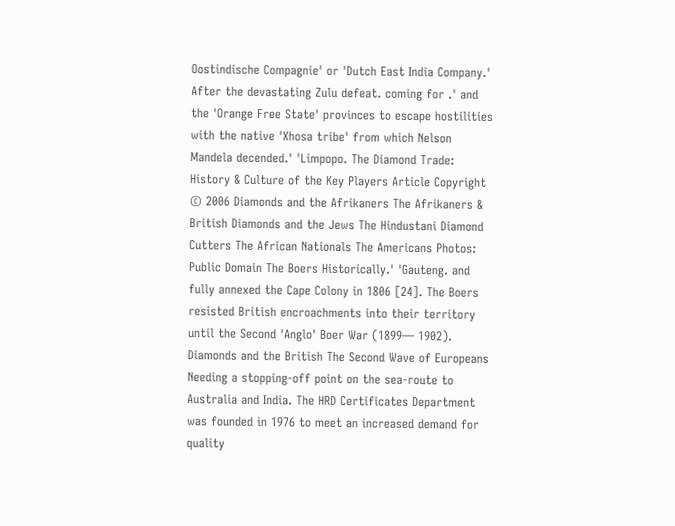Oostindische Compagnie' or 'Dutch East India Company.' After the devastating Zulu defeat. coming for .' and the 'Orange Free State' provinces to escape hostilities with the native 'Xhosa tribe' from which Nelson Mandela decended.' 'Limpopo. The Diamond Trade: History & Culture of the Key Players Article Copyright © 2006 Diamonds and the Afrikaners The Afrikaners & British Diamonds and the Jews The Hindustani Diamond Cutters The African Nationals The Americans Photos: Public Domain The Boers Historically.' 'Gauteng. and fully annexed the Cape Colony in 1806 [24]. The Boers resisted British encroachments into their territory until the Second 'Anglo' Boer War (1899— 1902). Diamonds and the British The Second Wave of Europeans Needing a stopping-off point on the sea-route to Australia and India. The HRD Certificates Department was founded in 1976 to meet an increased demand for quality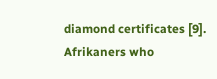diamond certificates [9]. Afrikaners who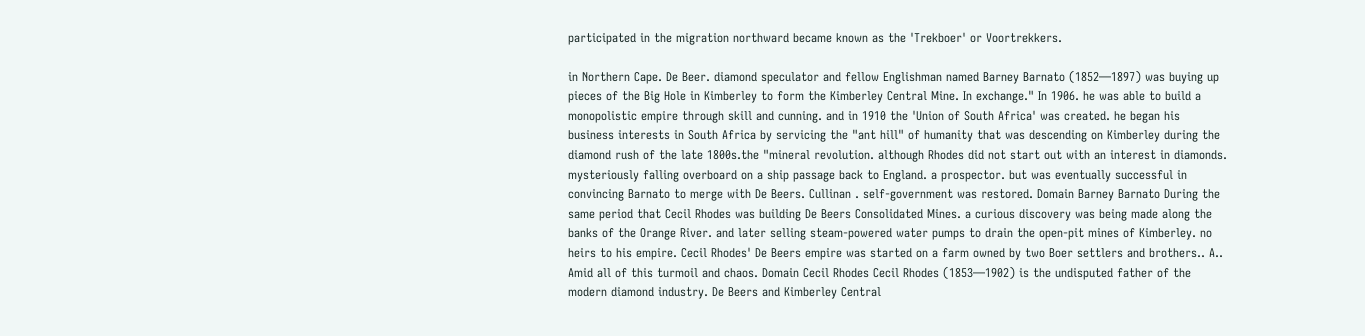participated in the migration northward became known as the 'Trekboer' or Voortrekkers.

in Northern Cape. De Beer. diamond speculator and fellow Englishman named Barney Barnato (1852—1897) was buying up pieces of the Big Hole in Kimberley to form the Kimberley Central Mine. In exchange." In 1906. he was able to build a monopolistic empire through skill and cunning. and in 1910 the 'Union of South Africa' was created. he began his business interests in South Africa by servicing the "ant hill" of humanity that was descending on Kimberley during the diamond rush of the late 1800s.the "mineral revolution. although Rhodes did not start out with an interest in diamonds. mysteriously falling overboard on a ship passage back to England. a prospector. but was eventually successful in convincing Barnato to merge with De Beers. Cullinan . self-government was restored. Domain Barney Barnato During the same period that Cecil Rhodes was building De Beers Consolidated Mines. a curious discovery was being made along the banks of the Orange River. and later selling steam-powered water pumps to drain the open-pit mines of Kimberley. no heirs to his empire. Cecil Rhodes' De Beers empire was started on a farm owned by two Boer settlers and brothers.. A.. Amid all of this turmoil and chaos. Domain Cecil Rhodes Cecil Rhodes (1853—1902) is the undisputed father of the modern diamond industry. De Beers and Kimberley Central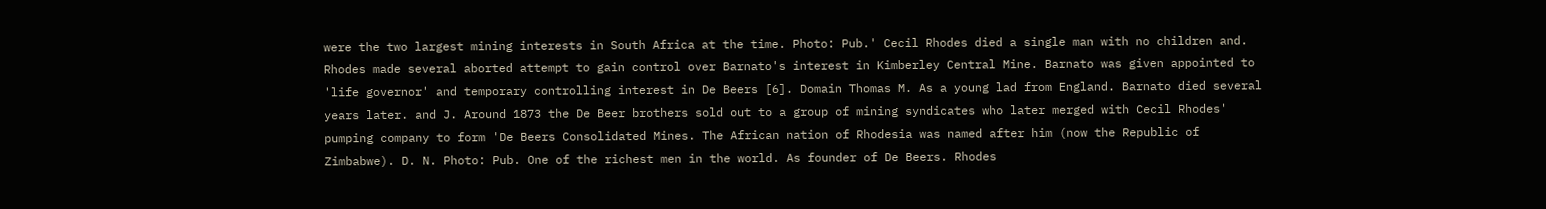were the two largest mining interests in South Africa at the time. Photo: Pub.' Cecil Rhodes died a single man with no children and. Rhodes made several aborted attempt to gain control over Barnato's interest in Kimberley Central Mine. Barnato was given appointed to 'life governor' and temporary controlling interest in De Beers [6]. Domain Thomas M. As a young lad from England. Barnato died several years later. and J. Around 1873 the De Beer brothers sold out to a group of mining syndicates who later merged with Cecil Rhodes' pumping company to form 'De Beers Consolidated Mines. The African nation of Rhodesia was named after him (now the Republic of Zimbabwe). D. N. Photo: Pub. One of the richest men in the world. As founder of De Beers. Rhodes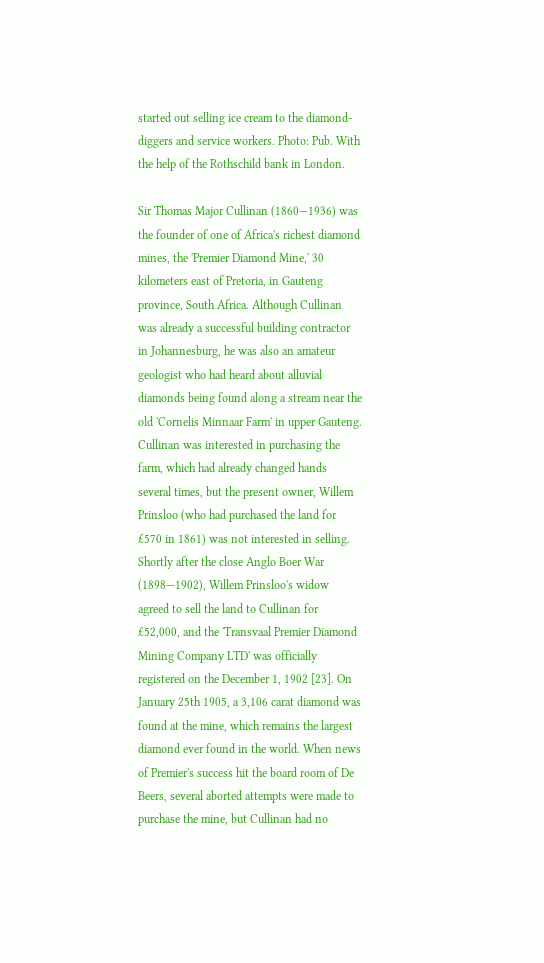started out selling ice cream to the diamond-diggers and service workers. Photo: Pub. With the help of the Rothschild bank in London.

Sir Thomas Major Cullinan (1860—1936) was the founder of one of Africa's richest diamond mines, the 'Premier Diamond Mine,' 30 kilometers east of Pretoria, in Gauteng province, South Africa. Although Cullinan was already a successful building contractor in Johannesburg, he was also an amateur geologist who had heard about alluvial diamonds being found along a stream near the old 'Cornelis Minnaar Farm' in upper Gauteng. Cullinan was interested in purchasing the farm, which had already changed hands several times, but the present owner, Willem Prinsloo (who had purchased the land for £570 in 1861) was not interested in selling. Shortly after the close Anglo Boer War (1898—1902), Willem Prinsloo's widow agreed to sell the land to Cullinan for £52,000, and the 'Transvaal Premier Diamond Mining Company LTD' was officially registered on the December 1, 1902 [23]. On January 25th 1905, a 3,106 carat diamond was found at the mine, which remains the largest diamond ever found in the world. When news of Premier's success hit the board room of De Beers, several aborted attempts were made to purchase the mine, but Cullinan had no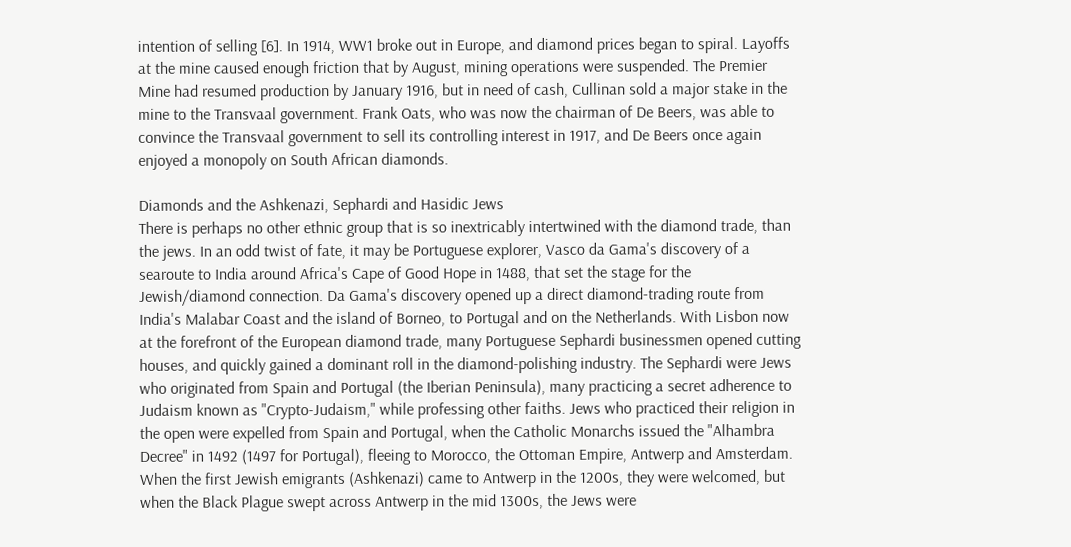intention of selling [6]. In 1914, WW1 broke out in Europe, and diamond prices began to spiral. Layoffs at the mine caused enough friction that by August, mining operations were suspended. The Premier Mine had resumed production by January 1916, but in need of cash, Cullinan sold a major stake in the mine to the Transvaal government. Frank Oats, who was now the chairman of De Beers, was able to convince the Transvaal government to sell its controlling interest in 1917, and De Beers once again enjoyed a monopoly on South African diamonds.

Diamonds and the Ashkenazi, Sephardi and Hasidic Jews
There is perhaps no other ethnic group that is so inextricably intertwined with the diamond trade, than the jews. In an odd twist of fate, it may be Portuguese explorer, Vasco da Gama's discovery of a searoute to India around Africa's Cape of Good Hope in 1488, that set the stage for the Jewish/diamond connection. Da Gama's discovery opened up a direct diamond-trading route from India's Malabar Coast and the island of Borneo, to Portugal and on the Netherlands. With Lisbon now at the forefront of the European diamond trade, many Portuguese Sephardi businessmen opened cutting houses, and quickly gained a dominant roll in the diamond-polishing industry. The Sephardi were Jews who originated from Spain and Portugal (the Iberian Peninsula), many practicing a secret adherence to Judaism known as "Crypto-Judaism," while professing other faiths. Jews who practiced their religion in the open were expelled from Spain and Portugal, when the Catholic Monarchs issued the "Alhambra Decree" in 1492 (1497 for Portugal), fleeing to Morocco, the Ottoman Empire, Antwerp and Amsterdam. When the first Jewish emigrants (Ashkenazi) came to Antwerp in the 1200s, they were welcomed, but when the Black Plague swept across Antwerp in the mid 1300s, the Jews were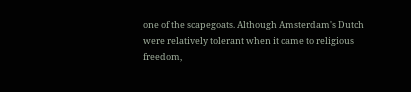one of the scapegoats. Although Amsterdam's Dutch were relatively tolerant when it came to religious freedom,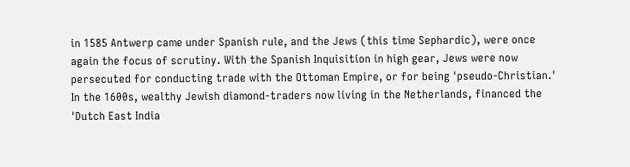in 1585 Antwerp came under Spanish rule, and the Jews (this time Sephardic), were once again the focus of scrutiny. With the Spanish Inquisition in high gear, Jews were now persecuted for conducting trade with the Ottoman Empire, or for being 'pseudo-Christian.' In the 1600s, wealthy Jewish diamond-traders now living in the Netherlands, financed the 'Dutch East India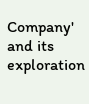Company' and its exploration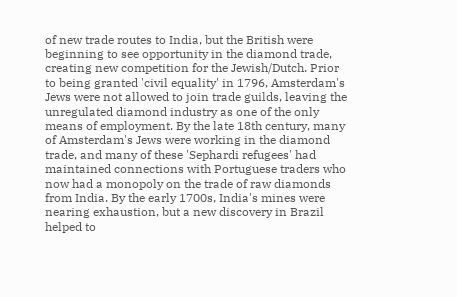of new trade routes to India, but the British were beginning to see opportunity in the diamond trade, creating new competition for the Jewish/Dutch. Prior to being granted 'civil equality' in 1796, Amsterdam's Jews were not allowed to join trade guilds, leaving the unregulated diamond industry as one of the only means of employment. By the late 18th century, many of Amsterdam's Jews were working in the diamond trade, and many of these 'Sephardi refugees' had maintained connections with Portuguese traders who now had a monopoly on the trade of raw diamonds from India. By the early 1700s, India's mines were nearing exhaustion, but a new discovery in Brazil helped to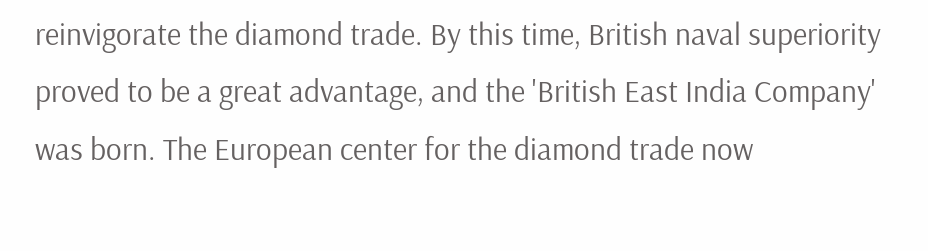reinvigorate the diamond trade. By this time, British naval superiority proved to be a great advantage, and the 'British East India Company' was born. The European center for the diamond trade now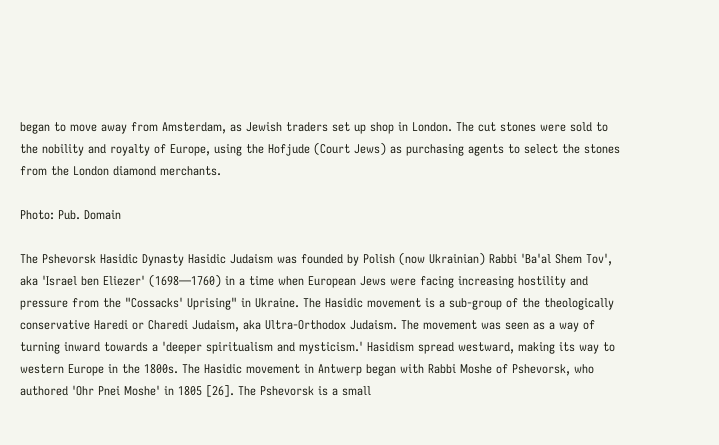began to move away from Amsterdam, as Jewish traders set up shop in London. The cut stones were sold to the nobility and royalty of Europe, using the Hofjude (Court Jews) as purchasing agents to select the stones from the London diamond merchants.

Photo: Pub. Domain

The Pshevorsk Hasidic Dynasty Hasidic Judaism was founded by Polish (now Ukrainian) Rabbi 'Ba'al Shem Tov', aka 'Israel ben Eliezer' (1698—1760) in a time when European Jews were facing increasing hostility and pressure from the "Cossacks' Uprising" in Ukraine. The Hasidic movement is a sub-group of the theologically conservative Haredi or Charedi Judaism, aka Ultra-Orthodox Judaism. The movement was seen as a way of turning inward towards a 'deeper spiritualism and mysticism.' Hasidism spread westward, making its way to western Europe in the 1800s. The Hasidic movement in Antwerp began with Rabbi Moshe of Pshevorsk, who authored 'Ohr Pnei Moshe' in 1805 [26]. The Pshevorsk is a small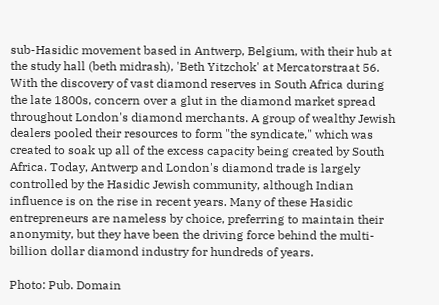sub-Hasidic movement based in Antwerp, Belgium, with their hub at the study hall (beth midrash), 'Beth Yitzchok' at Mercatorstraat 56. With the discovery of vast diamond reserves in South Africa during the late 1800s, concern over a glut in the diamond market spread throughout London's diamond merchants. A group of wealthy Jewish dealers pooled their resources to form "the syndicate," which was created to soak up all of the excess capacity being created by South Africa. Today, Antwerp and London's diamond trade is largely controlled by the Hasidic Jewish community, although Indian influence is on the rise in recent years. Many of these Hasidic entrepreneurs are nameless by choice, preferring to maintain their anonymity, but they have been the driving force behind the multi-billion dollar diamond industry for hundreds of years.

Photo: Pub. Domain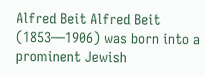Alfred Beit Alfred Beit (1853—1906) was born into a prominent Jewish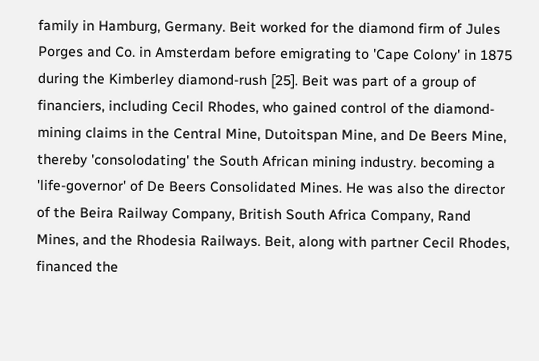family in Hamburg, Germany. Beit worked for the diamond firm of Jules Porges and Co. in Amsterdam before emigrating to 'Cape Colony' in 1875 during the Kimberley diamond-rush [25]. Beit was part of a group of financiers, including Cecil Rhodes, who gained control of the diamond-mining claims in the Central Mine, Dutoitspan Mine, and De Beers Mine, thereby 'consolodating' the South African mining industry. becoming a 'life-governor' of De Beers Consolidated Mines. He was also the director of the Beira Railway Company, British South Africa Company, Rand Mines, and the Rhodesia Railways. Beit, along with partner Cecil Rhodes, financed the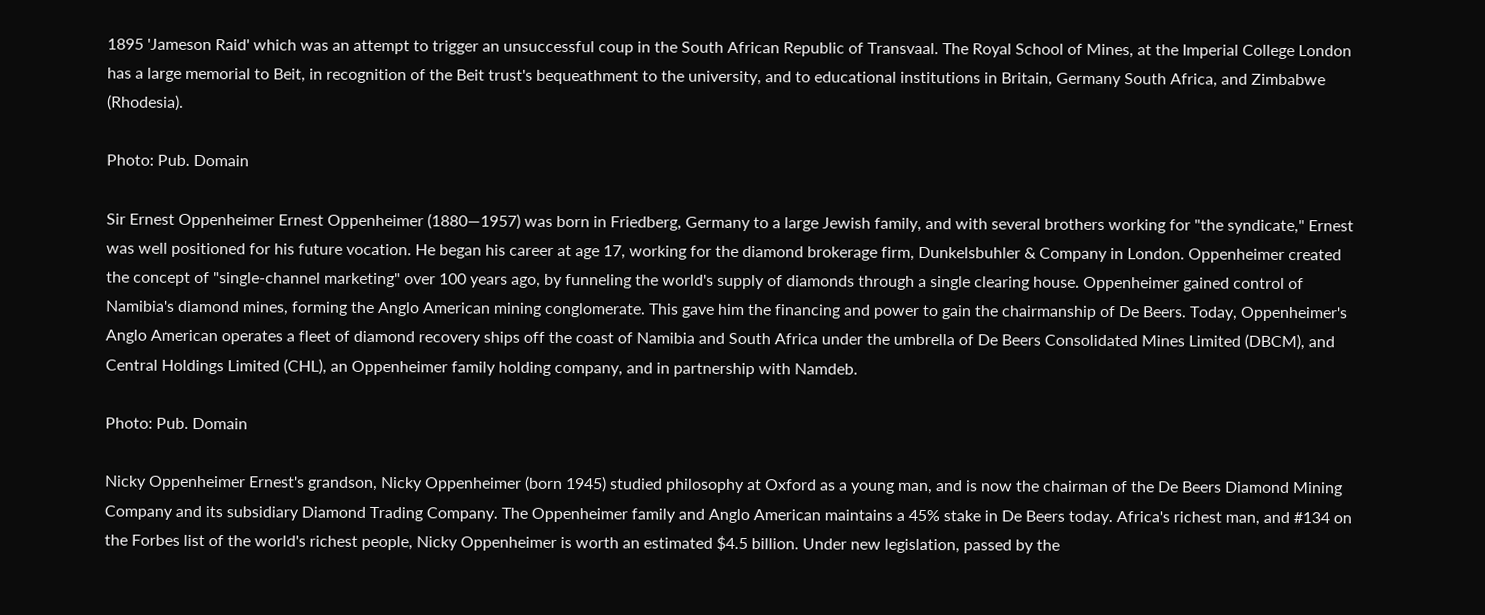1895 'Jameson Raid' which was an attempt to trigger an unsuccessful coup in the South African Republic of Transvaal. The Royal School of Mines, at the Imperial College London has a large memorial to Beit, in recognition of the Beit trust's bequeathment to the university, and to educational institutions in Britain, Germany South Africa, and Zimbabwe (Rhodesia).

Photo: Pub. Domain

Sir Ernest Oppenheimer Ernest Oppenheimer (1880—1957) was born in Friedberg, Germany to a large Jewish family, and with several brothers working for "the syndicate," Ernest was well positioned for his future vocation. He began his career at age 17, working for the diamond brokerage firm, Dunkelsbuhler & Company in London. Oppenheimer created the concept of "single-channel marketing" over 100 years ago, by funneling the world's supply of diamonds through a single clearing house. Oppenheimer gained control of Namibia's diamond mines, forming the Anglo American mining conglomerate. This gave him the financing and power to gain the chairmanship of De Beers. Today, Oppenheimer's Anglo American operates a fleet of diamond recovery ships off the coast of Namibia and South Africa under the umbrella of De Beers Consolidated Mines Limited (DBCM), and Central Holdings Limited (CHL), an Oppenheimer family holding company, and in partnership with Namdeb.

Photo: Pub. Domain

Nicky Oppenheimer Ernest's grandson, Nicky Oppenheimer (born 1945) studied philosophy at Oxford as a young man, and is now the chairman of the De Beers Diamond Mining Company and its subsidiary Diamond Trading Company. The Oppenheimer family and Anglo American maintains a 45% stake in De Beers today. Africa's richest man, and #134 on the Forbes list of the world's richest people, Nicky Oppenheimer is worth an estimated $4.5 billion. Under new legislation, passed by the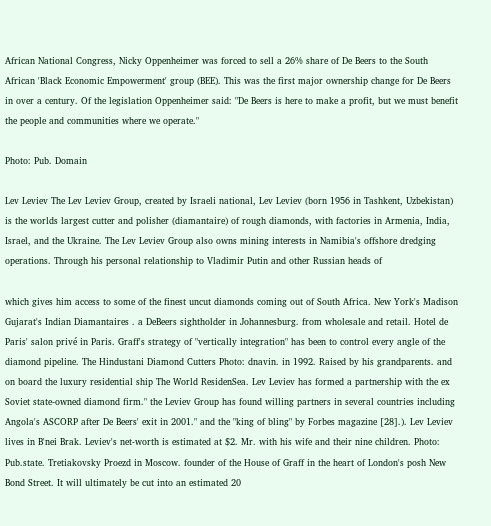African National Congress, Nicky Oppenheimer was forced to sell a 26% share of De Beers to the South African 'Black Economic Empowerment' group (BEE). This was the first major ownership change for De Beers in over a century. Of the legislation Oppenheimer said: "De Beers is here to make a profit, but we must benefit the people and communities where we operate."

Photo: Pub. Domain

Lev Leviev The Lev Leviev Group, created by Israeli national, Lev Leviev (born 1956 in Tashkent, Uzbekistan) is the worlds largest cutter and polisher (diamantaire) of rough diamonds, with factories in Armenia, India, Israel, and the Ukraine. The Lev Leviev Group also owns mining interests in Namibia's offshore dredging operations. Through his personal relationship to Vladimir Putin and other Russian heads of

which gives him access to some of the finest uncut diamonds coming out of South Africa. New York's Madison Gujarat's Indian Diamantaires . a DeBeers sightholder in Johannesburg. from wholesale and retail. Hotel de Paris' salon privé in Paris. Graff's strategy of "vertically integration" has been to control every angle of the diamond pipeline. The Hindustani Diamond Cutters Photo: dnavin. in 1992. Raised by his grandparents. and on board the luxury residential ship The World ResidenSea. Lev Leviev has formed a partnership with the ex Soviet state-owned diamond firm." the Leviev Group has found willing partners in several countries including Angola's ASCORP after De Beers' exit in 2001." and the "king of bling" by Forbes magazine [28].). Lev Leviev lives in B'nei Brak. Leviev's net-worth is estimated at $2. Mr. with his wife and their nine children. Photo: Pub.state. Tretiakovsky Proezd in Moscow. founder of the House of Graff in the heart of London's posh New Bond Street. It will ultimately be cut into an estimated 20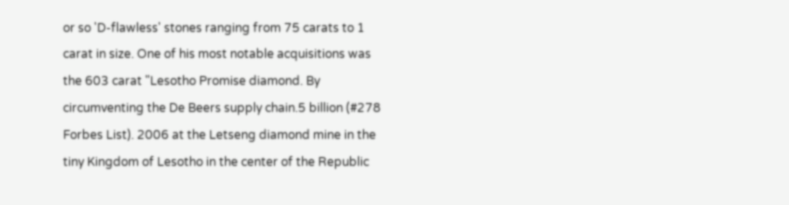or so 'D-flawless' stones ranging from 75 carats to 1 carat in size. One of his most notable acquisitions was the 603 carat "Lesotho Promise diamond. By circumventing the De Beers supply chain.5 billion (#278 Forbes List). 2006 at the Letseng diamond mine in the tiny Kingdom of Lesotho in the center of the Republic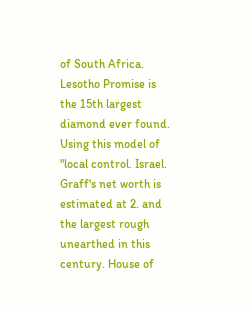of South Africa. Lesotho Promise is the 15th largest diamond ever found. Using this model of "local control. Israel. Graff's net worth is estimated at 2. and the largest rough unearthed in this century. House of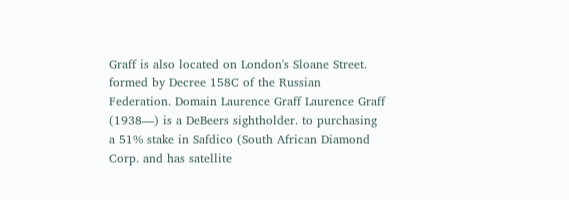Graff is also located on London's Sloane Street. formed by Decree 158C of the Russian Federation. Domain Laurence Graff Laurence Graff (1938—) is a DeBeers sightholder. to purchasing a 51% stake in Safdico (South African Diamond Corp. and has satellite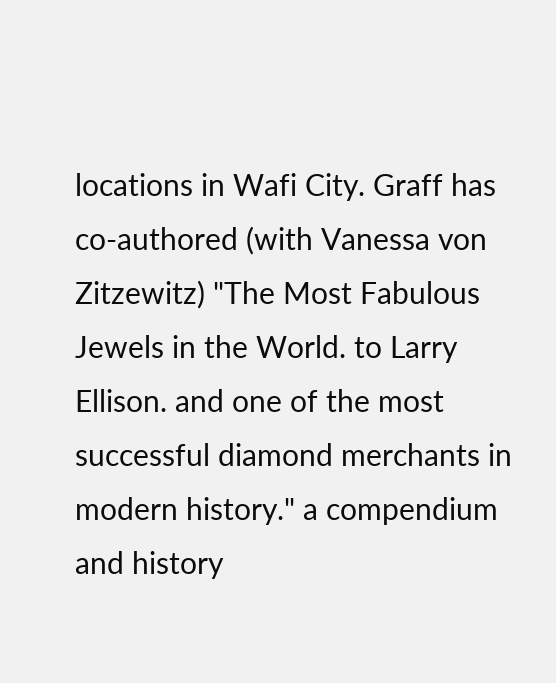locations in Wafi City. Graff has co-authored (with Vanessa von Zitzewitz) "The Most Fabulous Jewels in the World. to Larry Ellison. and one of the most successful diamond merchants in modern history." a compendium and history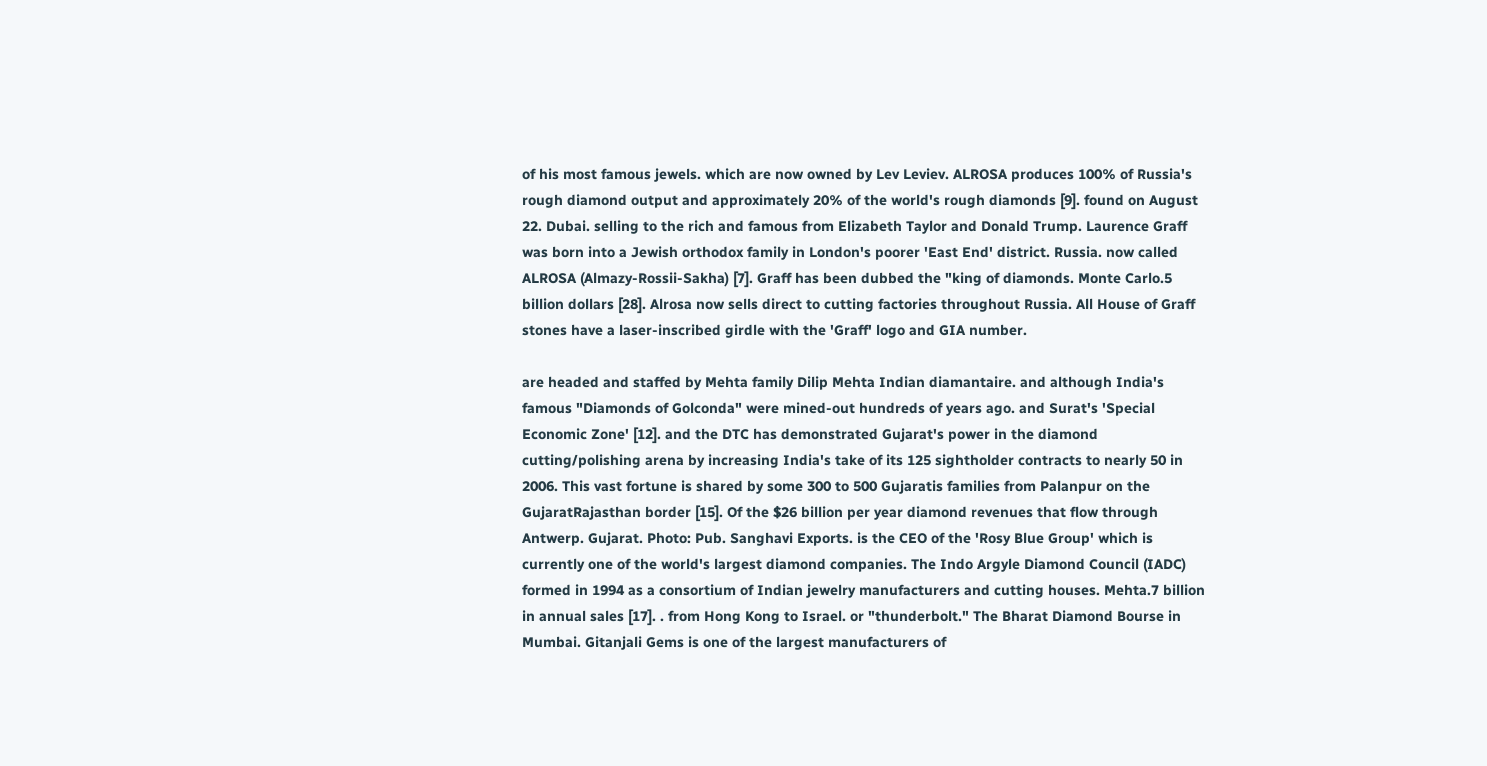of his most famous jewels. which are now owned by Lev Leviev. ALROSA produces 100% of Russia's rough diamond output and approximately 20% of the world's rough diamonds [9]. found on August 22. Dubai. selling to the rich and famous from Elizabeth Taylor and Donald Trump. Laurence Graff was born into a Jewish orthodox family in London's poorer 'East End' district. Russia. now called ALROSA (Almazy-Rossii-Sakha) [7]. Graff has been dubbed the "king of diamonds. Monte Carlo.5 billion dollars [28]. Alrosa now sells direct to cutting factories throughout Russia. All House of Graff stones have a laser-inscribed girdle with the 'Graff' logo and GIA number.

are headed and staffed by Mehta family Dilip Mehta Indian diamantaire. and although India's famous "Diamonds of Golconda" were mined-out hundreds of years ago. and Surat's 'Special Economic Zone' [12]. and the DTC has demonstrated Gujarat's power in the diamond cutting/polishing arena by increasing India's take of its 125 sightholder contracts to nearly 50 in 2006. This vast fortune is shared by some 300 to 500 Gujaratis families from Palanpur on the GujaratRajasthan border [15]. Of the $26 billion per year diamond revenues that flow through Antwerp. Gujarat. Photo: Pub. Sanghavi Exports. is the CEO of the 'Rosy Blue Group' which is currently one of the world's largest diamond companies. The Indo Argyle Diamond Council (IADC) formed in 1994 as a consortium of Indian jewelry manufacturers and cutting houses. Mehta.7 billion in annual sales [17]. . from Hong Kong to Israel. or "thunderbolt." The Bharat Diamond Bourse in Mumbai. Gitanjali Gems is one of the largest manufacturers of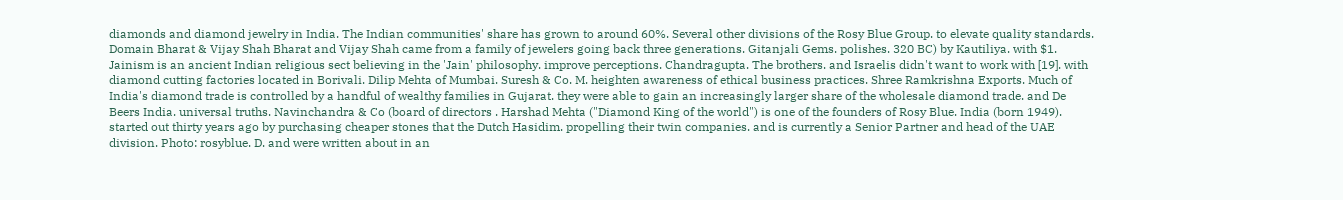diamonds and diamond jewelry in India. The Indian communities' share has grown to around 60%. Several other divisions of the Rosy Blue Group. to elevate quality standards. Domain Bharat & Vijay Shah Bharat and Vijay Shah came from a family of jewelers going back three generations. Gitanjali Gems. polishes. 320 BC) by Kautiliya. with $1. Jainism is an ancient Indian religious sect believing in the 'Jain' philosophy. improve perceptions. Chandragupta. The brothers. and Israelis didn't want to work with [19]. with diamond cutting factories located in Borivali. Dilip Mehta of Mumbai. Suresh & Co. M. heighten awareness of ethical business practices. Shree Ramkrishna Exports. Much of India's diamond trade is controlled by a handful of wealthy families in Gujarat. they were able to gain an increasingly larger share of the wholesale diamond trade. and De Beers India. universal truths. Navinchandra & Co (board of directors . Harshad Mehta ("Diamond King of the world") is one of the founders of Rosy Blue. India (born 1949). started out thirty years ago by purchasing cheaper stones that the Dutch Hasidim. propelling their twin companies. and is currently a Senior Partner and head of the UAE division. Photo: rosyblue. D. and were written about in an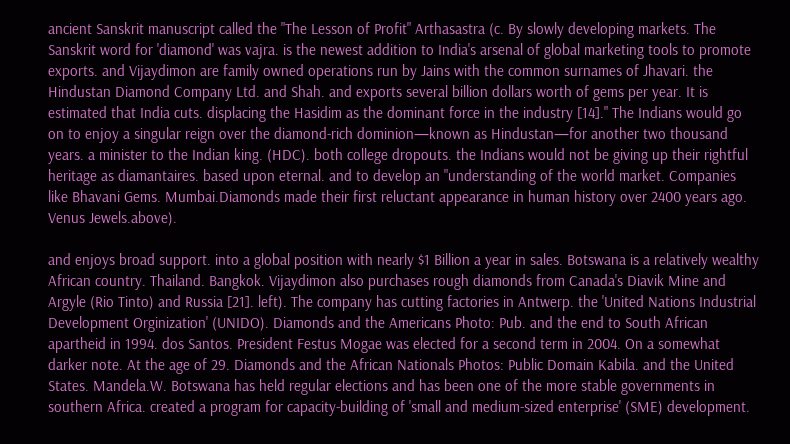ancient Sanskrit manuscript called the "The Lesson of Profit" Arthasastra (c. By slowly developing markets. The Sanskrit word for 'diamond' was vajra. is the newest addition to India's arsenal of global marketing tools to promote exports. and Vijaydimon are family owned operations run by Jains with the common surnames of Jhavari. the Hindustan Diamond Company Ltd. and Shah. and exports several billion dollars worth of gems per year. It is estimated that India cuts. displacing the Hasidim as the dominant force in the industry [14]." The Indians would go on to enjoy a singular reign over the diamond-rich dominion—known as Hindustan—for another two thousand years. a minister to the Indian king. (HDC). both college dropouts. the Indians would not be giving up their rightful heritage as diamantaires. based upon eternal. and to develop an "understanding of the world market. Companies like Bhavani Gems. Mumbai.Diamonds made their first reluctant appearance in human history over 2400 years ago. Venus Jewels.above).

and enjoys broad support. into a global position with nearly $1 Billion a year in sales. Botswana is a relatively wealthy African country. Thailand. Bangkok. Vijaydimon also purchases rough diamonds from Canada's Diavik Mine and Argyle (Rio Tinto) and Russia [21]. left). The company has cutting factories in Antwerp. the 'United Nations Industrial Development Orginization' (UNIDO). Diamonds and the Americans Photo: Pub. and the end to South African apartheid in 1994. dos Santos. President Festus Mogae was elected for a second term in 2004. On a somewhat darker note. At the age of 29. Diamonds and the African Nationals Photos: Public Domain Kabila. and the United States. Mandela.W. Botswana has held regular elections and has been one of the more stable governments in southern Africa. created a program for capacity-building of 'small and medium-sized enterprise' (SME) development.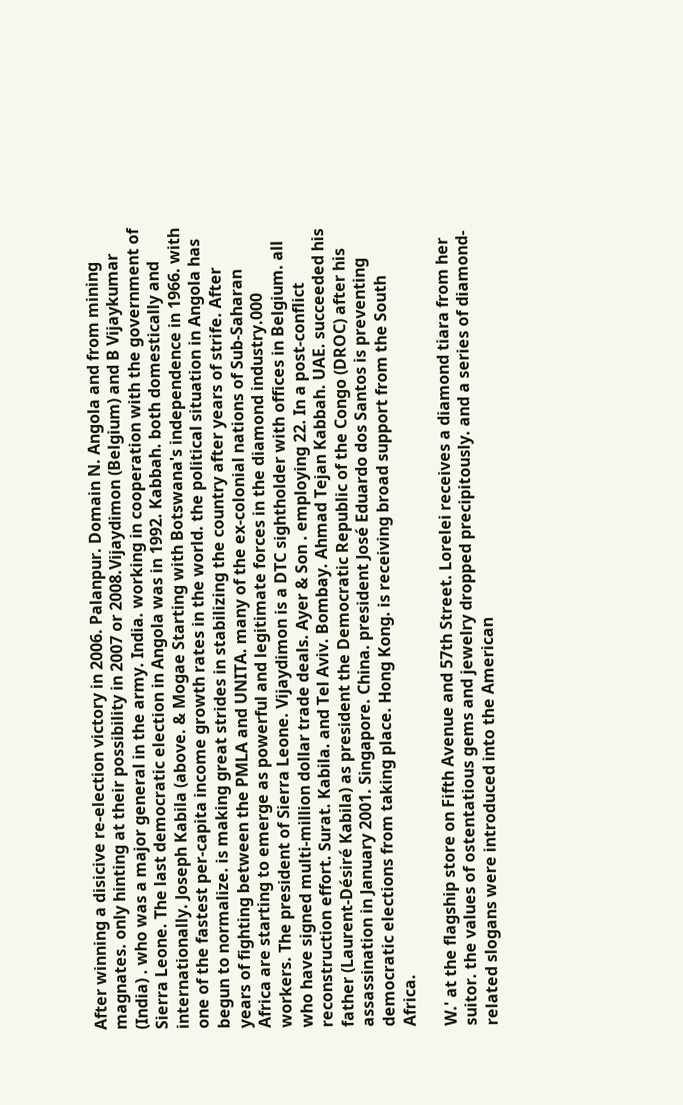After winning a disicive re-election victory in 2006. Palanpur. Domain N. Angola and from mining magnates. only hinting at their possibility in 2007 or 2008.Vijaydimon (Belgium) and B Vijaykumar (India) . who was a major general in the army. India. working in cooperation with the government of Sierra Leone. The last democratic election in Angola was in 1992. Kabbah. both domestically and internationally. Joseph Kabila (above. & Mogae Starting with Botswana's independence in 1966. with one of the fastest per-capita income growth rates in the world. the political situation in Angola has begun to normalize. is making great strides in stabilizing the country after years of strife. After years of fighting between the PMLA and UNITA. many of the ex-colonial nations of Sub-Saharan Africa are starting to emerge as powerful and legitimate forces in the diamond industry.000 workers. The president of Sierra Leone. Vijaydimon is a DTC sightholder with offices in Belgium. all who have signed multi-million dollar trade deals. Ayer & Son . employing 22. In a post-conflict reconstruction effort. Surat. Kabila. and Tel Aviv. Bombay. Ahmad Tejan Kabbah. UAE. succeeded his father (Laurent-Désiré Kabila) as president the Democratic Republic of the Congo (DROC) after his assassination in January 2001. Singapore. China. president José Eduardo dos Santos is preventing democratic elections from taking place. Hong Kong. is receiving broad support from the South Africa.

W.' at the flagship store on Fifth Avenue and 57th Street. Lorelei receives a diamond tiara from her suitor. the values of ostentatious gems and jewelry dropped precipitously. and a series of diamond-related slogans were introduced into the American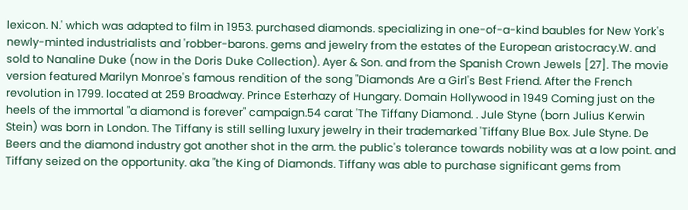lexicon. N.' which was adapted to film in 1953. purchased diamonds. specializing in one-of-a-kind baubles for New York's newly-minted industrialists and 'robber-barons. gems and jewelry from the estates of the European aristocracy.W. and sold to Nanaline Duke (now in the Doris Duke Collection). Ayer & Son. and from the Spanish Crown Jewels [27]. The movie version featured Marilyn Monroe's famous rendition of the song "Diamonds Are a Girl's Best Friend. After the French revolution in 1799. located at 259 Broadway. Prince Esterhazy of Hungary. Domain Hollywood in 1949 Coming just on the heels of the immortal "a diamond is forever" campaign.54 carat 'The Tiffany Diamond. . Jule Styne (born Julius Kerwin Stein) was born in London. The Tiffany is still selling luxury jewelry in their trademarked 'Tiffany Blue Box. Jule Styne. De Beers and the diamond industry got another shot in the arm. the public's tolerance towards nobility was at a low point. and Tiffany seized on the opportunity. aka "the King of Diamonds. Tiffany was able to purchase significant gems from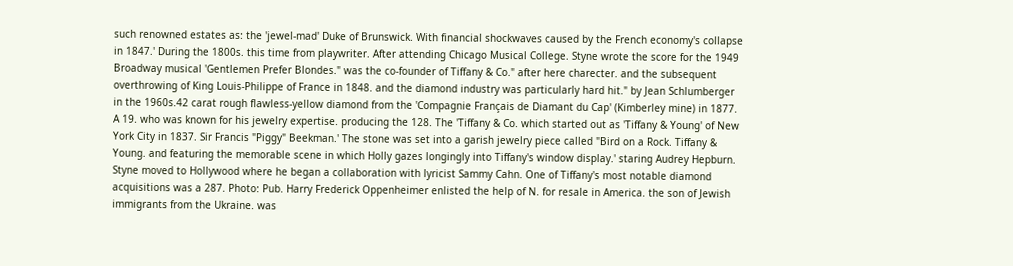such renowned estates as: the 'jewel-mad' Duke of Brunswick. With financial shockwaves caused by the French economy's collapse in 1847.' During the 1800s. this time from playwriter. After attending Chicago Musical College. Styne wrote the score for the 1949 Broadway musical 'Gentlemen Prefer Blondes." was the co-founder of Tiffany & Co." after here charecter. and the subsequent overthrowing of King Louis-Philippe of France in 1848. and the diamond industry was particularly hard hit." by Jean Schlumberger in the 1960s.42 carat rough flawless-yellow diamond from the 'Compagnie Français de Diamant du Cap' (Kimberley mine) in 1877. A 19. who was known for his jewelry expertise. producing the 128. The 'Tiffany & Co. which started out as 'Tiffany & Young' of New York City in 1837. Sir Francis "Piggy" Beekman.' The stone was set into a garish jewelry piece called "Bird on a Rock. Tiffany & Young. and featuring the memorable scene in which Holly gazes longingly into Tiffany's window display.' staring Audrey Hepburn. Styne moved to Hollywood where he began a collaboration with lyricist Sammy Cahn. One of Tiffany's most notable diamond acquisitions was a 287. Photo: Pub. Harry Frederick Oppenheimer enlisted the help of N. for resale in America. the son of Jewish immigrants from the Ukraine. was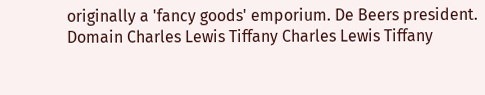originally a 'fancy goods' emporium. De Beers president. Domain Charles Lewis Tiffany Charles Lewis Tiffany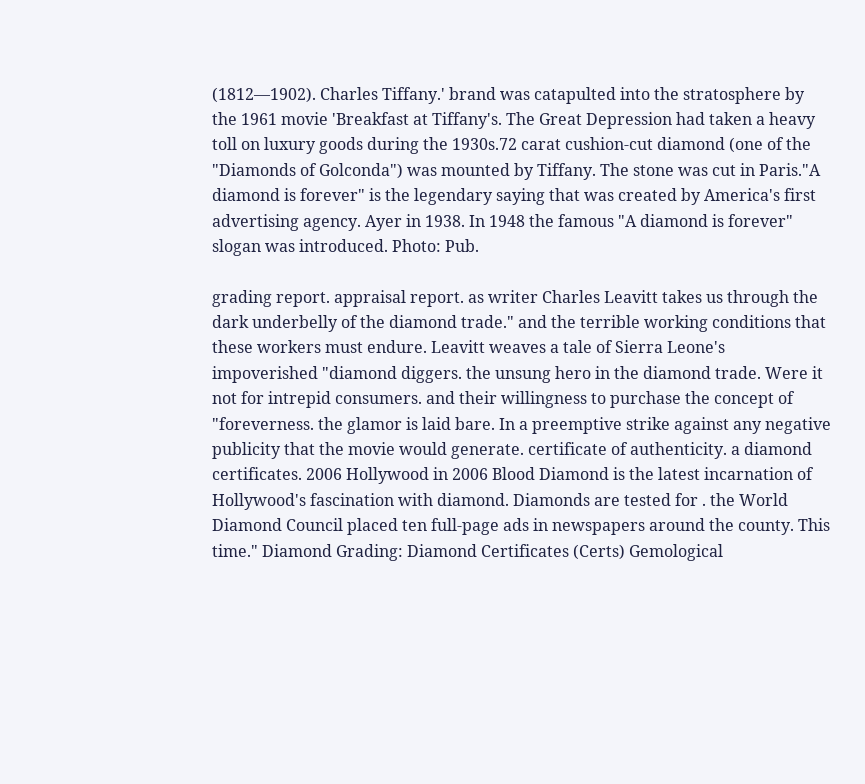(1812—1902). Charles Tiffany.' brand was catapulted into the stratosphere by the 1961 movie 'Breakfast at Tiffany's. The Great Depression had taken a heavy toll on luxury goods during the 1930s.72 carat cushion-cut diamond (one of the "Diamonds of Golconda") was mounted by Tiffany. The stone was cut in Paris."A diamond is forever" is the legendary saying that was created by America's first advertising agency. Ayer in 1938. In 1948 the famous "A diamond is forever" slogan was introduced. Photo: Pub.

grading report. appraisal report. as writer Charles Leavitt takes us through the dark underbelly of the diamond trade." and the terrible working conditions that these workers must endure. Leavitt weaves a tale of Sierra Leone's impoverished "diamond diggers. the unsung hero in the diamond trade. Were it not for intrepid consumers. and their willingness to purchase the concept of "foreverness. the glamor is laid bare. In a preemptive strike against any negative publicity that the movie would generate. certificate of authenticity. a diamond certificates. 2006 Hollywood in 2006 Blood Diamond is the latest incarnation of Hollywood's fascination with diamond. Diamonds are tested for . the World Diamond Council placed ten full-page ads in newspapers around the county. This time." Diamond Grading: Diamond Certificates (Certs) Gemological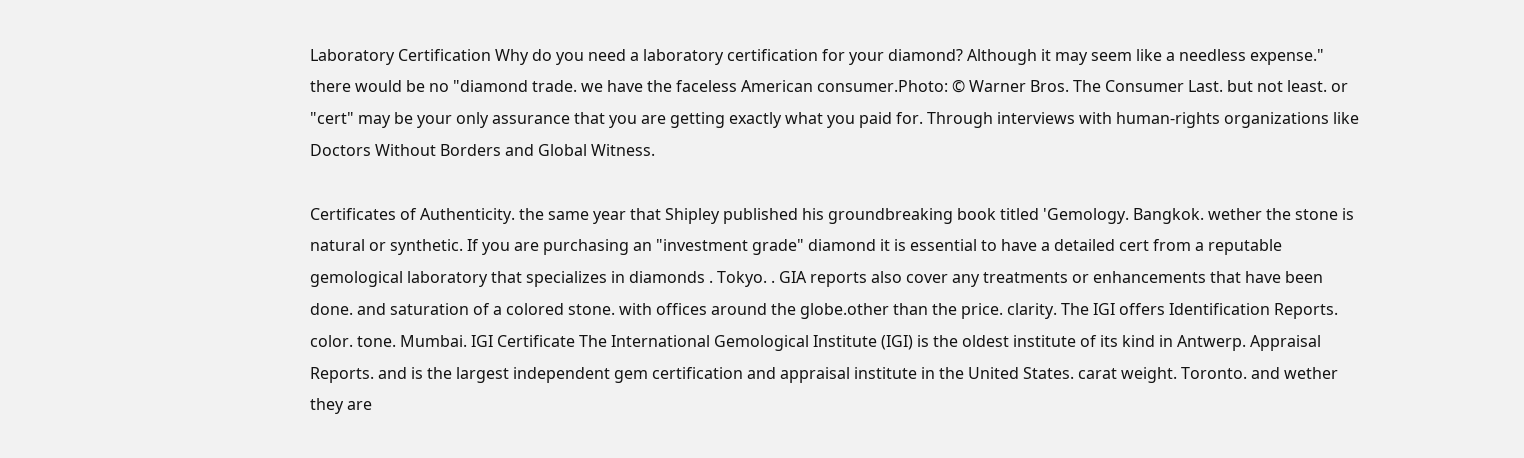Laboratory Certification Why do you need a laboratory certification for your diamond? Although it may seem like a needless expense." there would be no "diamond trade. we have the faceless American consumer.Photo: © Warner Bros. The Consumer Last. but not least. or "cert" may be your only assurance that you are getting exactly what you paid for. Through interviews with human-rights organizations like Doctors Without Borders and Global Witness.

Certificates of Authenticity. the same year that Shipley published his groundbreaking book titled 'Gemology. Bangkok. wether the stone is natural or synthetic. If you are purchasing an "investment grade" diamond it is essential to have a detailed cert from a reputable gemological laboratory that specializes in diamonds . Tokyo. . GIA reports also cover any treatments or enhancements that have been done. and saturation of a colored stone. with offices around the globe.other than the price. clarity. The IGI offers Identification Reports. color. tone. Mumbai. IGI Certificate The International Gemological Institute (IGI) is the oldest institute of its kind in Antwerp. Appraisal Reports. and is the largest independent gem certification and appraisal institute in the United States. carat weight. Toronto. and wether they are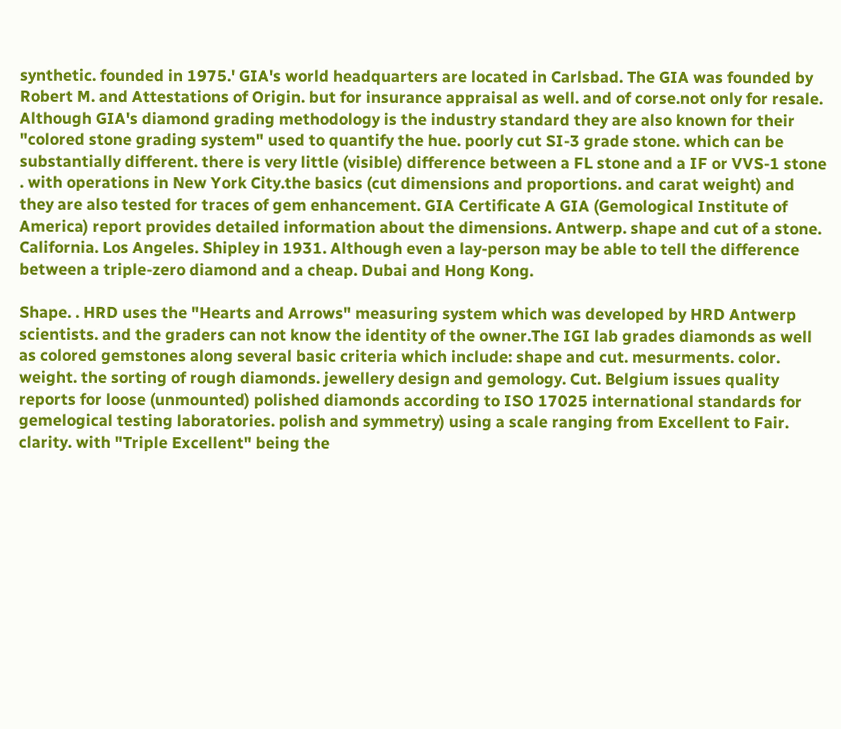synthetic. founded in 1975.' GIA's world headquarters are located in Carlsbad. The GIA was founded by Robert M. and Attestations of Origin. but for insurance appraisal as well. and of corse.not only for resale. Although GIA's diamond grading methodology is the industry standard they are also known for their "colored stone grading system" used to quantify the hue. poorly cut SI-3 grade stone. which can be substantially different. there is very little (visible) difference between a FL stone and a IF or VVS-1 stone . with operations in New York City.the basics (cut dimensions and proportions. and carat weight) and they are also tested for traces of gem enhancement. GIA Certificate A GIA (Gemological Institute of America) report provides detailed information about the dimensions. Antwerp. shape and cut of a stone. California. Los Angeles. Shipley in 1931. Although even a lay-person may be able to tell the difference between a triple-zero diamond and a cheap. Dubai and Hong Kong.

Shape. . HRD uses the "Hearts and Arrows" measuring system which was developed by HRD Antwerp scientists. and the graders can not know the identity of the owner.The IGI lab grades diamonds as well as colored gemstones along several basic criteria which include: shape and cut. mesurments. color. weight. the sorting of rough diamonds. jewellery design and gemology. Cut. Belgium issues quality reports for loose (unmounted) polished diamonds according to ISO 17025 international standards for gemelogical testing laboratories. polish and symmetry) using a scale ranging from Excellent to Fair. clarity. with "Triple Excellent" being the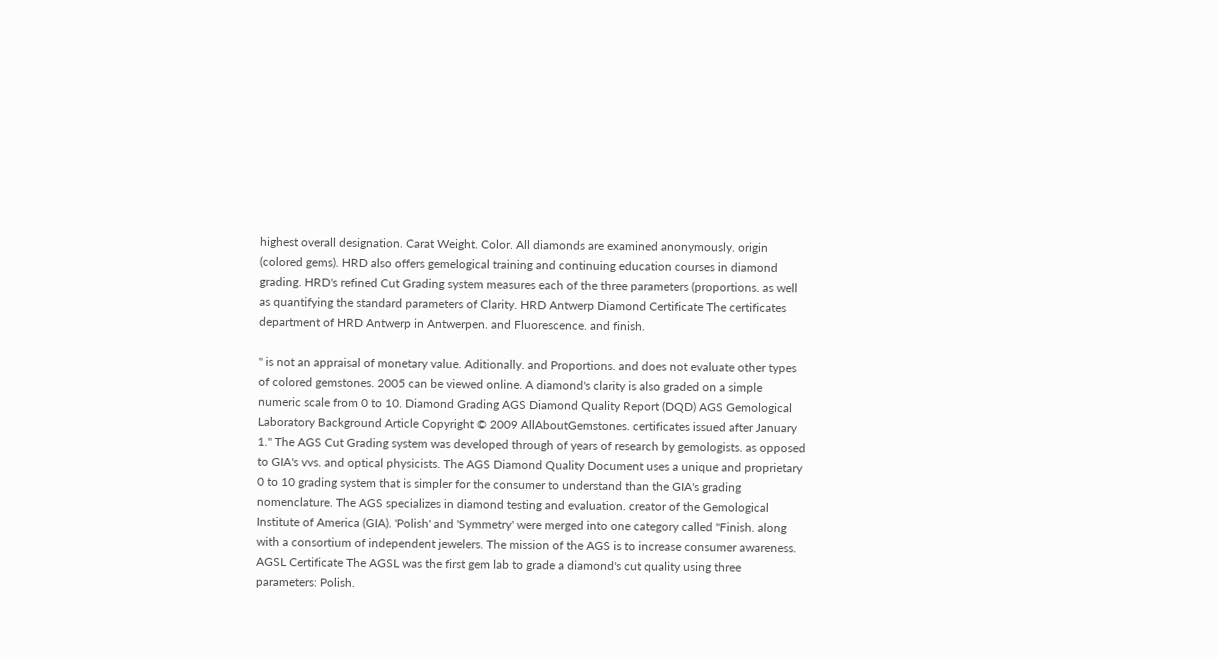highest overall designation. Carat Weight. Color. All diamonds are examined anonymously. origin (colored gems). HRD also offers gemelogical training and continuing education courses in diamond grading. HRD's refined Cut Grading system measures each of the three parameters (proportions. as well as quantifying the standard parameters of Clarity. HRD Antwerp Diamond Certificate The certificates department of HRD Antwerp in Antwerpen. and Fluorescence. and finish.

" is not an appraisal of monetary value. Aditionally. and Proportions. and does not evaluate other types of colored gemstones. 2005 can be viewed online. A diamond's clarity is also graded on a simple numeric scale from 0 to 10. Diamond Grading AGS Diamond Quality Report (DQD) AGS Gemological Laboratory Background Article Copyright © 2009 AllAboutGemstones. certificates issued after January 1." The AGS Cut Grading system was developed through of years of research by gemologists. as opposed to GIA's vvs. and optical physicists. The AGS Diamond Quality Document uses a unique and proprietary 0 to 10 grading system that is simpler for the consumer to understand than the GIA's grading nomenclature. The AGS specializes in diamond testing and evaluation. creator of the Gemological Institute of America (GIA). 'Polish' and 'Symmetry' were merged into one category called "Finish. along with a consortium of independent jewelers. The mission of the AGS is to increase consumer awareness. AGSL Certificate The AGSL was the first gem lab to grade a diamond's cut quality using three parameters: Polish.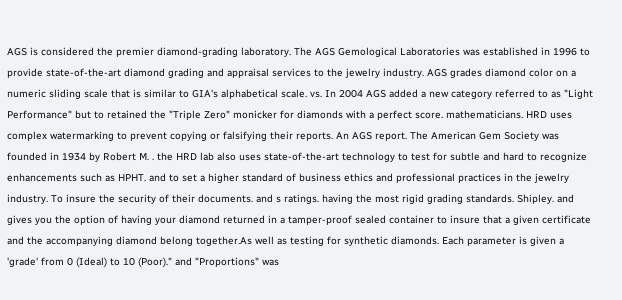AGS is considered the premier diamond-grading laboratory. The AGS Gemological Laboratories was established in 1996 to provide state-of-the-art diamond grading and appraisal services to the jewelry industry. AGS grades diamond color on a numeric sliding scale that is similar to GIA's alphabetical scale. vs. In 2004 AGS added a new category referred to as "Light Performance" but to retained the "Triple Zero" monicker for diamonds with a perfect score. mathematicians. HRD uses complex watermarking to prevent copying or falsifying their reports. An AGS report. The American Gem Society was founded in 1934 by Robert M. . the HRD lab also uses state-of-the-art technology to test for subtle and hard to recognize enhancements such as HPHT. and to set a higher standard of business ethics and professional practices in the jewelry industry. To insure the security of their documents. and s ratings. having the most rigid grading standards. Shipley. and gives you the option of having your diamond returned in a tamper-proof sealed container to insure that a given certificate and the accompanying diamond belong together.As well as testing for synthetic diamonds. Each parameter is given a 'grade' from 0 (Ideal) to 10 (Poor)." and "Proportions" was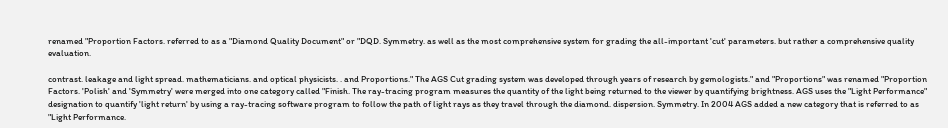renamed "Proportion Factors. referred to as a "Diamond Quality Document" or "DQD. Symmetry. as well as the most comprehensive system for grading the all-important 'cut' parameters. but rather a comprehensive quality evaluation.

contrast. leakage and light spread. mathematicians. and optical physicists. . and Proportions." The AGS Cut grading system was developed through years of research by gemologists." and "Proportions" was renamed "Proportion Factors. 'Polish' and 'Symmetry' were merged into one category called "Finish. The ray-tracing program measures the quantity of the light being returned to the viewer by quantifying brightness. AGS uses the "Light Performance" designation to quantify 'light return' by using a ray-tracing software program to follow the path of light rays as they travel through the diamond. dispersion. Symmetry. In 2004 AGS added a new category that is referred to as "Light Performance.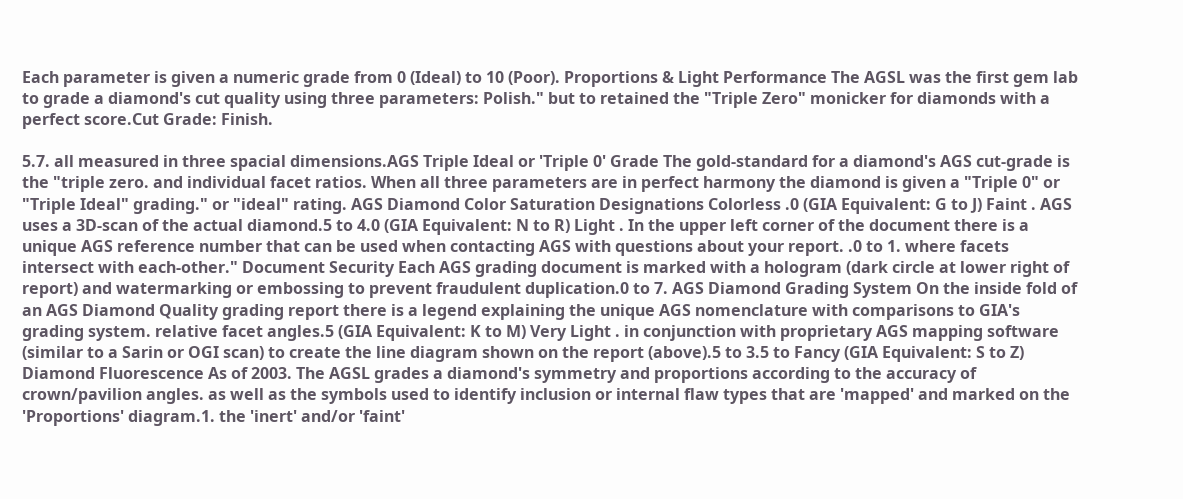Each parameter is given a numeric grade from 0 (Ideal) to 10 (Poor). Proportions & Light Performance The AGSL was the first gem lab to grade a diamond's cut quality using three parameters: Polish." but to retained the "Triple Zero" monicker for diamonds with a perfect score.Cut Grade: Finish.

5.7. all measured in three spacial dimensions.AGS Triple Ideal or 'Triple 0' Grade The gold-standard for a diamond's AGS cut-grade is the "triple zero. and individual facet ratios. When all three parameters are in perfect harmony the diamond is given a "Triple 0" or "Triple Ideal" grading." or "ideal" rating. AGS Diamond Color Saturation Designations Colorless .0 (GIA Equivalent: G to J) Faint . AGS uses a 3D-scan of the actual diamond.5 to 4.0 (GIA Equivalent: N to R) Light . In the upper left corner of the document there is a unique AGS reference number that can be used when contacting AGS with questions about your report. .0 to 1. where facets intersect with each-other." Document Security Each AGS grading document is marked with a hologram (dark circle at lower right of report) and watermarking or embossing to prevent fraudulent duplication.0 to 7. AGS Diamond Grading System On the inside fold of an AGS Diamond Quality grading report there is a legend explaining the unique AGS nomenclature with comparisons to GIA's grading system. relative facet angles.5 (GIA Equivalent: K to M) Very Light . in conjunction with proprietary AGS mapping software (similar to a Sarin or OGI scan) to create the line diagram shown on the report (above).5 to 3.5 to Fancy (GIA Equivalent: S to Z) Diamond Fluorescence As of 2003. The AGSL grades a diamond's symmetry and proportions according to the accuracy of crown/pavilion angles. as well as the symbols used to identify inclusion or internal flaw types that are 'mapped' and marked on the 'Proportions' diagram.1. the 'inert' and/or 'faint'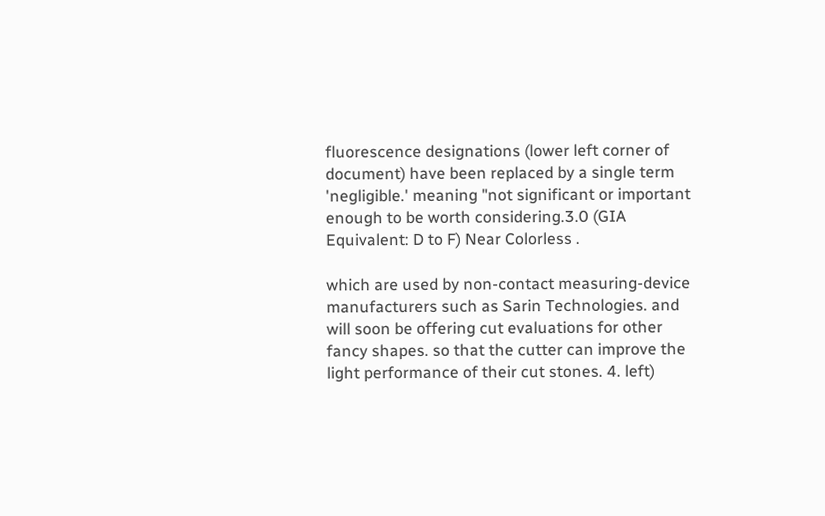fluorescence designations (lower left corner of document) have been replaced by a single term 'negligible.' meaning "not significant or important enough to be worth considering.3.0 (GIA Equivalent: D to F) Near Colorless .

which are used by non-contact measuring-device manufacturers such as Sarin Technologies. and will soon be offering cut evaluations for other fancy shapes. so that the cutter can improve the light performance of their cut stones. 4. left)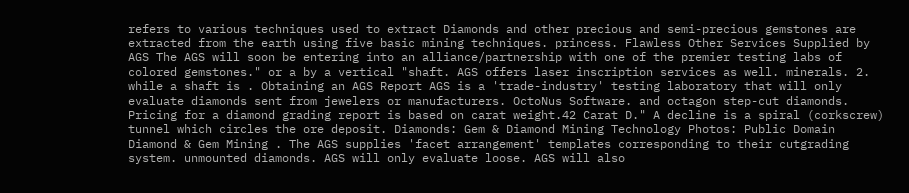refers to various techniques used to extract Diamonds and other precious and semi-precious gemstones are extracted from the earth using five basic mining techniques. princess. Flawless Other Services Supplied by AGS The AGS will soon be entering into an alliance/partnership with one of the premier testing labs of colored gemstones." or a by a vertical "shaft. AGS offers laser inscription services as well. minerals. 2. while a shaft is . Obtaining an AGS Report AGS is a 'trade-industry' testing laboratory that will only evaluate diamonds sent from jewelers or manufacturers. OctoNus Software. and octagon step-cut diamonds. Pricing for a diamond grading report is based on carat weight.42 Carat D." A decline is a spiral (corkscrew) tunnel which circles the ore deposit. Diamonds: Gem & Diamond Mining Technology Photos: Public Domain Diamond & Gem Mining . The AGS supplies 'facet arrangement' templates corresponding to their cutgrading system. unmounted diamonds. AGS will only evaluate loose. AGS will also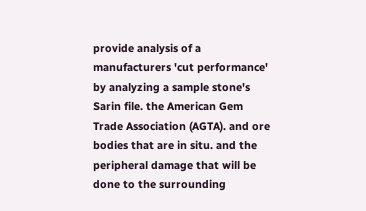provide analysis of a manufacturers 'cut performance' by analyzing a sample stone's Sarin file. the American Gem Trade Association (AGTA). and ore bodies that are in situ. and the peripheral damage that will be done to the surrounding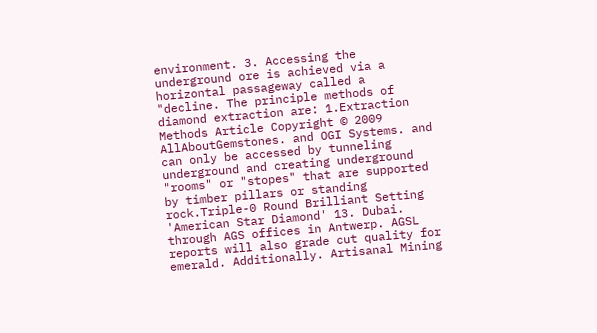environment. 3. Accessing the underground ore is achieved via a horizontal passageway called a "decline. The principle methods of diamond extraction are: 1.Extraction Methods Article Copyright © 2009 AllAboutGemstones. and OGI Systems. and can only be accessed by tunneling underground and creating underground "rooms" or "stopes" that are supported by timber pillars or standing rock.Triple-0 Round Brilliant Setting 'American Star Diamond' 13. Dubai. through AGS offices in Antwerp. AGSL reports will also grade cut quality for emerald. Additionally. Artisanal Mining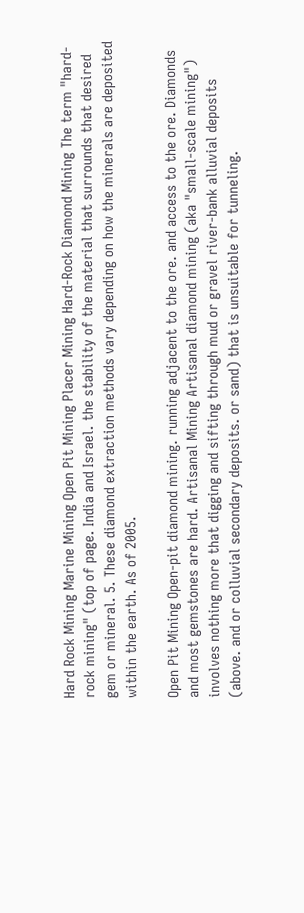Hard Rock Mining Marine Mining Open Pit Mining Placer Mining Hard-Rock Diamond Mining The term "hard-rock mining" (top of page. India and Israel. the stability of the material that surrounds that desired gem or mineral. 5. These diamond extraction methods vary depending on how the minerals are deposited within the earth. As of 2005.

Open Pit Mining Open-pit diamond mining. running adjacent to the ore. and access to the ore. Diamonds and most gemstones are hard. Artisanal Mining Artisanal diamond mining (aka "small-scale mining") involves nothing more that digging and sifting through mud or gravel river-bank alluvial deposits (above. and or colluvial secondary deposits. or sand) that is unsuitable for tunneling.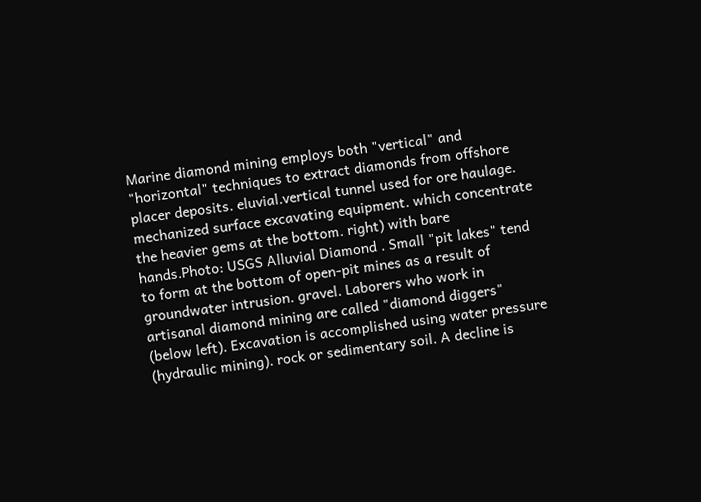Marine diamond mining employs both "vertical" and "horizontal" techniques to extract diamonds from offshore placer deposits. eluvial.vertical tunnel used for ore haulage. mechanized surface excavating equipment. which concentrate the heavier gems at the bottom. right) with bare hands.Photo: USGS Alluvial Diamond . Small "pit lakes" tend to form at the bottom of open-pit mines as a result of groundwater intrusion. gravel. Laborers who work in artisanal diamond mining are called "diamond diggers" (below left). Excavation is accomplished using water pressure (hydraulic mining). rock or sedimentary soil. A decline is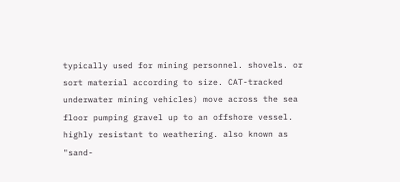typically used for mining personnel. shovels. or sort material according to size. CAT-tracked underwater mining vehicles) move across the sea floor pumping gravel up to an offshore vessel. highly resistant to weathering. also known as "sand-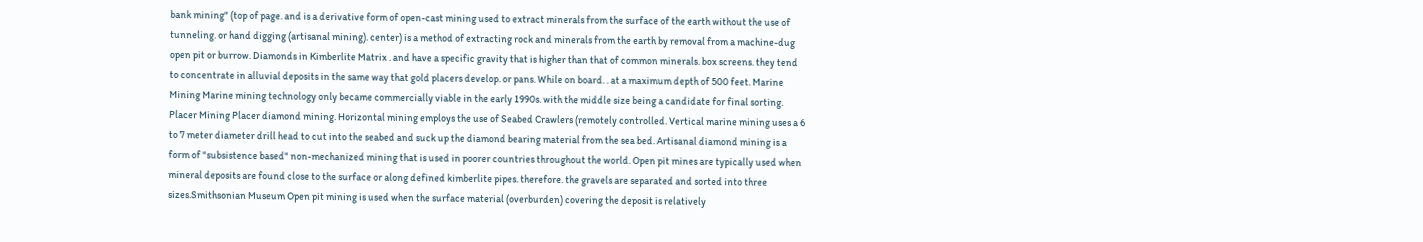bank mining" (top of page. and is a derivative form of open-cast mining used to extract minerals from the surface of the earth without the use of tunneling. or hand digging (artisanal mining). center) is a method of extracting rock and minerals from the earth by removal from a machine-dug open pit or burrow. Diamonds in Kimberlite Matrix . and have a specific gravity that is higher than that of common minerals. box screens. they tend to concentrate in alluvial deposits in the same way that gold placers develop. or pans. While on board. . at a maximum depth of 500 feet. Marine Mining Marine mining technology only became commercially viable in the early 1990s. with the middle size being a candidate for final sorting. Placer Mining Placer diamond mining. Horizontal mining employs the use of Seabed Crawlers (remotely controlled. Vertical marine mining uses a 6 to 7 meter diameter drill head to cut into the seabed and suck up the diamond bearing material from the sea bed. Artisanal diamond mining is a form of "subsistence based" non-mechanized mining that is used in poorer countries throughout the world. Open pit mines are typically used when mineral deposits are found close to the surface or along defined kimberlite pipes. therefore. the gravels are separated and sorted into three sizes.Smithsonian Museum Open pit mining is used when the surface material (overburden) covering the deposit is relatively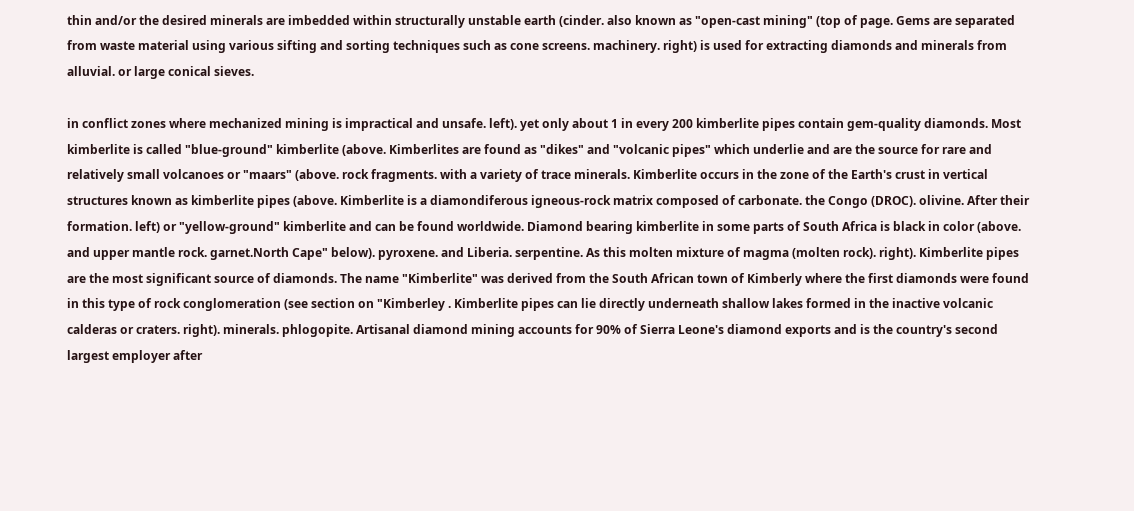thin and/or the desired minerals are imbedded within structurally unstable earth (cinder. also known as "open-cast mining" (top of page. Gems are separated from waste material using various sifting and sorting techniques such as cone screens. machinery. right) is used for extracting diamonds and minerals from alluvial. or large conical sieves.

in conflict zones where mechanized mining is impractical and unsafe. left). yet only about 1 in every 200 kimberlite pipes contain gem-quality diamonds. Most kimberlite is called "blue-ground" kimberlite (above. Kimberlites are found as "dikes" and "volcanic pipes" which underlie and are the source for rare and relatively small volcanoes or "maars" (above. rock fragments. with a variety of trace minerals. Kimberlite occurs in the zone of the Earth's crust in vertical structures known as kimberlite pipes (above. Kimberlite is a diamondiferous igneous-rock matrix composed of carbonate. the Congo (DROC). olivine. After their formation. left) or "yellow-ground" kimberlite and can be found worldwide. Diamond bearing kimberlite in some parts of South Africa is black in color (above. and upper mantle rock. garnet.North Cape" below). pyroxene. and Liberia. serpentine. As this molten mixture of magma (molten rock). right). Kimberlite pipes are the most significant source of diamonds. The name "Kimberlite" was derived from the South African town of Kimberly where the first diamonds were found in this type of rock conglomeration (see section on "Kimberley . Kimberlite pipes can lie directly underneath shallow lakes formed in the inactive volcanic calderas or craters. right). minerals. phlogopite. Artisanal diamond mining accounts for 90% of Sierra Leone's diamond exports and is the country's second largest employer after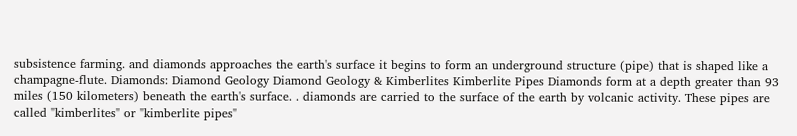subsistence farming. and diamonds approaches the earth's surface it begins to form an underground structure (pipe) that is shaped like a champagne-flute. Diamonds: Diamond Geology Diamond Geology & Kimberlites Kimberlite Pipes Diamonds form at a depth greater than 93 miles (150 kilometers) beneath the earth's surface. . diamonds are carried to the surface of the earth by volcanic activity. These pipes are called "kimberlites" or "kimberlite pipes"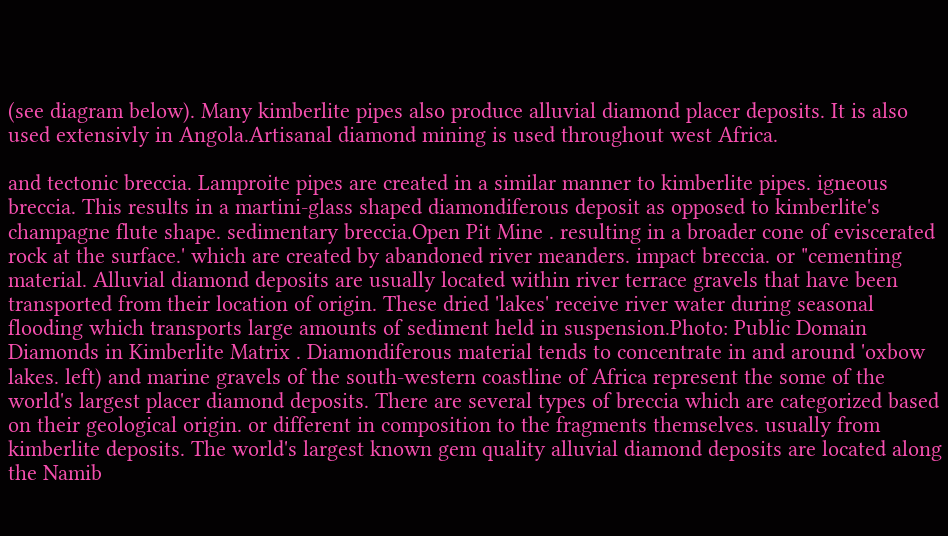(see diagram below). Many kimberlite pipes also produce alluvial diamond placer deposits. It is also used extensivly in Angola.Artisanal diamond mining is used throughout west Africa.

and tectonic breccia. Lamproite pipes are created in a similar manner to kimberlite pipes. igneous breccia. This results in a martini-glass shaped diamondiferous deposit as opposed to kimberlite's champagne flute shape. sedimentary breccia.Open Pit Mine . resulting in a broader cone of eviscerated rock at the surface.' which are created by abandoned river meanders. impact breccia. or "cementing material. Alluvial diamond deposits are usually located within river terrace gravels that have been transported from their location of origin. These dried 'lakes' receive river water during seasonal flooding which transports large amounts of sediment held in suspension.Photo: Public Domain Diamonds in Kimberlite Matrix . Diamondiferous material tends to concentrate in and around 'oxbow lakes. left) and marine gravels of the south-western coastline of Africa represent the some of the world's largest placer diamond deposits. There are several types of breccia which are categorized based on their geological origin. or different in composition to the fragments themselves. usually from kimberlite deposits. The world's largest known gem quality alluvial diamond deposits are located along the Namib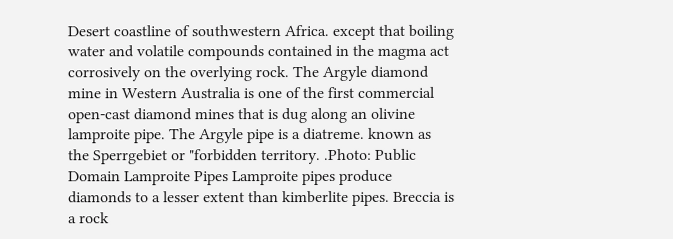Desert coastline of southwestern Africa. except that boiling water and volatile compounds contained in the magma act corrosively on the overlying rock. The Argyle diamond mine in Western Australia is one of the first commercial open-cast diamond mines that is dug along an olivine lamproite pipe. The Argyle pipe is a diatreme. known as the Sperrgebiet or "forbidden territory. .Photo: Public Domain Lamproite Pipes Lamproite pipes produce diamonds to a lesser extent than kimberlite pipes. Breccia is a rock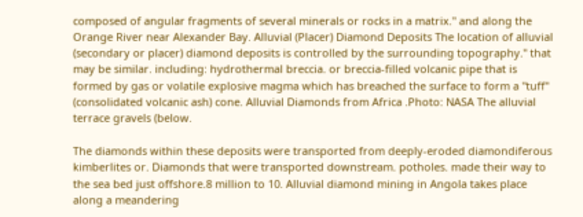composed of angular fragments of several minerals or rocks in a matrix." and along the Orange River near Alexander Bay. Alluvial (Placer) Diamond Deposits The location of alluvial (secondary or placer) diamond deposits is controlled by the surrounding topography." that may be similar. including: hydrothermal breccia. or breccia-filled volcanic pipe that is formed by gas or volatile explosive magma which has breached the surface to form a "tuff" (consolidated volcanic ash) cone. Alluvial Diamonds from Africa .Photo: NASA The alluvial terrace gravels (below.

The diamonds within these deposits were transported from deeply-eroded diamondiferous kimberlites or. Diamonds that were transported downstream. potholes. made their way to the sea bed just offshore.8 million to 10. Alluvial diamond mining in Angola takes place along a meandering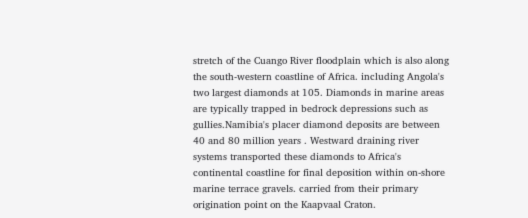stretch of the Cuango River floodplain which is also along the south-western coastline of Africa. including Angola's two largest diamonds at 105. Diamonds in marine areas are typically trapped in bedrock depressions such as gullies.Namibia's placer diamond deposits are between 40 and 80 million years . Westward draining river systems transported these diamonds to Africa's continental coastline for final deposition within on-shore marine terrace gravels. carried from their primary origination point on the Kaapvaal Craton.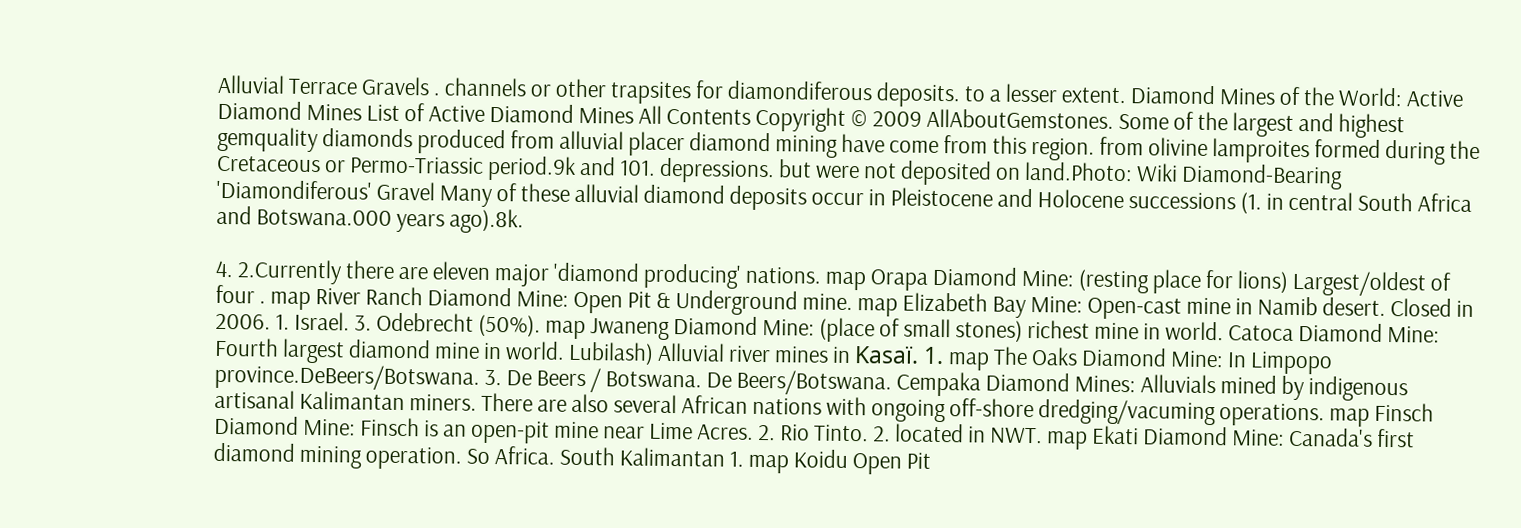Alluvial Terrace Gravels . channels or other trapsites for diamondiferous deposits. to a lesser extent. Diamond Mines of the World: Active Diamond Mines List of Active Diamond Mines All Contents Copyright © 2009 AllAboutGemstones. Some of the largest and highest gemquality diamonds produced from alluvial placer diamond mining have come from this region. from olivine lamproites formed during the Cretaceous or Permo-Triassic period.9k and 101. depressions. but were not deposited on land.Photo: Wiki Diamond-Bearing 'Diamondiferous' Gravel Many of these alluvial diamond deposits occur in Pleistocene and Holocene successions (1. in central South Africa and Botswana.000 years ago).8k.

4. 2.Currently there are eleven major 'diamond producing' nations. map Orapa Diamond Mine: (resting place for lions) Largest/oldest of four . map River Ranch Diamond Mine: Open Pit & Underground mine. map Elizabeth Bay Mine: Open-cast mine in Namib desert. Closed in 2006. 1. Israel. 3. Odebrecht (50%). map Jwaneng Diamond Mine: (place of small stones) richest mine in world. Catoca Diamond Mine: Fourth largest diamond mine in world. Lubilash) Alluvial river mines in Kasaï. 1. map The Oaks Diamond Mine: In Limpopo province.DeBeers/Botswana. 3. De Beers / Botswana. De Beers/Botswana. Cempaka Diamond Mines: Alluvials mined by indigenous artisanal Kalimantan miners. There are also several African nations with ongoing off-shore dredging/vacuming operations. map Finsch Diamond Mine: Finsch is an open-pit mine near Lime Acres. 2. Rio Tinto. 2. located in NWT. map Ekati Diamond Mine: Canada's first diamond mining operation. So Africa. South Kalimantan 1. map Koidu Open Pit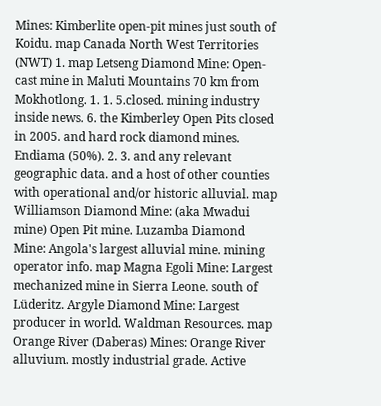Mines: Kimberlite open-pit mines just south of Koidu. map Canada North West Territories (NWT) 1. map Letseng Diamond Mine: Open-cast mine in Maluti Mountains 70 km from Mokhotlong. 1. 1. 5.closed. mining industry inside news. 6. the Kimberley Open Pits closed in 2005. and hard rock diamond mines. Endiama (50%). 2. 3. and any relevant geographic data. and a host of other counties with operational and/or historic alluvial. map Williamson Diamond Mine: (aka Mwadui mine) Open Pit mine. Luzamba Diamond Mine: Angola's largest alluvial mine. mining operator info. map Magna Egoli Mine: Largest mechanized mine in Sierra Leone. south of Lüderitz. Argyle Diamond Mine: Largest producer in world. Waldman Resources. map Orange River (Daberas) Mines: Orange River alluvium. mostly industrial grade. Active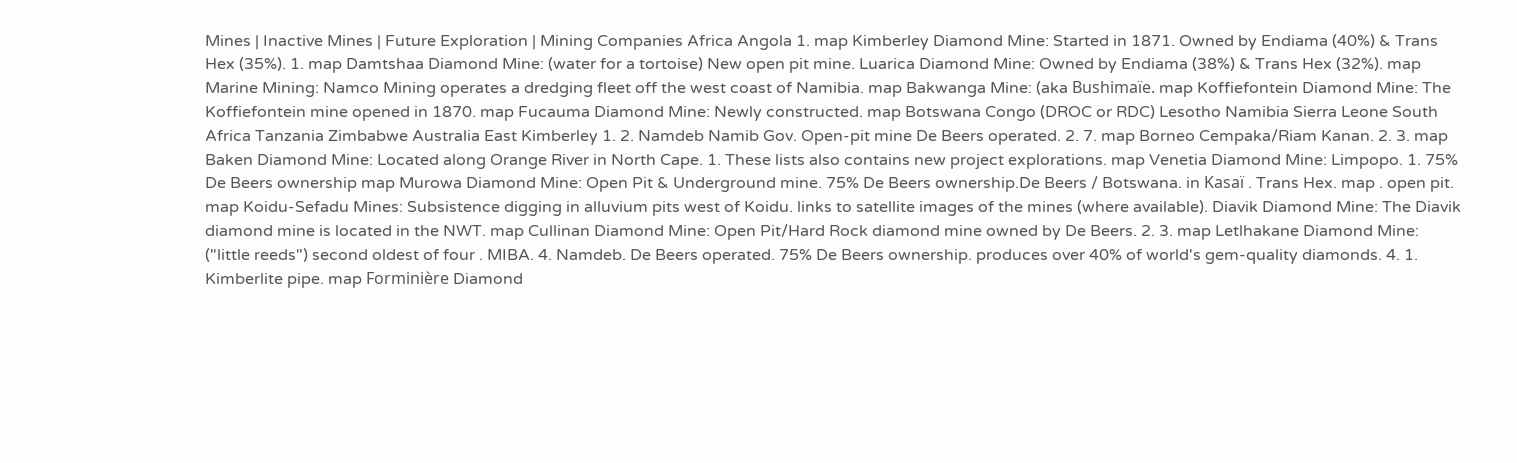Mines | Inactive Mines | Future Exploration | Mining Companies Africa Angola 1. map Kimberley Diamond Mine: Started in 1871. Owned by Endiama (40%) & Trans Hex (35%). 1. map Damtshaa Diamond Mine: (water for a tortoise) New open pit mine. Luarica Diamond Mine: Owned by Endiama (38%) & Trans Hex (32%). map Marine Mining: Namco Mining operates a dredging fleet off the west coast of Namibia. map Bakwanga Mine: (aka Bushimaïe. map Koffiefontein Diamond Mine: The Koffiefontein mine opened in 1870. map Fucauma Diamond Mine: Newly constructed. map Botswana Congo (DROC or RDC) Lesotho Namibia Sierra Leone South Africa Tanzania Zimbabwe Australia East Kimberley 1. 2. Namdeb Namib Gov. Open-pit mine De Beers operated. 2. 7. map Borneo Cempaka/Riam Kanan. 2. 3. map Baken Diamond Mine: Located along Orange River in North Cape. 1. These lists also contains new project explorations. map Venetia Diamond Mine: Limpopo. 1. 75% De Beers ownership map Murowa Diamond Mine: Open Pit & Underground mine. 75% De Beers ownership.De Beers / Botswana. in Kasaï . Trans Hex. map . open pit. map Koidu-Sefadu Mines: Subsistence digging in alluvium pits west of Koidu. links to satellite images of the mines (where available). Diavik Diamond Mine: The Diavik diamond mine is located in the NWT. map Cullinan Diamond Mine: Open Pit/Hard Rock diamond mine owned by De Beers. 2. 3. map Letlhakane Diamond Mine: ("little reeds") second oldest of four . MIBA. 4. Namdeb. De Beers operated. 75% De Beers ownership. produces over 40% of world's gem-quality diamonds. 4. 1. Kimberlite pipe. map Forminière Diamond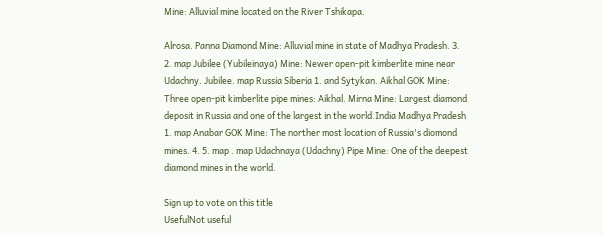Mine: Alluvial mine located on the River Tshikapa.

Alrosa. Panna Diamond Mine: Alluvial mine in state of Madhya Pradesh. 3. 2. map Jubilee (Yubileinaya) Mine: Newer open-pit kimberlite mine near Udachny. Jubilee. map Russia Siberia 1. and Sytykan. Aikhal GOK Mine: Three open-pit kimberlite pipe mines: Aikhal. Mirna Mine: Largest diamond deposit in Russia and one of the largest in the world.India Madhya Pradesh 1. map Anabar GOK Mine: The norther most location of Russia's diomond mines. 4. 5. map . map Udachnaya (Udachny) Pipe Mine: One of the deepest diamond mines in the world.

Sign up to vote on this title
UsefulNot useful